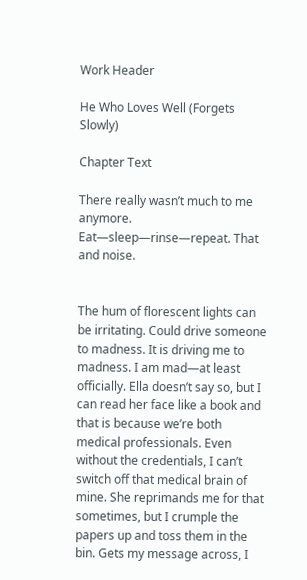Work Header

He Who Loves Well (Forgets Slowly)

Chapter Text

There really wasn’t much to me anymore. Eat—sleep—rinse—repeat. That and noise.


The hum of florescent lights can be irritating. Could drive someone to madness. It is driving me to madness. I am mad—at least officially. Ella doesn’t say so, but I can read her face like a book and that is because we’re both medical professionals. Even without the credentials, I can’t switch off that medical brain of mine. She reprimands me for that sometimes, but I crumple the papers up and toss them in the bin. Gets my message across, I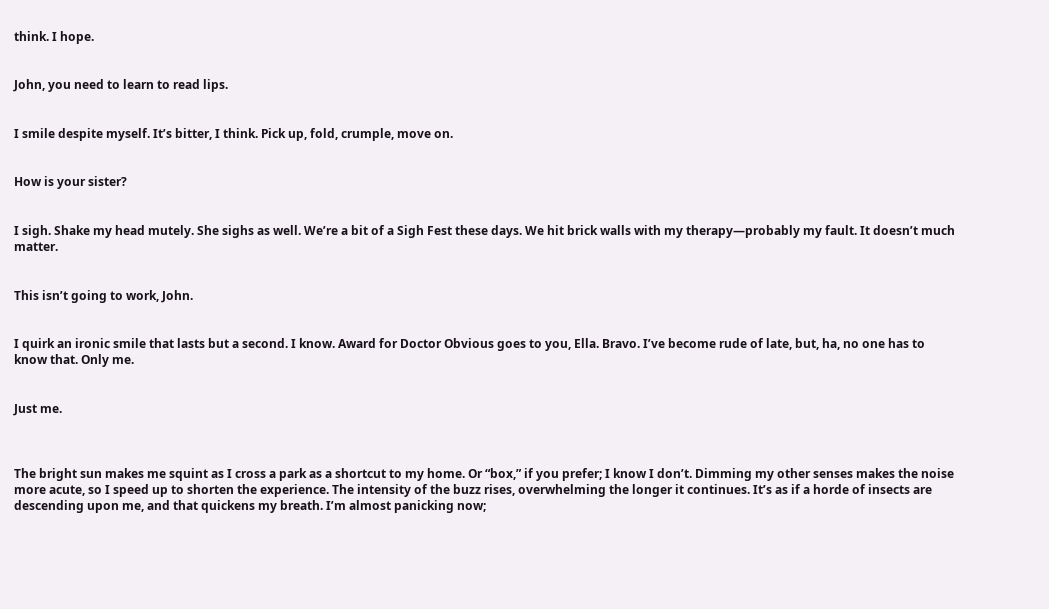think. I hope.


John, you need to learn to read lips.


I smile despite myself. It’s bitter, I think. Pick up, fold, crumple, move on.


How is your sister?


I sigh. Shake my head mutely. She sighs as well. We’re a bit of a Sigh Fest these days. We hit brick walls with my therapy—probably my fault. It doesn’t much matter.


This isn’t going to work, John.


I quirk an ironic smile that lasts but a second. I know. Award for Doctor Obvious goes to you, Ella. Bravo. I’ve become rude of late, but, ha, no one has to know that. Only me.


Just me.



The bright sun makes me squint as I cross a park as a shortcut to my home. Or “box,” if you prefer; I know I don’t. Dimming my other senses makes the noise more acute, so I speed up to shorten the experience. The intensity of the buzz rises, overwhelming the longer it continues. It’s as if a horde of insects are descending upon me, and that quickens my breath. I’m almost panicking now;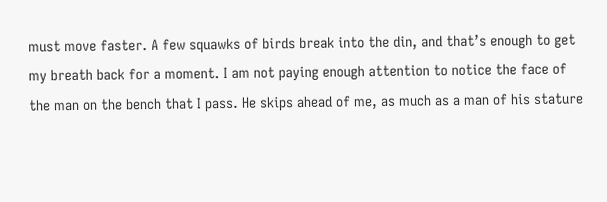must move faster. A few squawks of birds break into the din, and that’s enough to get my breath back for a moment. I am not paying enough attention to notice the face of the man on the bench that I pass. He skips ahead of me, as much as a man of his stature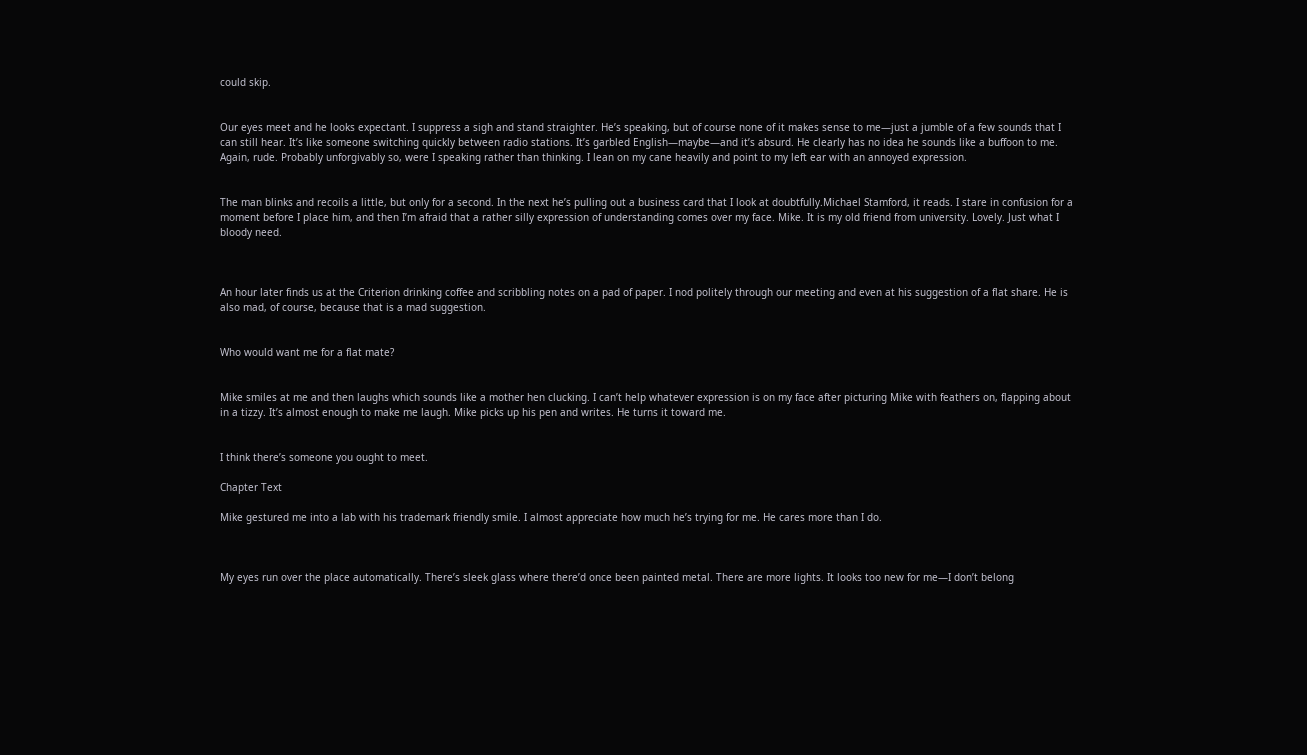could skip.


Our eyes meet and he looks expectant. I suppress a sigh and stand straighter. He’s speaking, but of course none of it makes sense to me—just a jumble of a few sounds that I can still hear. It’s like someone switching quickly between radio stations. It’s garbled English—maybe—and it’s absurd. He clearly has no idea he sounds like a buffoon to me. Again, rude. Probably unforgivably so, were I speaking rather than thinking. I lean on my cane heavily and point to my left ear with an annoyed expression.


The man blinks and recoils a little, but only for a second. In the next he’s pulling out a business card that I look at doubtfully.Michael Stamford, it reads. I stare in confusion for a moment before I place him, and then I’m afraid that a rather silly expression of understanding comes over my face. Mike. It is my old friend from university. Lovely. Just what I bloody need.



An hour later finds us at the Criterion drinking coffee and scribbling notes on a pad of paper. I nod politely through our meeting and even at his suggestion of a flat share. He is also mad, of course, because that is a mad suggestion.


Who would want me for a flat mate?


Mike smiles at me and then laughs which sounds like a mother hen clucking. I can’t help whatever expression is on my face after picturing Mike with feathers on, flapping about in a tizzy. It’s almost enough to make me laugh. Mike picks up his pen and writes. He turns it toward me.


I think there’s someone you ought to meet.

Chapter Text

Mike gestured me into a lab with his trademark friendly smile. I almost appreciate how much he’s trying for me. He cares more than I do.



My eyes run over the place automatically. There’s sleek glass where there’d once been painted metal. There are more lights. It looks too new for me—I don’t belong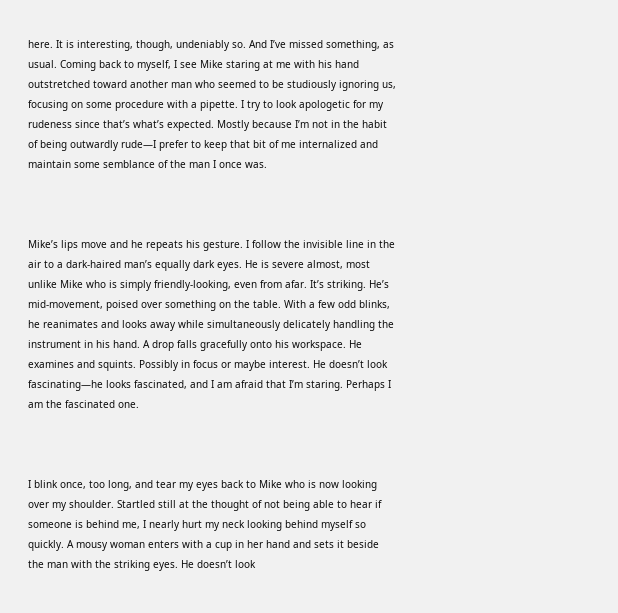here. It is interesting, though, undeniably so. And I’ve missed something, as usual. Coming back to myself, I see Mike staring at me with his hand outstretched toward another man who seemed to be studiously ignoring us, focusing on some procedure with a pipette. I try to look apologetic for my rudeness since that’s what’s expected. Mostly because I’m not in the habit of being outwardly rude—I prefer to keep that bit of me internalized and maintain some semblance of the man I once was.



Mike’s lips move and he repeats his gesture. I follow the invisible line in the air to a dark-haired man’s equally dark eyes. He is severe almost, most unlike Mike who is simply friendly-looking, even from afar. It’s striking. He’s mid-movement, poised over something on the table. With a few odd blinks, he reanimates and looks away while simultaneously delicately handling the instrument in his hand. A drop falls gracefully onto his workspace. He examines and squints. Possibly in focus or maybe interest. He doesn’t look fascinating—he looks fascinated, and I am afraid that I’m staring. Perhaps I am the fascinated one.



I blink once, too long, and tear my eyes back to Mike who is now looking over my shoulder. Startled still at the thought of not being able to hear if someone is behind me, I nearly hurt my neck looking behind myself so quickly. A mousy woman enters with a cup in her hand and sets it beside the man with the striking eyes. He doesn’t look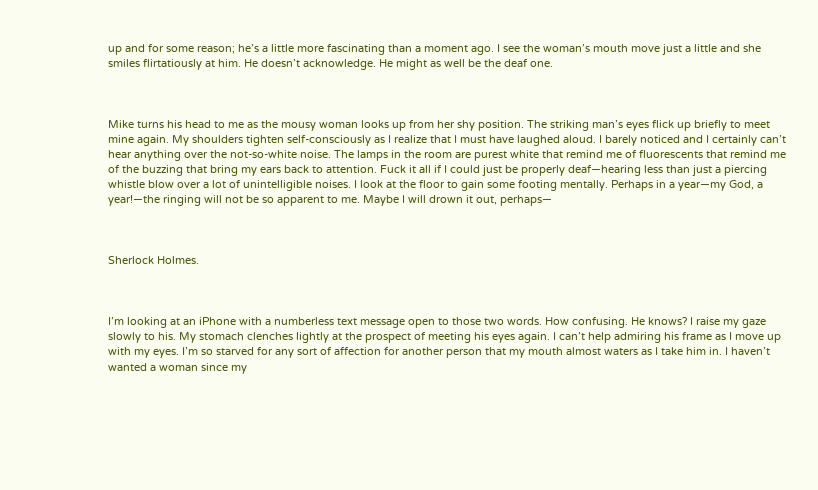up and for some reason; he’s a little more fascinating than a moment ago. I see the woman’s mouth move just a little and she smiles flirtatiously at him. He doesn’t acknowledge. He might as well be the deaf one.



Mike turns his head to me as the mousy woman looks up from her shy position. The striking man’s eyes flick up briefly to meet mine again. My shoulders tighten self-consciously as I realize that I must have laughed aloud. I barely noticed and I certainly can’t hear anything over the not-so-white noise. The lamps in the room are purest white that remind me of fluorescents that remind me of the buzzing that bring my ears back to attention. Fuck it all if I could just be properly deaf—hearing less than just a piercing whistle blow over a lot of unintelligible noises. I look at the floor to gain some footing mentally. Perhaps in a year—my God, a year!—the ringing will not be so apparent to me. Maybe I will drown it out, perhaps—



Sherlock Holmes.



I’m looking at an iPhone with a numberless text message open to those two words. How confusing. He knows? I raise my gaze slowly to his. My stomach clenches lightly at the prospect of meeting his eyes again. I can’t help admiring his frame as I move up with my eyes. I’m so starved for any sort of affection for another person that my mouth almost waters as I take him in. I haven’t wanted a woman since my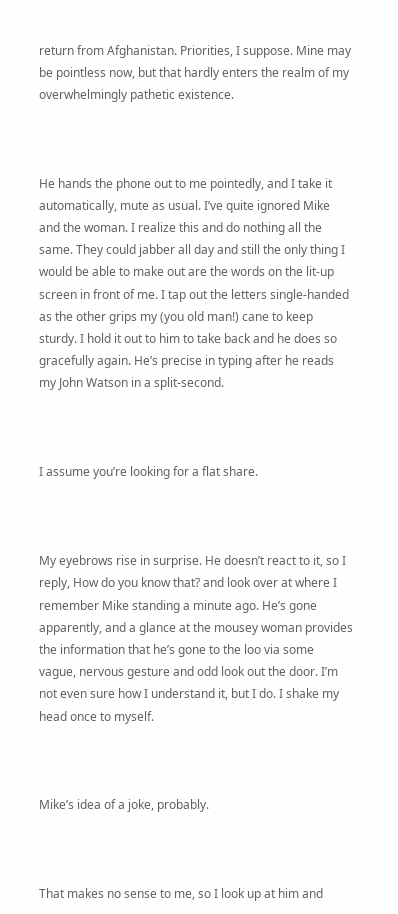return from Afghanistan. Priorities, I suppose. Mine may be pointless now, but that hardly enters the realm of my overwhelmingly pathetic existence.



He hands the phone out to me pointedly, and I take it automatically, mute as usual. I’ve quite ignored Mike and the woman. I realize this and do nothing all the same. They could jabber all day and still the only thing I would be able to make out are the words on the lit-up screen in front of me. I tap out the letters single-handed as the other grips my (you old man!) cane to keep sturdy. I hold it out to him to take back and he does so gracefully again. He’s precise in typing after he reads my John Watson in a split-second.



I assume you’re looking for a flat share.



My eyebrows rise in surprise. He doesn’t react to it, so I reply, How do you know that? and look over at where I remember Mike standing a minute ago. He’s gone apparently, and a glance at the mousey woman provides the information that he’s gone to the loo via some vague, nervous gesture and odd look out the door. I’m not even sure how I understand it, but I do. I shake my head once to myself.



Mike’s idea of a joke, probably.



That makes no sense to me, so I look up at him and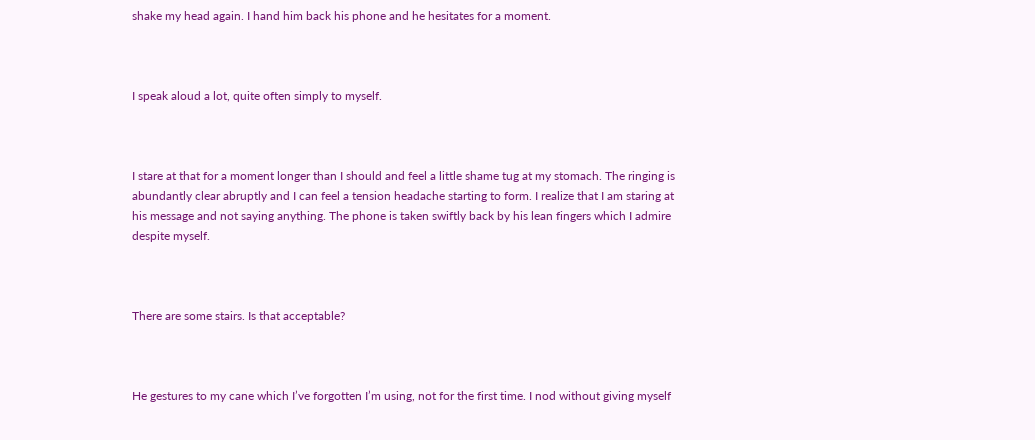shake my head again. I hand him back his phone and he hesitates for a moment.



I speak aloud a lot, quite often simply to myself.



I stare at that for a moment longer than I should and feel a little shame tug at my stomach. The ringing is abundantly clear abruptly and I can feel a tension headache starting to form. I realize that I am staring at his message and not saying anything. The phone is taken swiftly back by his lean fingers which I admire despite myself.



There are some stairs. Is that acceptable?



He gestures to my cane which I’ve forgotten I’m using, not for the first time. I nod without giving myself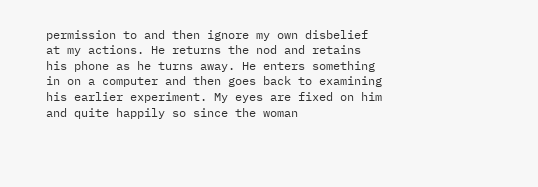permission to and then ignore my own disbelief at my actions. He returns the nod and retains his phone as he turns away. He enters something in on a computer and then goes back to examining his earlier experiment. My eyes are fixed on him and quite happily so since the woman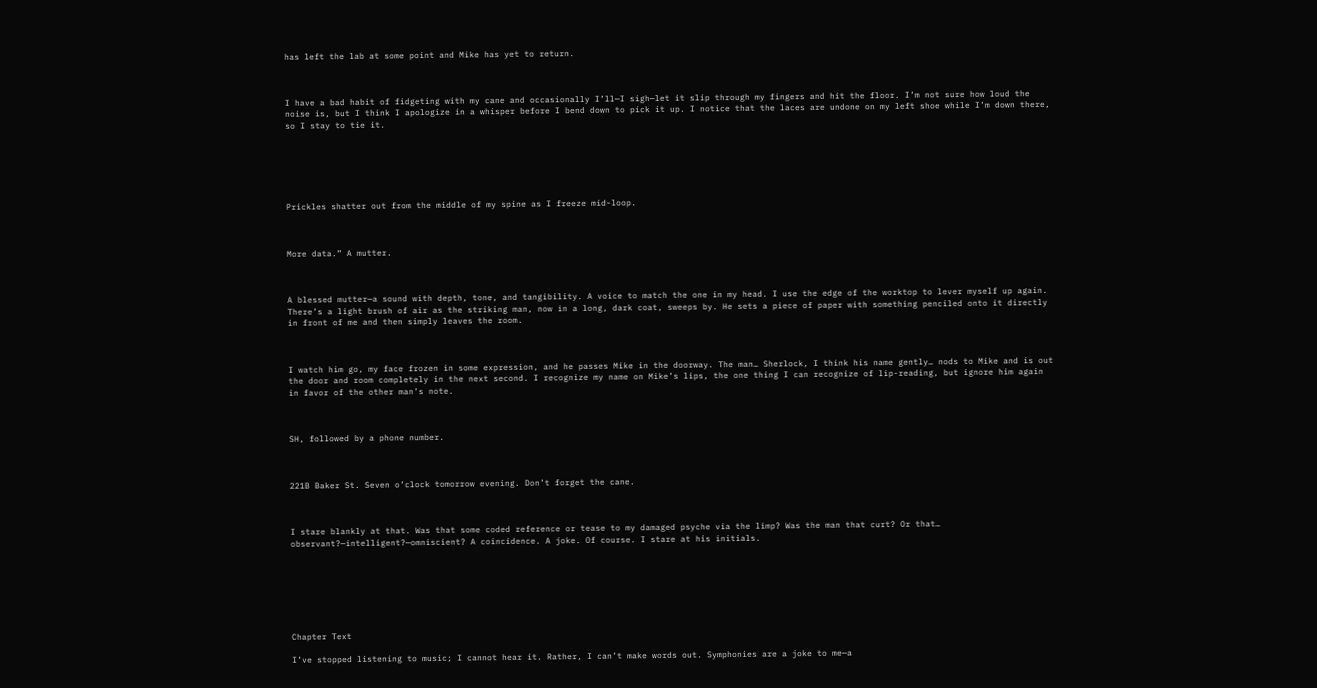has left the lab at some point and Mike has yet to return.



I have a bad habit of fidgeting with my cane and occasionally I’ll—I sigh—let it slip through my fingers and hit the floor. I’m not sure how loud the noise is, but I think I apologize in a whisper before I bend down to pick it up. I notice that the laces are undone on my left shoe while I’m down there, so I stay to tie it.






Prickles shatter out from the middle of my spine as I freeze mid-loop.



More data.” A mutter.



A blessed mutter—a sound with depth, tone, and tangibility. A voice to match the one in my head. I use the edge of the worktop to lever myself up again. There’s a light brush of air as the striking man, now in a long, dark coat, sweeps by. He sets a piece of paper with something penciled onto it directly in front of me and then simply leaves the room.



I watch him go, my face frozen in some expression, and he passes Mike in the doorway. The man… Sherlock, I think his name gently… nods to Mike and is out the door and room completely in the next second. I recognize my name on Mike’s lips, the one thing I can recognize of lip-reading, but ignore him again in favor of the other man’s note.



SH, followed by a phone number.



221B Baker St. Seven o’clock tomorrow evening. Don’t forget the cane.



I stare blankly at that. Was that some coded reference or tease to my damaged psyche via the limp? Was the man that curt? Or that… observant?—intelligent?—omniscient? A coincidence. A joke. Of course. I stare at his initials.







Chapter Text

I’ve stopped listening to music; I cannot hear it. Rather, I can’t make words out. Symphonies are a joke to me—a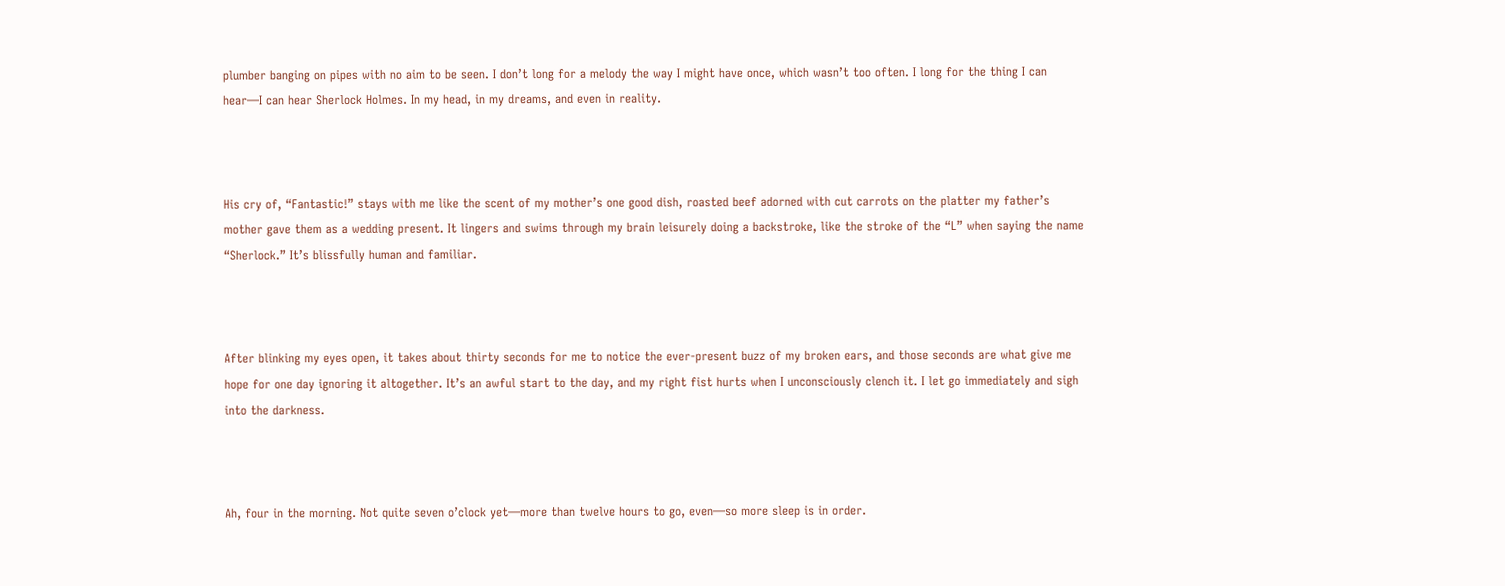plumber banging on pipes with no aim to be seen. I don’t long for a melody the way I might have once, which wasn’t too often. I long for the thing I can hear—I can hear Sherlock Holmes. In my head, in my dreams, and even in reality.



His cry of, “Fantastic!” stays with me like the scent of my mother’s one good dish, roasted beef adorned with cut carrots on the platter my father’s mother gave them as a wedding present. It lingers and swims through my brain leisurely doing a backstroke, like the stroke of the “L” when saying the name “Sherlock.” It’s blissfully human and familiar.



After blinking my eyes open, it takes about thirty seconds for me to notice the ever-present buzz of my broken ears, and those seconds are what give me hope for one day ignoring it altogether. It’s an awful start to the day, and my right fist hurts when I unconsciously clench it. I let go immediately and sigh into the darkness.



Ah, four in the morning. Not quite seven o’clock yet—more than twelve hours to go, even—so more sleep is in order.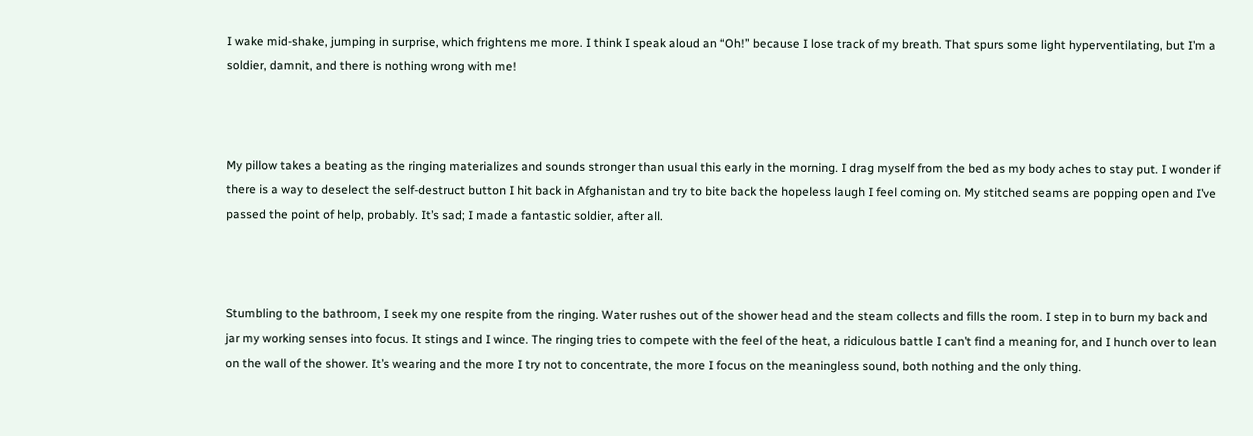I wake mid-shake, jumping in surprise, which frightens me more. I think I speak aloud an “Oh!” because I lose track of my breath. That spurs some light hyperventilating, but I’m a soldier, damnit, and there is nothing wrong with me!



My pillow takes a beating as the ringing materializes and sounds stronger than usual this early in the morning. I drag myself from the bed as my body aches to stay put. I wonder if there is a way to deselect the self-destruct button I hit back in Afghanistan and try to bite back the hopeless laugh I feel coming on. My stitched seams are popping open and I’ve passed the point of help, probably. It’s sad; I made a fantastic soldier, after all.



Stumbling to the bathroom, I seek my one respite from the ringing. Water rushes out of the shower head and the steam collects and fills the room. I step in to burn my back and jar my working senses into focus. It stings and I wince. The ringing tries to compete with the feel of the heat, a ridiculous battle I can’t find a meaning for, and I hunch over to lean on the wall of the shower. It’s wearing and the more I try not to concentrate, the more I focus on the meaningless sound, both nothing and the only thing.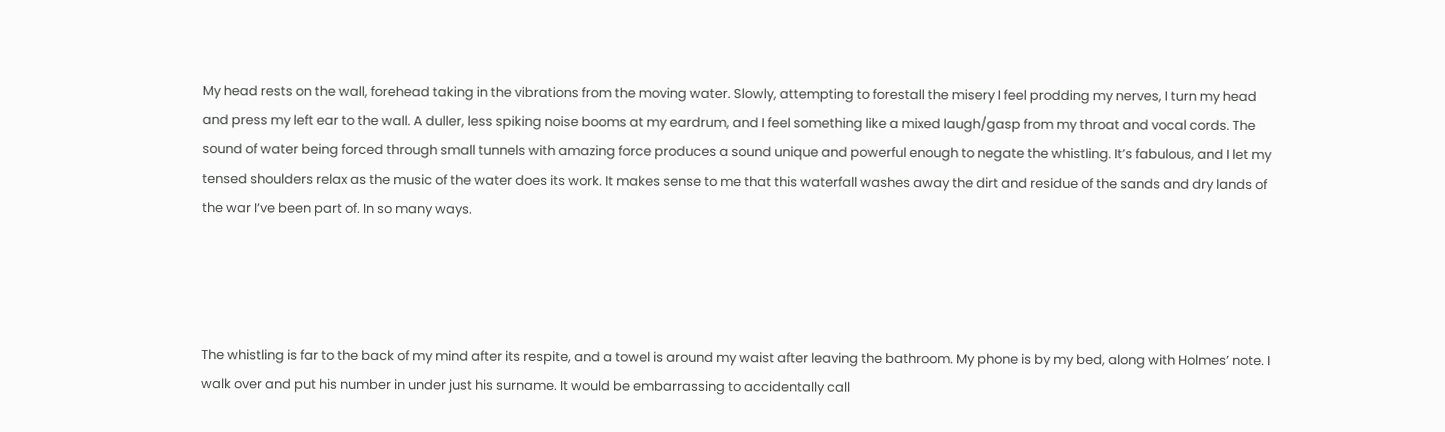My head rests on the wall, forehead taking in the vibrations from the moving water. Slowly, attempting to forestall the misery I feel prodding my nerves, I turn my head and press my left ear to the wall. A duller, less spiking noise booms at my eardrum, and I feel something like a mixed laugh/gasp from my throat and vocal cords. The sound of water being forced through small tunnels with amazing force produces a sound unique and powerful enough to negate the whistling. It’s fabulous, and I let my tensed shoulders relax as the music of the water does its work. It makes sense to me that this waterfall washes away the dirt and residue of the sands and dry lands of the war I’ve been part of. In so many ways.




The whistling is far to the back of my mind after its respite, and a towel is around my waist after leaving the bathroom. My phone is by my bed, along with Holmes’ note. I walk over and put his number in under just his surname. It would be embarrassing to accidentally call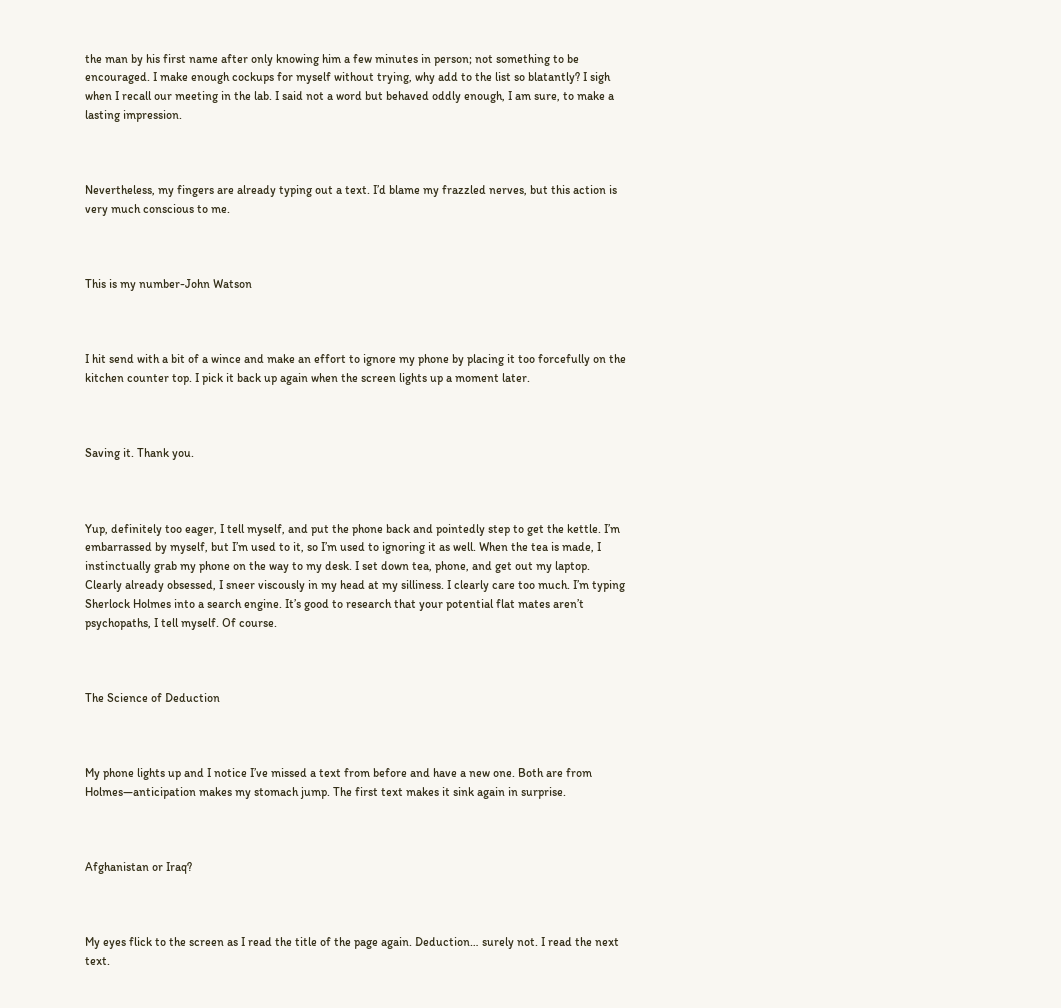the man by his first name after only knowing him a few minutes in person; not something to be encouraged. I make enough cockups for myself without trying, why add to the list so blatantly? I sigh when I recall our meeting in the lab. I said not a word but behaved oddly enough, I am sure, to make a lasting impression.



Nevertheless, my fingers are already typing out a text. I’d blame my frazzled nerves, but this action is very much conscious to me.



This is my number-John Watson



I hit send with a bit of a wince and make an effort to ignore my phone by placing it too forcefully on the kitchen counter top. I pick it back up again when the screen lights up a moment later.



Saving it. Thank you.



Yup, definitely too eager, I tell myself, and put the phone back and pointedly step to get the kettle. I’m embarrassed by myself, but I’m used to it, so I’m used to ignoring it as well. When the tea is made, I instinctually grab my phone on the way to my desk. I set down tea, phone, and get out my laptop. Clearly already obsessed, I sneer viscously in my head at my silliness. I clearly care too much. I’m typing Sherlock Holmes into a search engine. It’s good to research that your potential flat mates aren’t psychopaths, I tell myself. Of course.



The Science of Deduction



My phone lights up and I notice I’ve missed a text from before and have a new one. Both are from Holmes—anticipation makes my stomach jump. The first text makes it sink again in surprise.



Afghanistan or Iraq?



My eyes flick to the screen as I read the title of the page again. Deduction… surely not. I read the next text.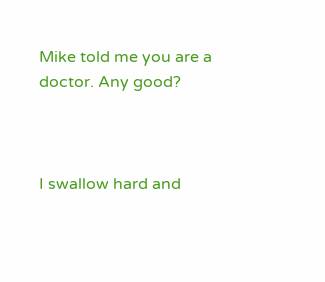Mike told me you are a doctor. Any good?



I swallow hard and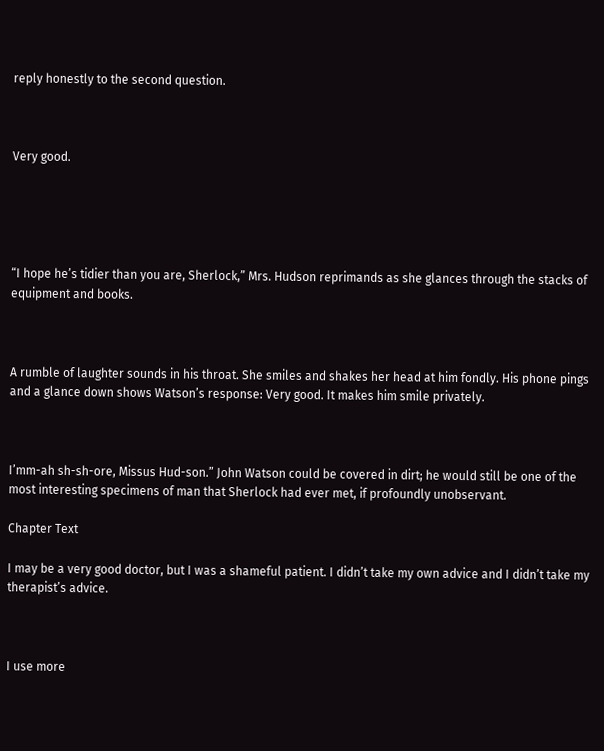reply honestly to the second question.



Very good.





“I hope he’s tidier than you are, Sherlock,” Mrs. Hudson reprimands as she glances through the stacks of equipment and books.



A rumble of laughter sounds in his throat. She smiles and shakes her head at him fondly. His phone pings and a glance down shows Watson’s response: Very good. It makes him smile privately.



I’mm-ah sh-sh-ore, Missus Hud-son.” John Watson could be covered in dirt; he would still be one of the most interesting specimens of man that Sherlock had ever met, if profoundly unobservant.

Chapter Text

I may be a very good doctor, but I was a shameful patient. I didn’t take my own advice and I didn’t take my therapist’s advice.



I use more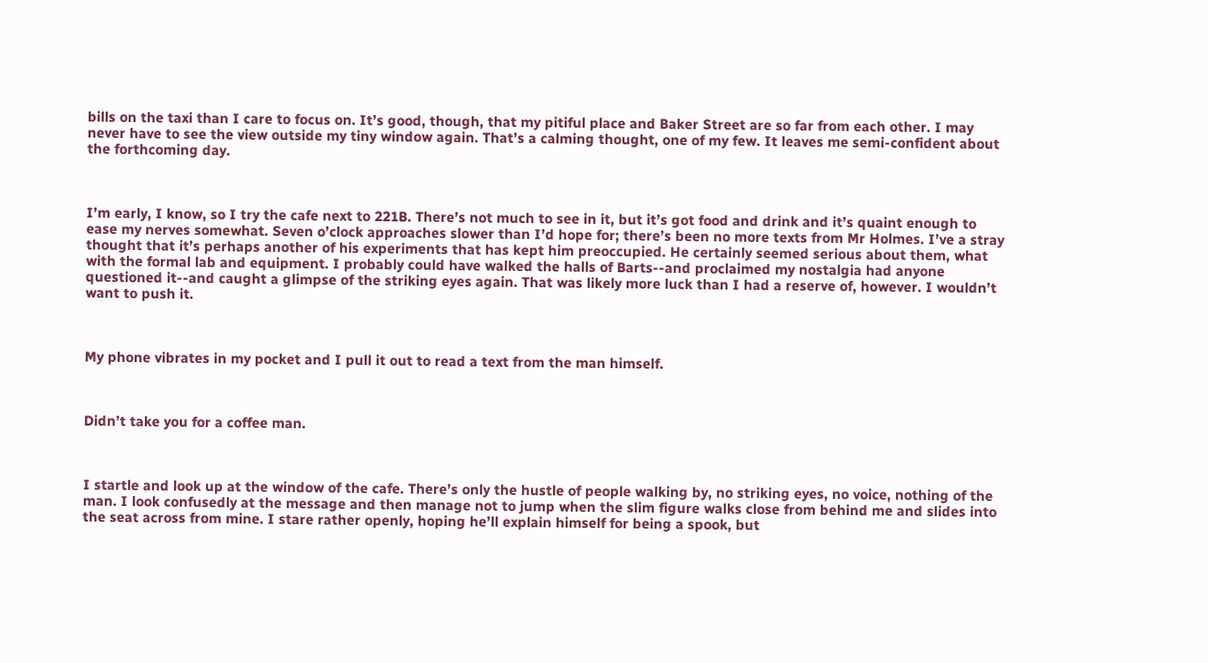bills on the taxi than I care to focus on. It’s good, though, that my pitiful place and Baker Street are so far from each other. I may never have to see the view outside my tiny window again. That’s a calming thought, one of my few. It leaves me semi-confident about the forthcoming day.



I’m early, I know, so I try the cafe next to 221B. There’s not much to see in it, but it’s got food and drink and it’s quaint enough to ease my nerves somewhat. Seven o’clock approaches slower than I’d hope for; there’s been no more texts from Mr Holmes. I’ve a stray thought that it’s perhaps another of his experiments that has kept him preoccupied. He certainly seemed serious about them, what with the formal lab and equipment. I probably could have walked the halls of Barts--and proclaimed my nostalgia had anyone questioned it--and caught a glimpse of the striking eyes again. That was likely more luck than I had a reserve of, however. I wouldn’t want to push it.



My phone vibrates in my pocket and I pull it out to read a text from the man himself.



Didn’t take you for a coffee man.



I startle and look up at the window of the cafe. There’s only the hustle of people walking by, no striking eyes, no voice, nothing of the man. I look confusedly at the message and then manage not to jump when the slim figure walks close from behind me and slides into the seat across from mine. I stare rather openly, hoping he’ll explain himself for being a spook, but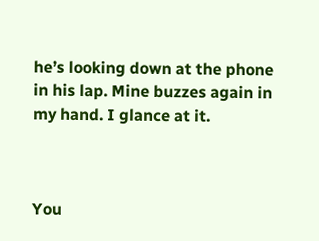he’s looking down at the phone in his lap. Mine buzzes again in my hand. I glance at it.



You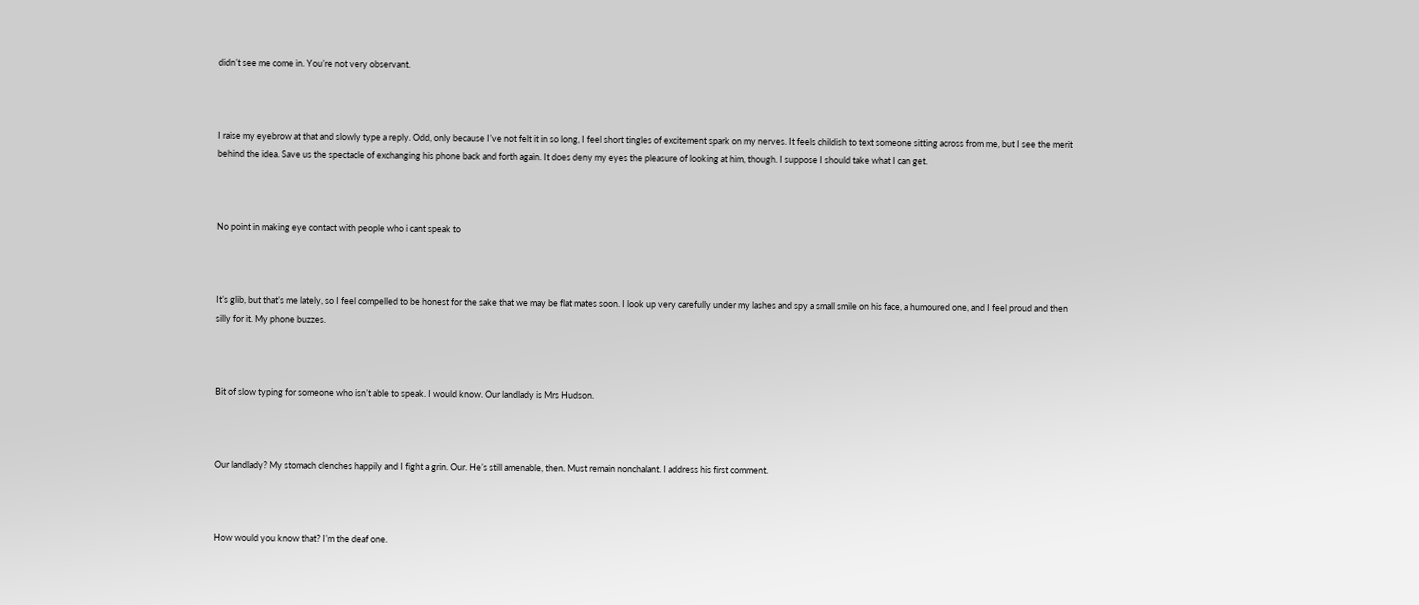didn’t see me come in. You’re not very observant.



I raise my eyebrow at that and slowly type a reply. Odd, only because I’ve not felt it in so long, I feel short tingles of excitement spark on my nerves. It feels childish to text someone sitting across from me, but I see the merit behind the idea. Save us the spectacle of exchanging his phone back and forth again. It does deny my eyes the pleasure of looking at him, though. I suppose I should take what I can get.



No point in making eye contact with people who i cant speak to



It’s glib, but that’s me lately, so I feel compelled to be honest for the sake that we may be flat mates soon. I look up very carefully under my lashes and spy a small smile on his face, a humoured one, and I feel proud and then silly for it. My phone buzzes.



Bit of slow typing for someone who isn’t able to speak. I would know. Our landlady is Mrs Hudson.



Our landlady? My stomach clenches happily and I fight a grin. Our. He’s still amenable, then. Must remain nonchalant. I address his first comment.



How would you know that? I’m the deaf one.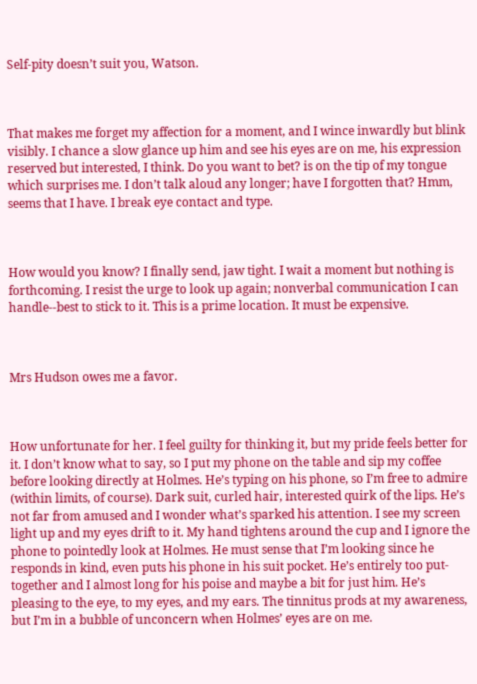Self-pity doesn’t suit you, Watson.



That makes me forget my affection for a moment, and I wince inwardly but blink visibly. I chance a slow glance up him and see his eyes are on me, his expression reserved but interested, I think. Do you want to bet? is on the tip of my tongue which surprises me. I don’t talk aloud any longer; have I forgotten that? Hmm, seems that I have. I break eye contact and type.



How would you know? I finally send, jaw tight. I wait a moment but nothing is forthcoming. I resist the urge to look up again; nonverbal communication I can handle--best to stick to it. This is a prime location. It must be expensive.



Mrs Hudson owes me a favor.



How unfortunate for her. I feel guilty for thinking it, but my pride feels better for it. I don’t know what to say, so I put my phone on the table and sip my coffee before looking directly at Holmes. He’s typing on his phone, so I’m free to admire (within limits, of course). Dark suit, curled hair, interested quirk of the lips. He’s not far from amused and I wonder what’s sparked his attention. I see my screen light up and my eyes drift to it. My hand tightens around the cup and I ignore the phone to pointedly look at Holmes. He must sense that I’m looking since he responds in kind, even puts his phone in his suit pocket. He’s entirely too put-together and I almost long for his poise and maybe a bit for just him. He’s pleasing to the eye, to my eyes, and my ears. The tinnitus prods at my awareness, but I’m in a bubble of unconcern when Holmes’ eyes are on me.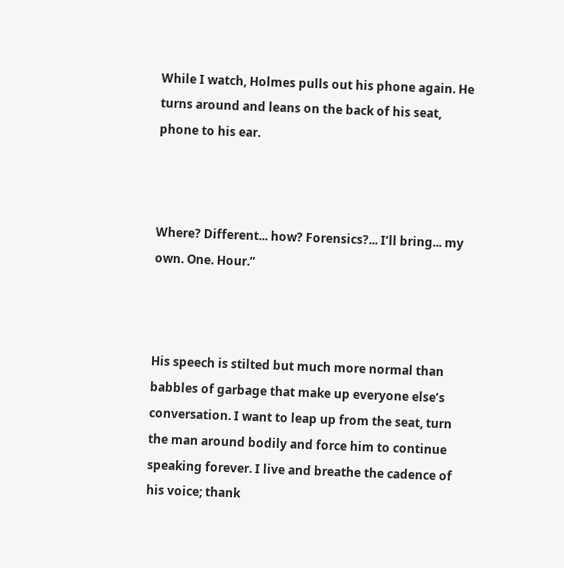While I watch, Holmes pulls out his phone again. He turns around and leans on the back of his seat, phone to his ear.



Where? Different... how? Forensics?... I’ll bring... my own. One. Hour.”



His speech is stilted but much more normal than babbles of garbage that make up everyone else’s conversation. I want to leap up from the seat, turn the man around bodily and force him to continue speaking forever. I live and breathe the cadence of his voice; thank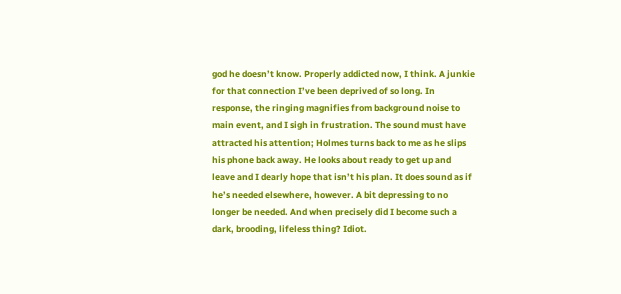god he doesn’t know. Properly addicted now, I think. A junkie for that connection I’ve been deprived of so long. In response, the ringing magnifies from background noise to main event, and I sigh in frustration. The sound must have attracted his attention; Holmes turns back to me as he slips his phone back away. He looks about ready to get up and leave and I dearly hope that isn’t his plan. It does sound as if he’s needed elsewhere, however. A bit depressing to no longer be needed. And when precisely did I become such a dark, brooding, lifeless thing? Idiot.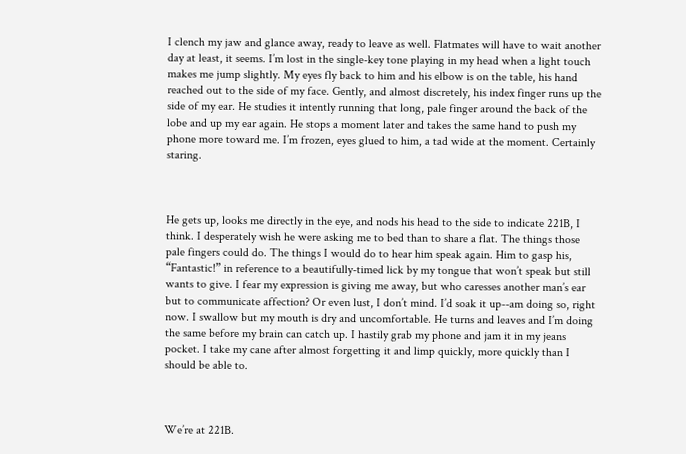I clench my jaw and glance away, ready to leave as well. Flatmates will have to wait another day at least, it seems. I’m lost in the single-key tone playing in my head when a light touch makes me jump slightly. My eyes fly back to him and his elbow is on the table, his hand reached out to the side of my face. Gently, and almost discretely, his index finger runs up the side of my ear. He studies it intently running that long, pale finger around the back of the lobe and up my ear again. He stops a moment later and takes the same hand to push my phone more toward me. I’m frozen, eyes glued to him, a tad wide at the moment. Certainly staring.



He gets up, looks me directly in the eye, and nods his head to the side to indicate 221B, I think. I desperately wish he were asking me to bed than to share a flat. The things those pale fingers could do. The things I would do to hear him speak again. Him to gasp his, “Fantastic!” in reference to a beautifully-timed lick by my tongue that won’t speak but still wants to give. I fear my expression is giving me away, but who caresses another man’s ear but to communicate affection? Or even lust, I don’t mind. I’d soak it up--am doing so, right now. I swallow but my mouth is dry and uncomfortable. He turns and leaves and I’m doing the same before my brain can catch up. I hastily grab my phone and jam it in my jeans pocket. I take my cane after almost forgetting it and limp quickly, more quickly than I should be able to.



We’re at 221B.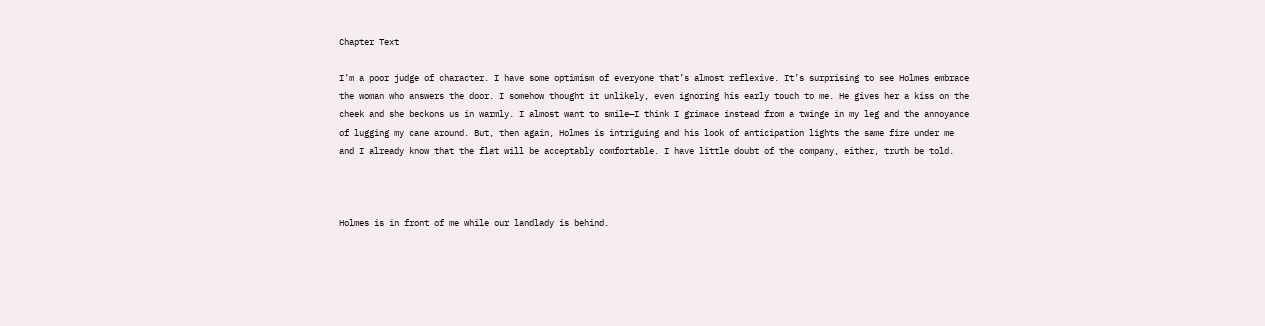Chapter Text

I’m a poor judge of character. I have some optimism of everyone that’s almost reflexive. It’s surprising to see Holmes embrace the woman who answers the door. I somehow thought it unlikely, even ignoring his early touch to me. He gives her a kiss on the cheek and she beckons us in warmly. I almost want to smile—I think I grimace instead from a twinge in my leg and the annoyance of lugging my cane around. But, then again, Holmes is intriguing and his look of anticipation lights the same fire under me and I already know that the flat will be acceptably comfortable. I have little doubt of the company, either, truth be told.



Holmes is in front of me while our landlady is behind.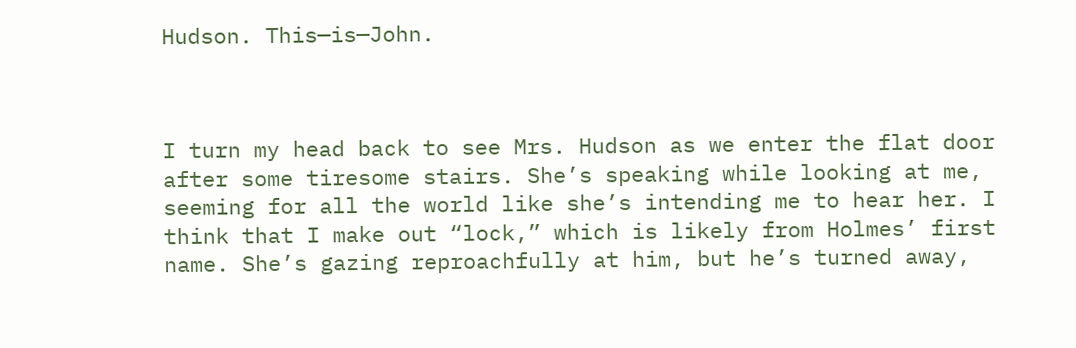Hudson. This—is—John.



I turn my head back to see Mrs. Hudson as we enter the flat door after some tiresome stairs. She’s speaking while looking at me, seeming for all the world like she’s intending me to hear her. I think that I make out “lock,” which is likely from Holmes’ first name. She’s gazing reproachfully at him, but he’s turned away,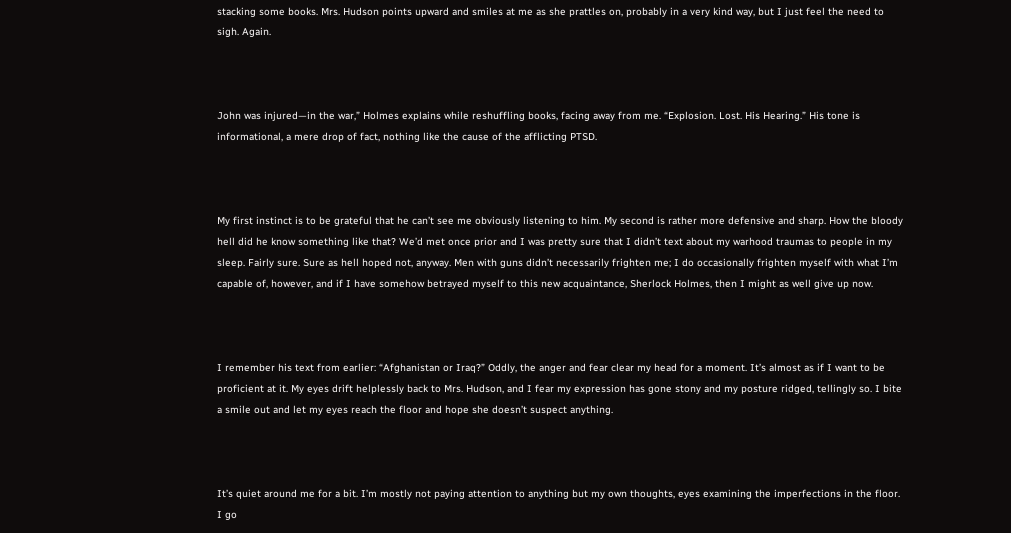stacking some books. Mrs. Hudson points upward and smiles at me as she prattles on, probably in a very kind way, but I just feel the need to sigh. Again.



John was injured—in the war,” Holmes explains while reshuffling books, facing away from me. “Explosion. Lost. His Hearing.” His tone is informational, a mere drop of fact, nothing like the cause of the afflicting PTSD.



My first instinct is to be grateful that he can’t see me obviously listening to him. My second is rather more defensive and sharp. How the bloody hell did he know something like that? We’d met once prior and I was pretty sure that I didn’t text about my warhood traumas to people in my sleep. Fairly sure. Sure as hell hoped not, anyway. Men with guns didn’t necessarily frighten me; I do occasionally frighten myself with what I’m capable of, however, and if I have somehow betrayed myself to this new acquaintance, Sherlock Holmes, then I might as well give up now.



I remember his text from earlier: “Afghanistan or Iraq?” Oddly, the anger and fear clear my head for a moment. It’s almost as if I want to be proficient at it. My eyes drift helplessly back to Mrs. Hudson, and I fear my expression has gone stony and my posture ridged, tellingly so. I bite a smile out and let my eyes reach the floor and hope she doesn’t suspect anything.



It’s quiet around me for a bit. I’m mostly not paying attention to anything but my own thoughts, eyes examining the imperfections in the floor. I go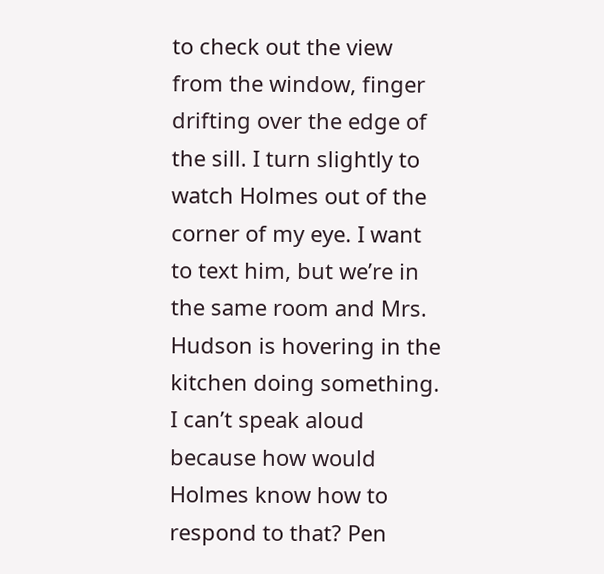to check out the view from the window, finger drifting over the edge of the sill. I turn slightly to watch Holmes out of the corner of my eye. I want to text him, but we’re in the same room and Mrs. Hudson is hovering in the kitchen doing something. I can’t speak aloud because how would Holmes know how to respond to that? Pen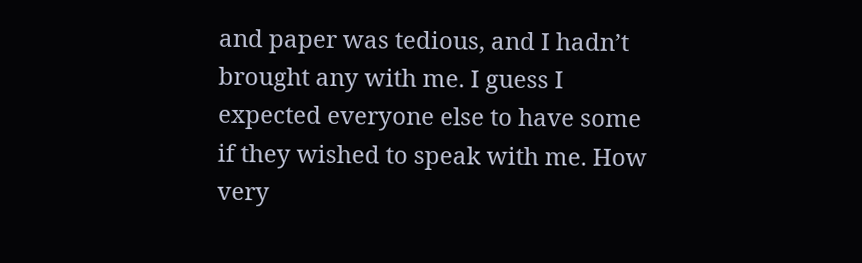and paper was tedious, and I hadn’t brought any with me. I guess I expected everyone else to have some if they wished to speak with me. How very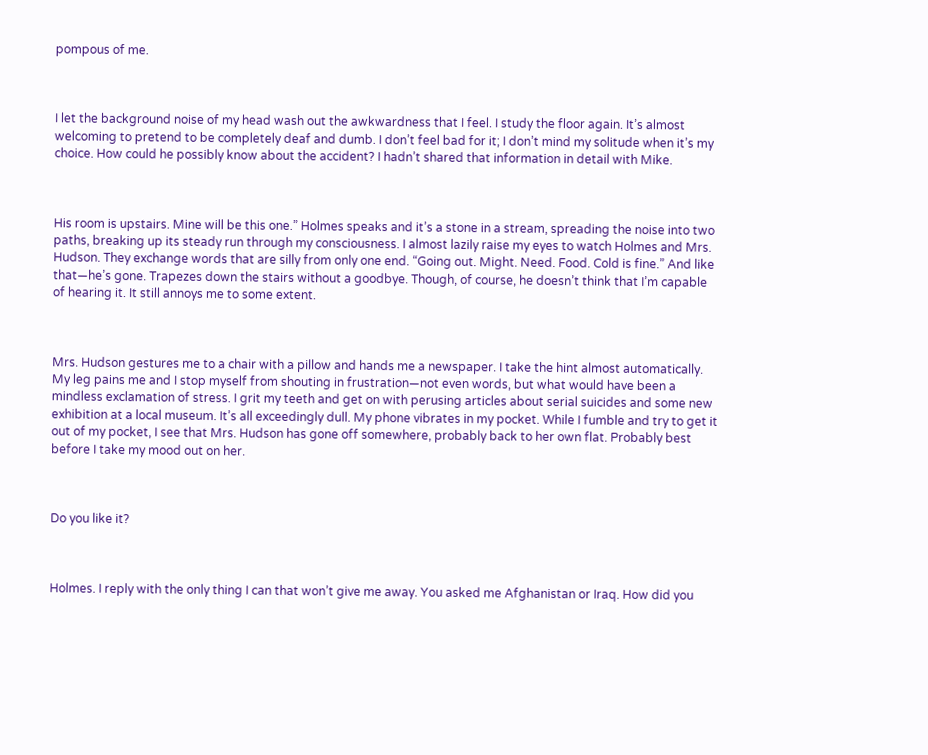pompous of me.



I let the background noise of my head wash out the awkwardness that I feel. I study the floor again. It’s almost welcoming to pretend to be completely deaf and dumb. I don’t feel bad for it; I don’t mind my solitude when it’s my choice. How could he possibly know about the accident? I hadn’t shared that information in detail with Mike.



His room is upstairs. Mine will be this one.” Holmes speaks and it’s a stone in a stream, spreading the noise into two paths, breaking up its steady run through my consciousness. I almost lazily raise my eyes to watch Holmes and Mrs. Hudson. They exchange words that are silly from only one end. “Going out. Might. Need. Food. Cold is fine.” And like that—he’s gone. Trapezes down the stairs without a goodbye. Though, of course, he doesn’t think that I’m capable of hearing it. It still annoys me to some extent.



Mrs. Hudson gestures me to a chair with a pillow and hands me a newspaper. I take the hint almost automatically. My leg pains me and I stop myself from shouting in frustration—not even words, but what would have been a mindless exclamation of stress. I grit my teeth and get on with perusing articles about serial suicides and some new exhibition at a local museum. It’s all exceedingly dull. My phone vibrates in my pocket. While I fumble and try to get it out of my pocket, I see that Mrs. Hudson has gone off somewhere, probably back to her own flat. Probably best before I take my mood out on her.



Do you like it?



Holmes. I reply with the only thing I can that won’t give me away. You asked me Afghanistan or Iraq. How did you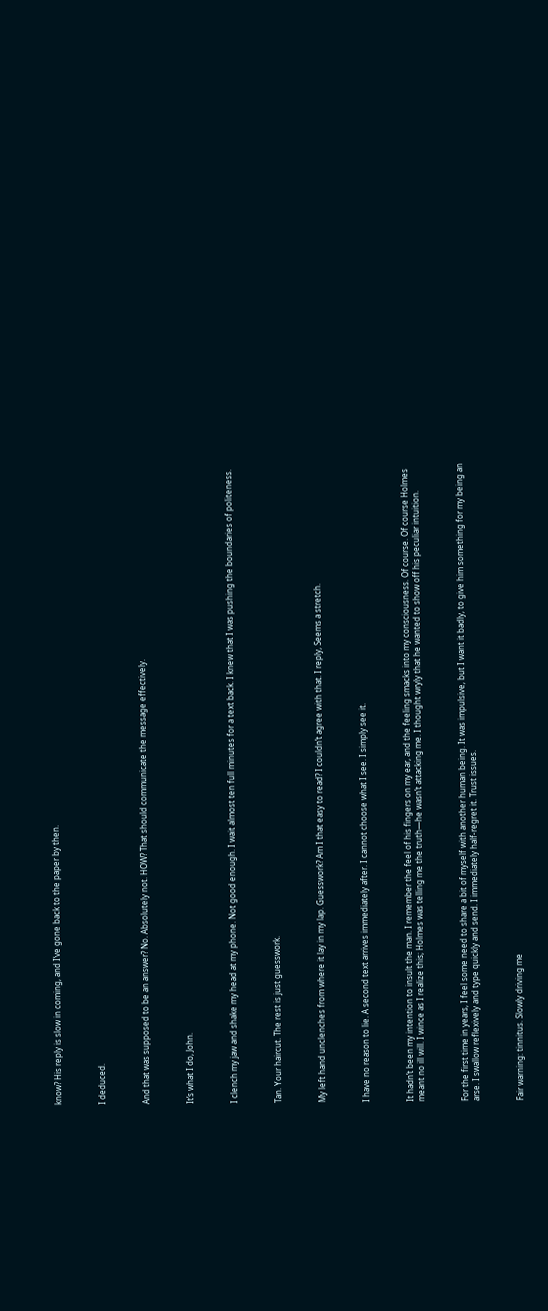know? His reply is slow in coming, and I‘ve gone back to the paper by then.



I deduced.



And that was supposed to be an answer? No. Absolutely not. HOW? That should communicate the message effectively.



It’s what I do, John.



I clench my jaw and shake my head at my phone. Not good enough. I wait almost ten full minutes for a text back. I knew that I was pushing the boundaries of politeness.



Tan. Your haircut. The rest is just guesswork.



My left hand unclenches from where it lay in my lap. Guesswork? Am I that easy to read? I couldn’t agree with that. I reply, Seems a stretch.



I have no reason to lie. A second text arrives immediately after. I cannot choose what I see. I simply see it.



It hadn’t been my intention to insult the man. I remember the feel of his fingers on my ear, and the feeling smacks into my consciousness. Of course. Of course Holmes meant no ill will. I wince as I realize this; Holmes was telling me the truth—he wasn’t attacking me. I thought wryly that he wanted to show off his peculiar intuition.



For the first time in years, I feel some need to share a bit of myself with another human being. It was impulsive, but I want it badly, to give him something for my being an arse. I swallow reflexively and type quickly and send. I immediately half-regret it. Trust issues.



Fair warning: tinnitus. Slowly driving me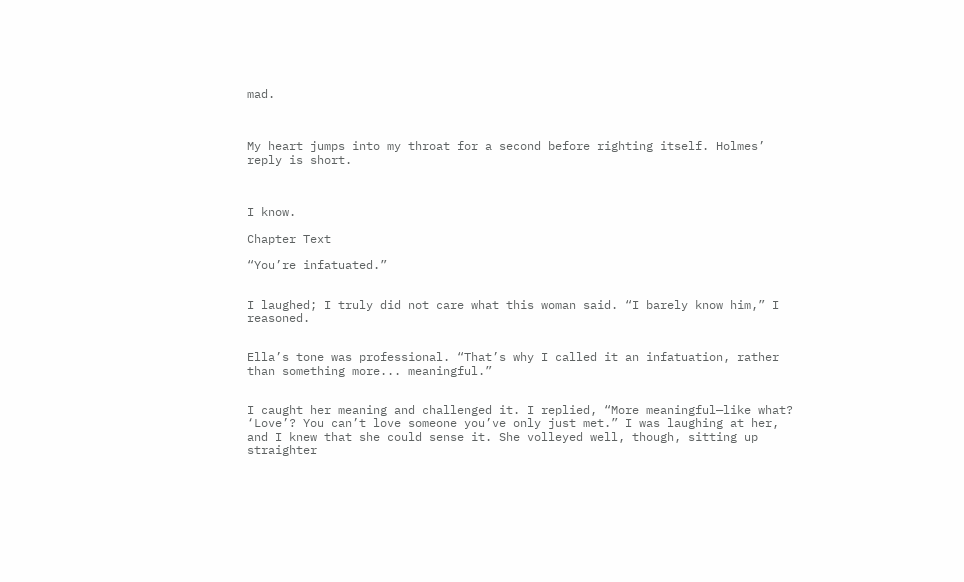mad.



My heart jumps into my throat for a second before righting itself. Holmes’ reply is short.



I know.

Chapter Text

“You’re infatuated.”


I laughed; I truly did not care what this woman said. “I barely know him,” I reasoned.


Ella’s tone was professional. “That’s why I called it an infatuation, rather than something more... meaningful.”


I caught her meaning and challenged it. I replied, “More meaningful—like what? ‘Love’? You can’t love someone you’ve only just met.” I was laughing at her, and I knew that she could sense it. She volleyed well, though, sitting up straighter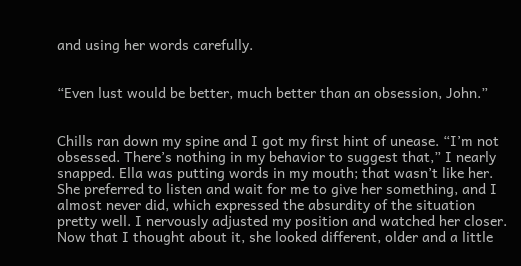and using her words carefully.


“Even lust would be better, much better than an obsession, John.”


Chills ran down my spine and I got my first hint of unease. “I’m not obsessed. There’s nothing in my behavior to suggest that,” I nearly snapped. Ella was putting words in my mouth; that wasn’t like her. She preferred to listen and wait for me to give her something, and I almost never did, which expressed the absurdity of the situation pretty well. I nervously adjusted my position and watched her closer. Now that I thought about it, she looked different, older and a little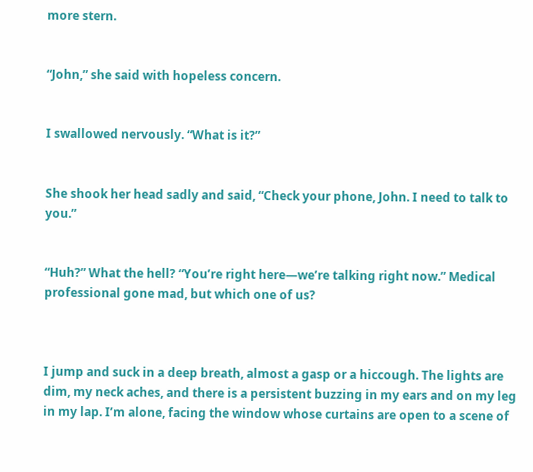more stern.


“John,” she said with hopeless concern.


I swallowed nervously. “What is it?”


She shook her head sadly and said, “Check your phone, John. I need to talk to you.”


“Huh?” What the hell? “You’re right here—we’re talking right now.” Medical professional gone mad, but which one of us?



I jump and suck in a deep breath, almost a gasp or a hiccough. The lights are dim, my neck aches, and there is a persistent buzzing in my ears and on my leg in my lap. I’m alone, facing the window whose curtains are open to a scene of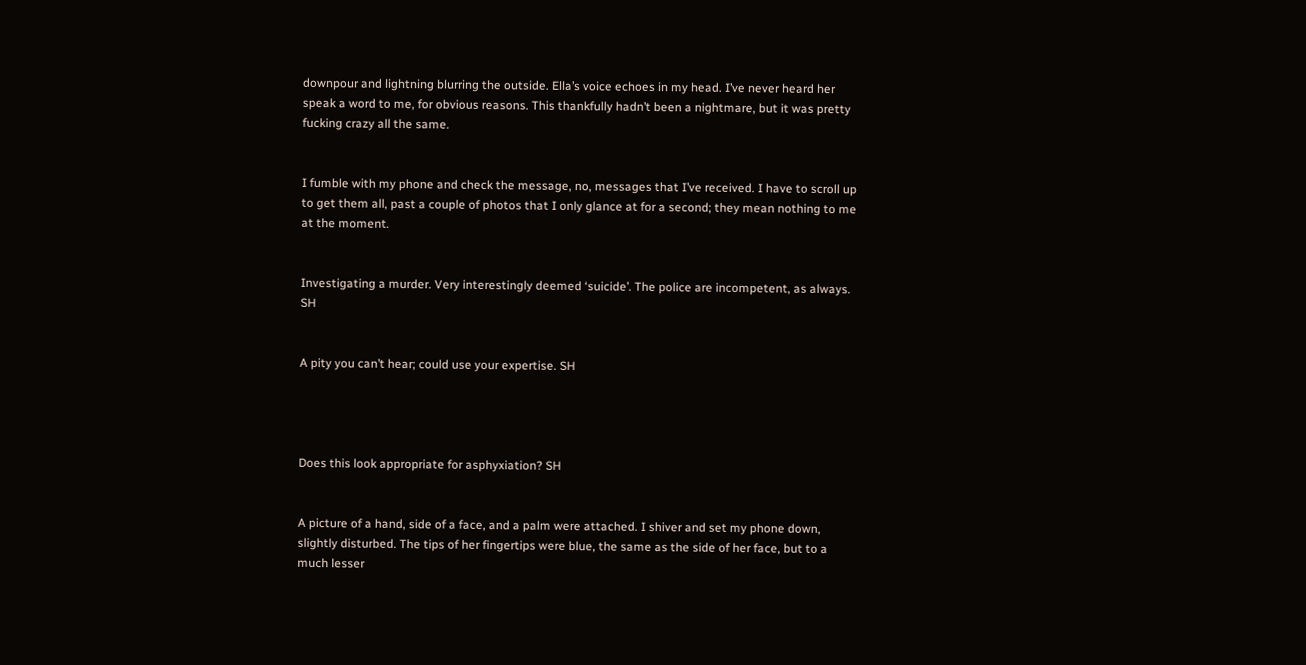downpour and lightning blurring the outside. Ella’s voice echoes in my head. I’ve never heard her speak a word to me, for obvious reasons. This thankfully hadn’t been a nightmare, but it was pretty fucking crazy all the same.


I fumble with my phone and check the message, no, messages that I’ve received. I have to scroll up to get them all, past a couple of photos that I only glance at for a second; they mean nothing to me at the moment.


Investigating a murder. Very interestingly deemed ‘suicide’. The police are incompetent, as always. SH


A pity you can’t hear; could use your expertise. SH




Does this look appropriate for asphyxiation? SH


A picture of a hand, side of a face, and a palm were attached. I shiver and set my phone down, slightly disturbed. The tips of her fingertips were blue, the same as the side of her face, but to a much lesser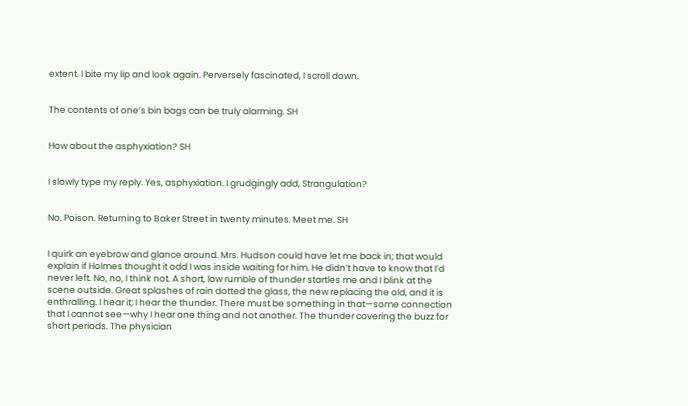extent. I bite my lip and look again. Perversely fascinated, I scroll down.


The contents of one’s bin bags can be truly alarming. SH


How about the asphyxiation? SH


I slowly type my reply. Yes, asphyxiation. I grudgingly add, Strangulation?


No. Poison. Returning to Baker Street in twenty minutes. Meet me. SH


I quirk an eyebrow and glance around. Mrs. Hudson could have let me back in; that would explain if Holmes thought it odd I was inside waiting for him. He didn’t have to know that I’d never left. No, no, I think not. A short, low rumble of thunder startles me and I blink at the scene outside. Great splashes of rain dotted the glass, the new replacing the old, and it is enthralling. I hear it; I hear the thunder. There must be something in that—some connection that I cannot see—why I hear one thing and not another. The thunder covering the buzz for short periods. The physician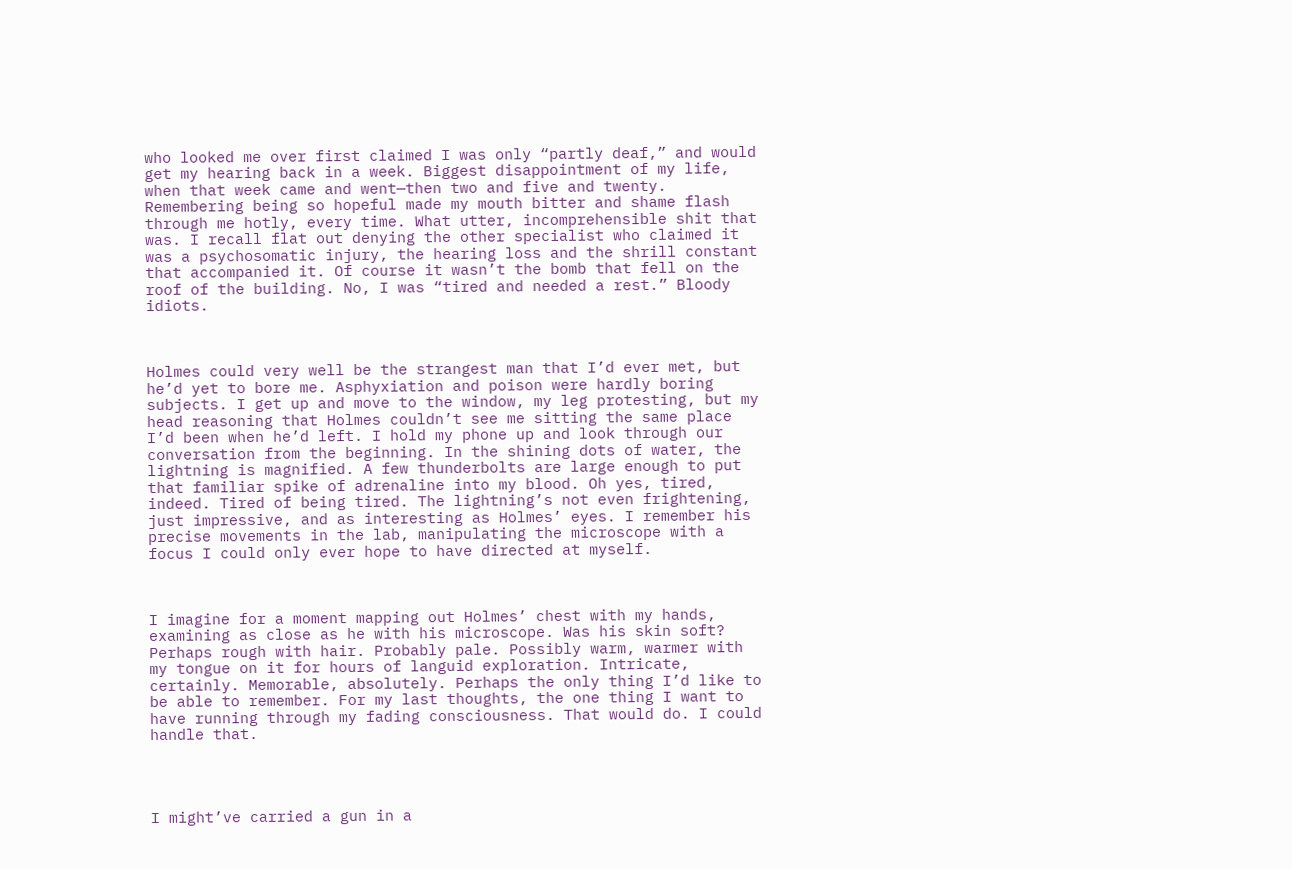who looked me over first claimed I was only “partly deaf,” and would get my hearing back in a week. Biggest disappointment of my life, when that week came and went—then two and five and twenty. Remembering being so hopeful made my mouth bitter and shame flash through me hotly, every time. What utter, incomprehensible shit that was. I recall flat out denying the other specialist who claimed it was a psychosomatic injury, the hearing loss and the shrill constant that accompanied it. Of course it wasn’t the bomb that fell on the roof of the building. No, I was “tired and needed a rest.” Bloody idiots.



Holmes could very well be the strangest man that I’d ever met, but he’d yet to bore me. Asphyxiation and poison were hardly boring subjects. I get up and move to the window, my leg protesting, but my head reasoning that Holmes couldn’t see me sitting the same place I’d been when he’d left. I hold my phone up and look through our conversation from the beginning. In the shining dots of water, the lightning is magnified. A few thunderbolts are large enough to put that familiar spike of adrenaline into my blood. Oh yes, tired, indeed. Tired of being tired. The lightning’s not even frightening, just impressive, and as interesting as Holmes’ eyes. I remember his precise movements in the lab, manipulating the microscope with a focus I could only ever hope to have directed at myself.



I imagine for a moment mapping out Holmes’ chest with my hands, examining as close as he with his microscope. Was his skin soft? Perhaps rough with hair. Probably pale. Possibly warm, warmer with my tongue on it for hours of languid exploration. Intricate, certainly. Memorable, absolutely. Perhaps the only thing I’d like to be able to remember. For my last thoughts, the one thing I want to have running through my fading consciousness. That would do. I could handle that.




I might’ve carried a gun in a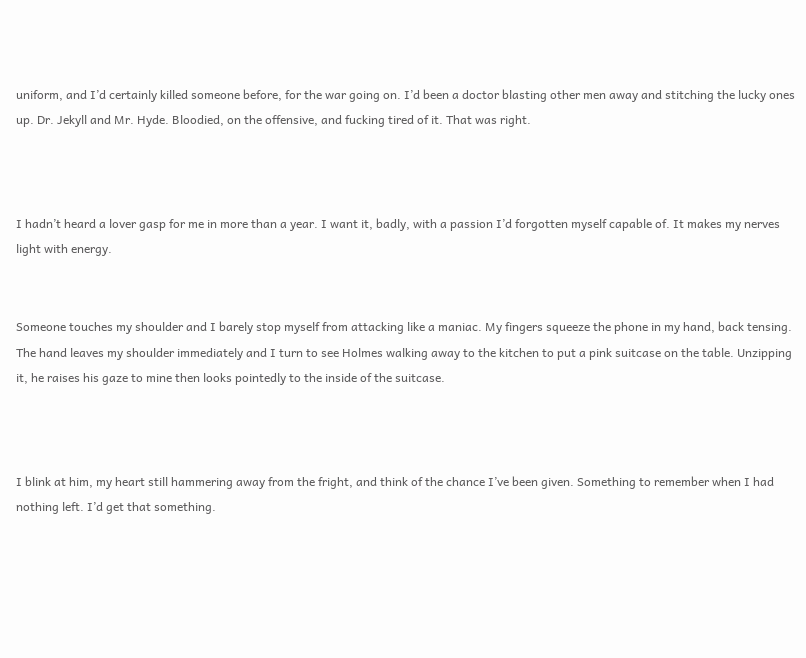uniform, and I’d certainly killed someone before, for the war going on. I’d been a doctor blasting other men away and stitching the lucky ones up. Dr. Jekyll and Mr. Hyde. Bloodied, on the offensive, and fucking tired of it. That was right.



I hadn’t heard a lover gasp for me in more than a year. I want it, badly, with a passion I’d forgotten myself capable of. It makes my nerves light with energy.


Someone touches my shoulder and I barely stop myself from attacking like a maniac. My fingers squeeze the phone in my hand, back tensing. The hand leaves my shoulder immediately and I turn to see Holmes walking away to the kitchen to put a pink suitcase on the table. Unzipping it, he raises his gaze to mine then looks pointedly to the inside of the suitcase.



I blink at him, my heart still hammering away from the fright, and think of the chance I’ve been given. Something to remember when I had nothing left. I’d get that something.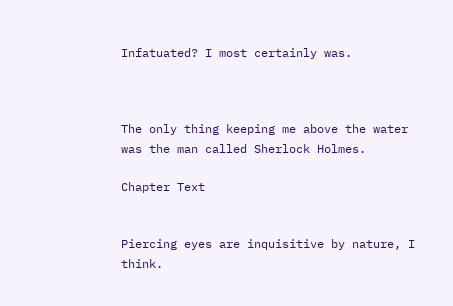Infatuated? I most certainly was.



The only thing keeping me above the water was the man called Sherlock Holmes.

Chapter Text


Piercing eyes are inquisitive by nature, I think.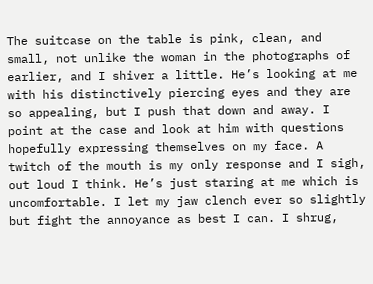The suitcase on the table is pink, clean, and small, not unlike the woman in the photographs of earlier, and I shiver a little. He’s looking at me with his distinctively piercing eyes and they are so appealing, but I push that down and away. I point at the case and look at him with questions hopefully expressing themselves on my face. A twitch of the mouth is my only response and I sigh, out loud I think. He’s just staring at me which is uncomfortable. I let my jaw clench ever so slightly but fight the annoyance as best I can. I shrug,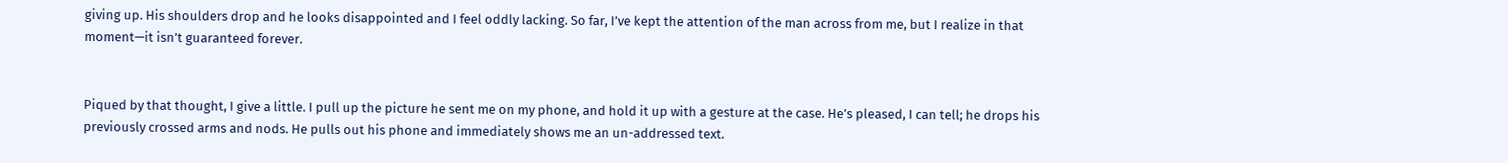giving up. His shoulders drop and he looks disappointed and I feel oddly lacking. So far, I’ve kept the attention of the man across from me, but I realize in that moment—it isn’t guaranteed forever.


Piqued by that thought, I give a little. I pull up the picture he sent me on my phone, and hold it up with a gesture at the case. He’s pleased, I can tell; he drops his previously crossed arms and nods. He pulls out his phone and immediately shows me an un-addressed text.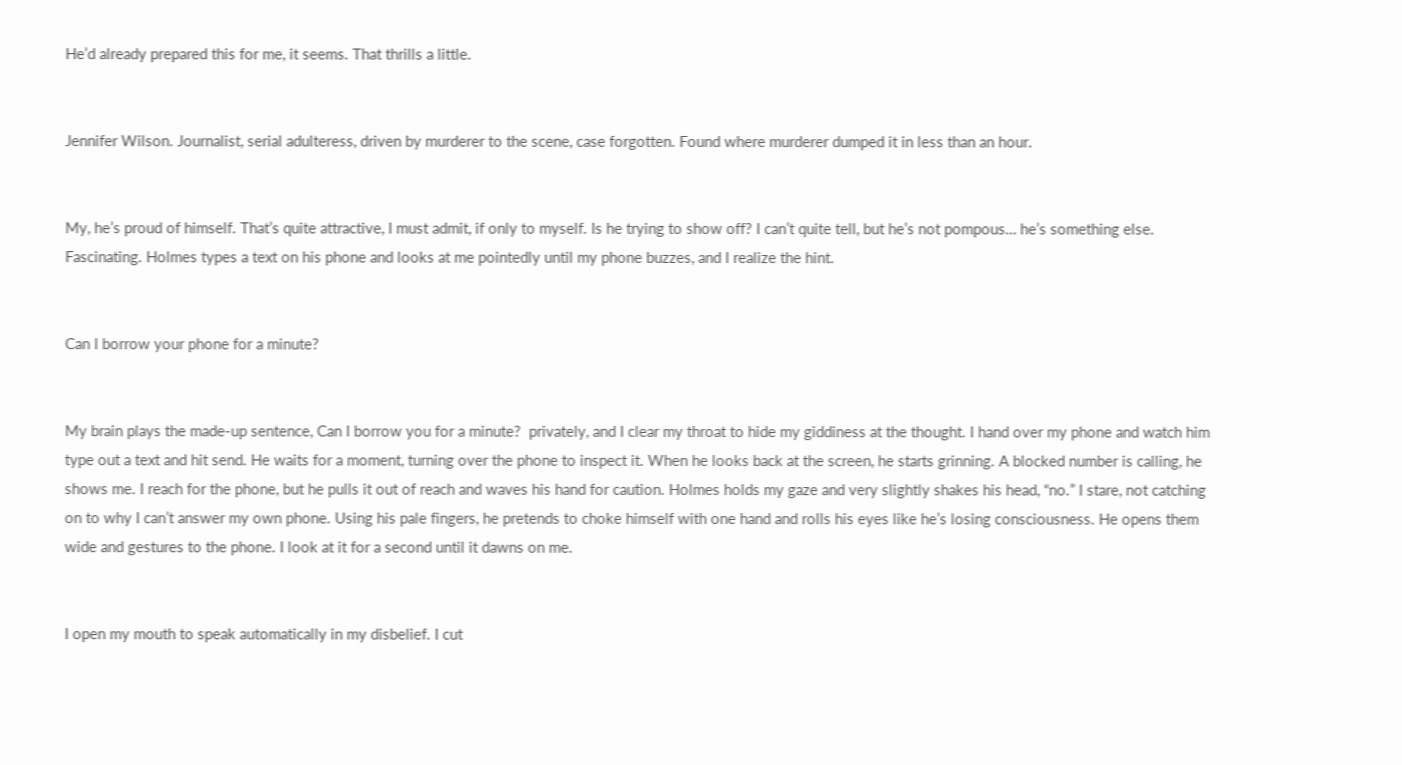He’d already prepared this for me, it seems. That thrills a little.


Jennifer Wilson. Journalist, serial adulteress, driven by murderer to the scene, case forgotten. Found where murderer dumped it in less than an hour.


My, he’s proud of himself. That’s quite attractive, I must admit, if only to myself. Is he trying to show off? I can’t quite tell, but he’s not pompous… he’s something else. Fascinating. Holmes types a text on his phone and looks at me pointedly until my phone buzzes, and I realize the hint.


Can I borrow your phone for a minute?


My brain plays the made-up sentence, Can I borrow you for a minute?  privately, and I clear my throat to hide my giddiness at the thought. I hand over my phone and watch him type out a text and hit send. He waits for a moment, turning over the phone to inspect it. When he looks back at the screen, he starts grinning. A blocked number is calling, he shows me. I reach for the phone, but he pulls it out of reach and waves his hand for caution. Holmes holds my gaze and very slightly shakes his head, “no.” I stare, not catching on to why I can’t answer my own phone. Using his pale fingers, he pretends to choke himself with one hand and rolls his eyes like he’s losing consciousness. He opens them wide and gestures to the phone. I look at it for a second until it dawns on me.


I open my mouth to speak automatically in my disbelief. I cut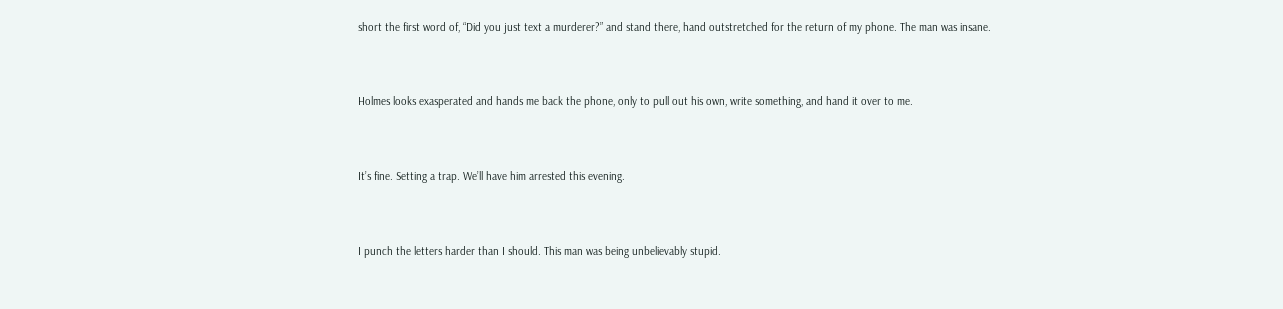short the first word of, “Did you just text a murderer?” and stand there, hand outstretched for the return of my phone. The man was insane.


Holmes looks exasperated and hands me back the phone, only to pull out his own, write something, and hand it over to me.


It’s fine. Setting a trap. We’ll have him arrested this evening.


I punch the letters harder than I should. This man was being unbelievably stupid.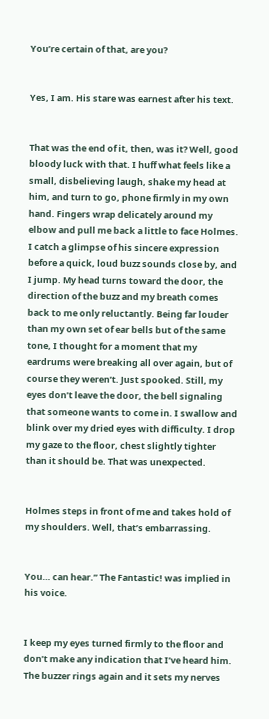You’re certain of that, are you?


Yes, I am. His stare was earnest after his text.


That was the end of it, then, was it? Well, good bloody luck with that. I huff what feels like a small, disbelieving laugh, shake my head at him, and turn to go, phone firmly in my own hand. Fingers wrap delicately around my elbow and pull me back a little to face Holmes. I catch a glimpse of his sincere expression before a quick, loud buzz sounds close by, and I jump. My head turns toward the door, the direction of the buzz and my breath comes back to me only reluctantly. Being far louder than my own set of ear bells but of the same tone, I thought for a moment that my eardrums were breaking all over again, but of course they weren’t. Just spooked. Still, my eyes don’t leave the door, the bell signaling that someone wants to come in. I swallow and blink over my dried eyes with difficulty. I drop my gaze to the floor, chest slightly tighter than it should be. That was unexpected.


Holmes steps in front of me and takes hold of my shoulders. Well, that’s embarrassing.


You… can hear.” The Fantastic! was implied in his voice.


I keep my eyes turned firmly to the floor and don’t make any indication that I’ve heard him. The buzzer rings again and it sets my nerves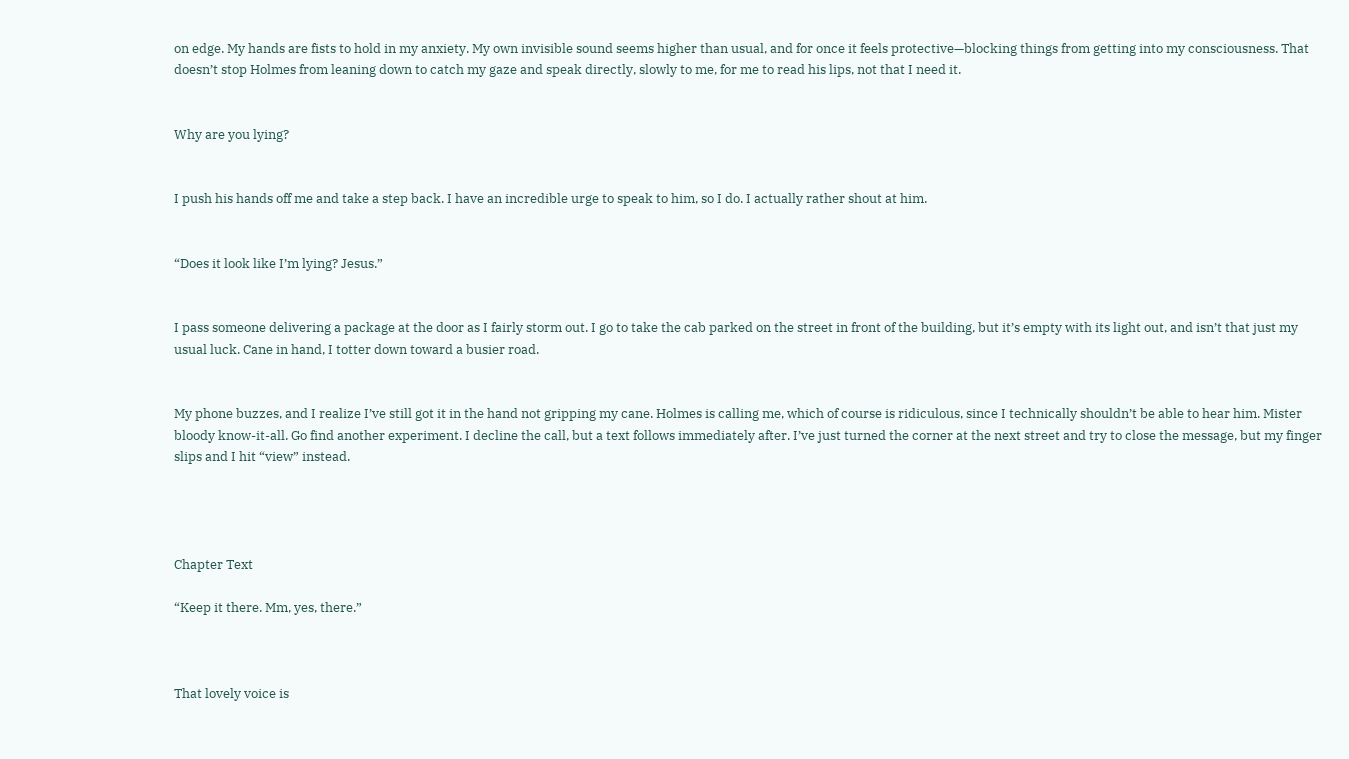on edge. My hands are fists to hold in my anxiety. My own invisible sound seems higher than usual, and for once it feels protective—blocking things from getting into my consciousness. That doesn’t stop Holmes from leaning down to catch my gaze and speak directly, slowly to me, for me to read his lips, not that I need it.


Why are you lying?


I push his hands off me and take a step back. I have an incredible urge to speak to him, so I do. I actually rather shout at him.


“Does it look like I’m lying? Jesus.”


I pass someone delivering a package at the door as I fairly storm out. I go to take the cab parked on the street in front of the building, but it’s empty with its light out, and isn’t that just my usual luck. Cane in hand, I totter down toward a busier road.


My phone buzzes, and I realize I’ve still got it in the hand not gripping my cane. Holmes is calling me, which of course is ridiculous, since I technically shouldn’t be able to hear him. Mister bloody know-it-all. Go find another experiment. I decline the call, but a text follows immediately after. I’ve just turned the corner at the next street and try to close the message, but my finger slips and I hit “view” instead.




Chapter Text

“Keep it there. Mm, yes, there.”



That lovely voice is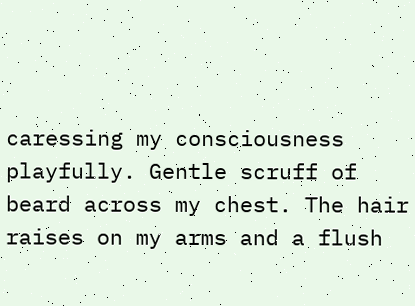caressing my consciousness playfully. Gentle scruff of beard across my chest. The hair raises on my arms and a flush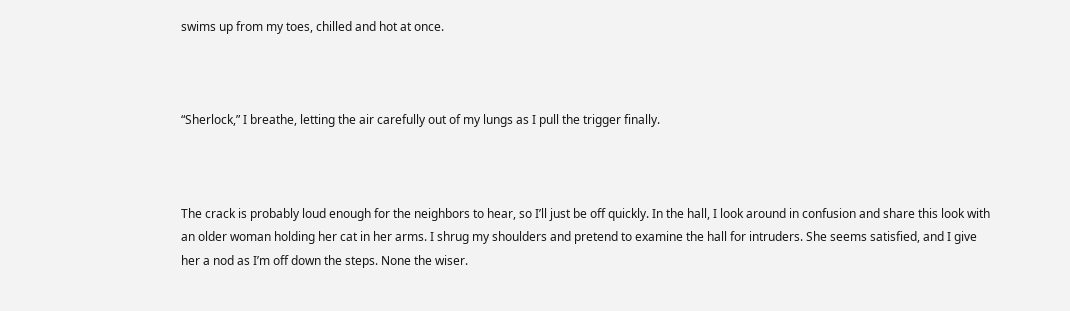swims up from my toes, chilled and hot at once.



“Sherlock,” I breathe, letting the air carefully out of my lungs as I pull the trigger finally.



The crack is probably loud enough for the neighbors to hear, so I’ll just be off quickly. In the hall, I look around in confusion and share this look with an older woman holding her cat in her arms. I shrug my shoulders and pretend to examine the hall for intruders. She seems satisfied, and I give her a nod as I’m off down the steps. None the wiser.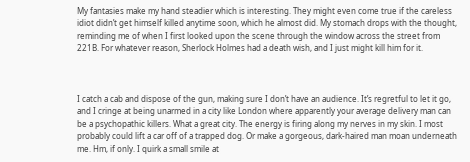My fantasies make my hand steadier which is interesting. They might even come true if the careless idiot didn’t get himself killed anytime soon, which he almost did. My stomach drops with the thought, reminding me of when I first looked upon the scene through the window across the street from 221B. For whatever reason, Sherlock Holmes had a death wish, and I just might kill him for it.



I catch a cab and dispose of the gun, making sure I don’t have an audience. It’s regretful to let it go, and I cringe at being unarmed in a city like London where apparently your average delivery man can be a psychopathic killers. What a great city. The energy is firing along my nerves in my skin. I most probably could lift a car off of a trapped dog. Or make a gorgeous, dark-haired man moan underneath me. Hm, if only. I quirk a small smile at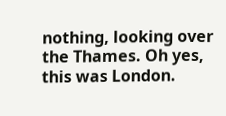nothing, looking over the Thames. Oh yes, this was London.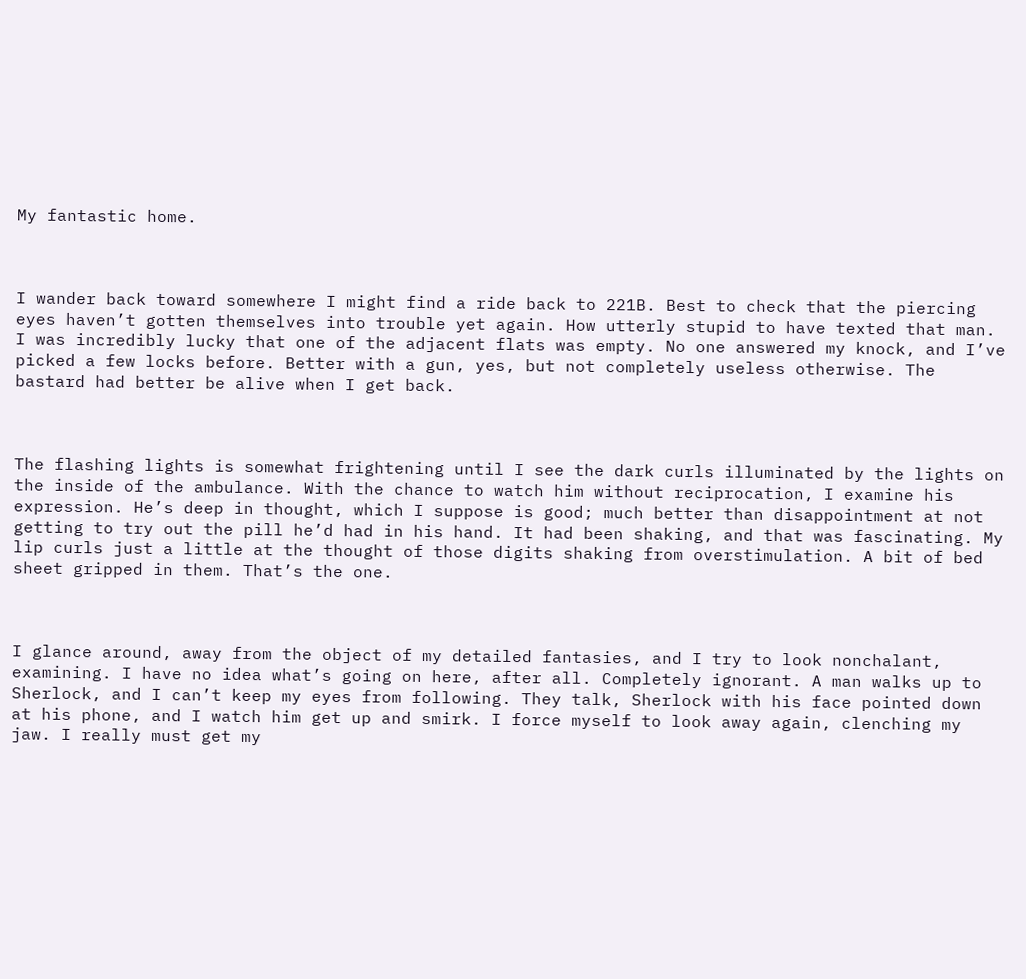My fantastic home.



I wander back toward somewhere I might find a ride back to 221B. Best to check that the piercing eyes haven’t gotten themselves into trouble yet again. How utterly stupid to have texted that man. I was incredibly lucky that one of the adjacent flats was empty. No one answered my knock, and I’ve picked a few locks before. Better with a gun, yes, but not completely useless otherwise. The bastard had better be alive when I get back.



The flashing lights is somewhat frightening until I see the dark curls illuminated by the lights on the inside of the ambulance. With the chance to watch him without reciprocation, I examine his expression. He’s deep in thought, which I suppose is good; much better than disappointment at not getting to try out the pill he’d had in his hand. It had been shaking, and that was fascinating. My lip curls just a little at the thought of those digits shaking from overstimulation. A bit of bed sheet gripped in them. That’s the one.



I glance around, away from the object of my detailed fantasies, and I try to look nonchalant, examining. I have no idea what’s going on here, after all. Completely ignorant. A man walks up to Sherlock, and I can’t keep my eyes from following. They talk, Sherlock with his face pointed down at his phone, and I watch him get up and smirk. I force myself to look away again, clenching my jaw. I really must get my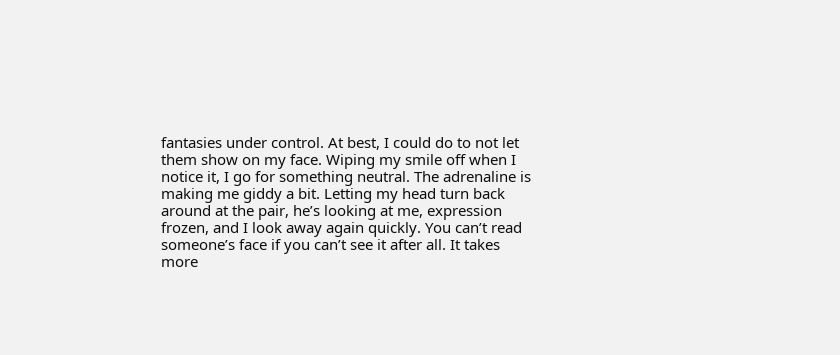fantasies under control. At best, I could do to not let them show on my face. Wiping my smile off when I notice it, I go for something neutral. The adrenaline is making me giddy a bit. Letting my head turn back around at the pair, he’s looking at me, expression frozen, and I look away again quickly. You can’t read someone’s face if you can’t see it after all. It takes more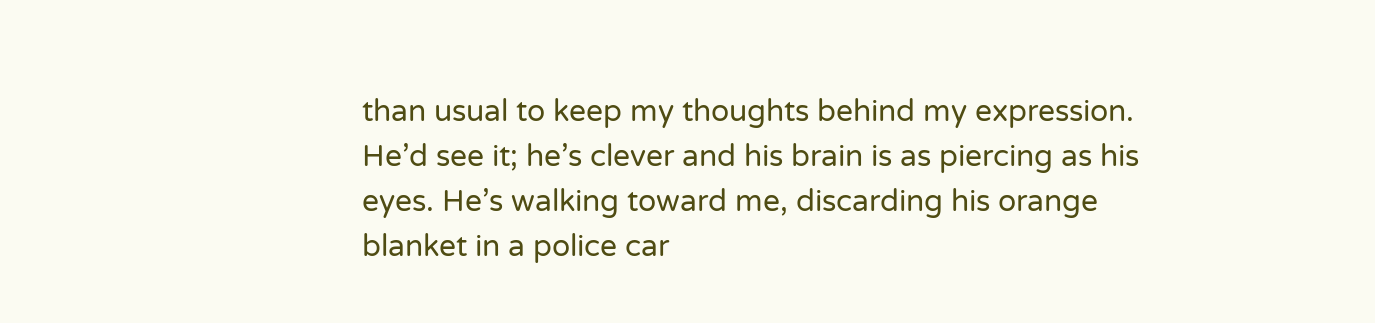than usual to keep my thoughts behind my expression. He’d see it; he’s clever and his brain is as piercing as his eyes. He’s walking toward me, discarding his orange blanket in a police car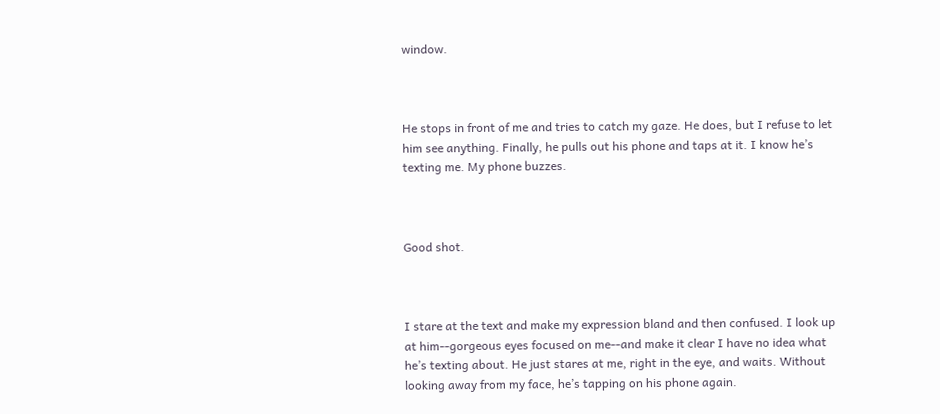window.



He stops in front of me and tries to catch my gaze. He does, but I refuse to let him see anything. Finally, he pulls out his phone and taps at it. I know he’s texting me. My phone buzzes.



Good shot.



I stare at the text and make my expression bland and then confused. I look up at him--gorgeous eyes focused on me--and make it clear I have no idea what he’s texting about. He just stares at me, right in the eye, and waits. Without looking away from my face, he’s tapping on his phone again.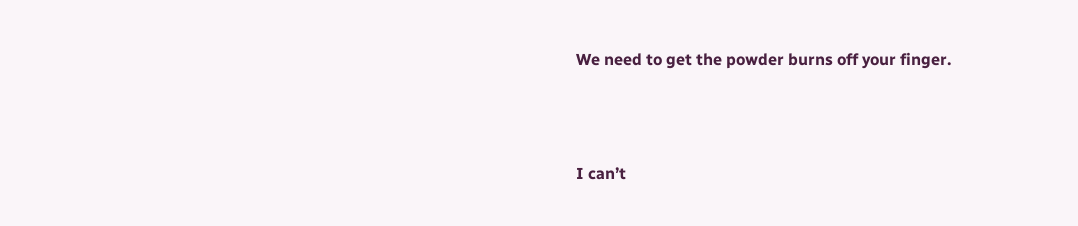We need to get the powder burns off your finger.



I can’t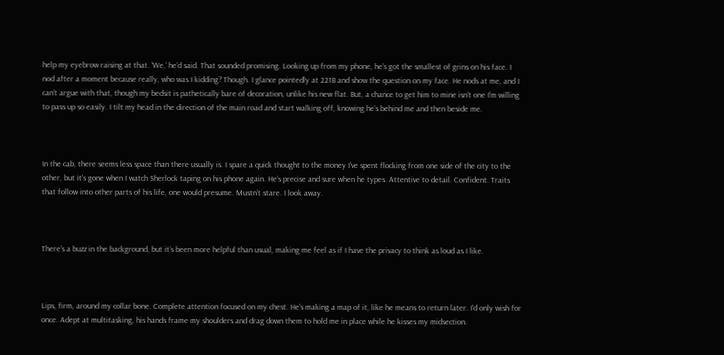help my eyebrow raising at that. ‘We,’ he’d said. That sounded promising. Looking up from my phone, he’s got the smallest of grins on his face. I nod after a moment because really, who was I kidding? Though. I glance pointedly at 221B and show the question on my face. He nods at me, and I can’t argue with that, though my bedsit is pathetically bare of decoration, unlike his new flat. But, a chance to get him to mine isn’t one I’m willing to pass up so easily. I tilt my head in the direction of the main road and start walking off, knowing he’s behind me and then beside me.



In the cab, there seems less space than there usually is. I spare a quick thought to the money I’ve spent flocking from one side of the city to the other, but it’s gone when I watch Sherlock taping on his phone again. He’s precise and sure when he types. Attentive to detail. Confident. Traits that follow into other parts of his life, one would presume. Mustn’t stare. I look away.



There’s a buzz in the background, but it’s been more helpful than usual, making me feel as if I have the privacy to think as loud as I like.



Lips, firm, around my collar bone. Complete attention focused on my chest. He’s making a map of it, like he means to return later. I’d only wish for once. Adept at multitasking, his hands frame my shoulders and drag down them to hold me in place while he kisses my midsection.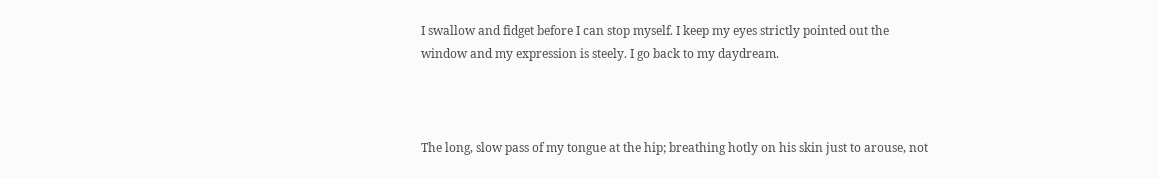I swallow and fidget before I can stop myself. I keep my eyes strictly pointed out the window and my expression is steely. I go back to my daydream.



The long, slow pass of my tongue at the hip; breathing hotly on his skin just to arouse, not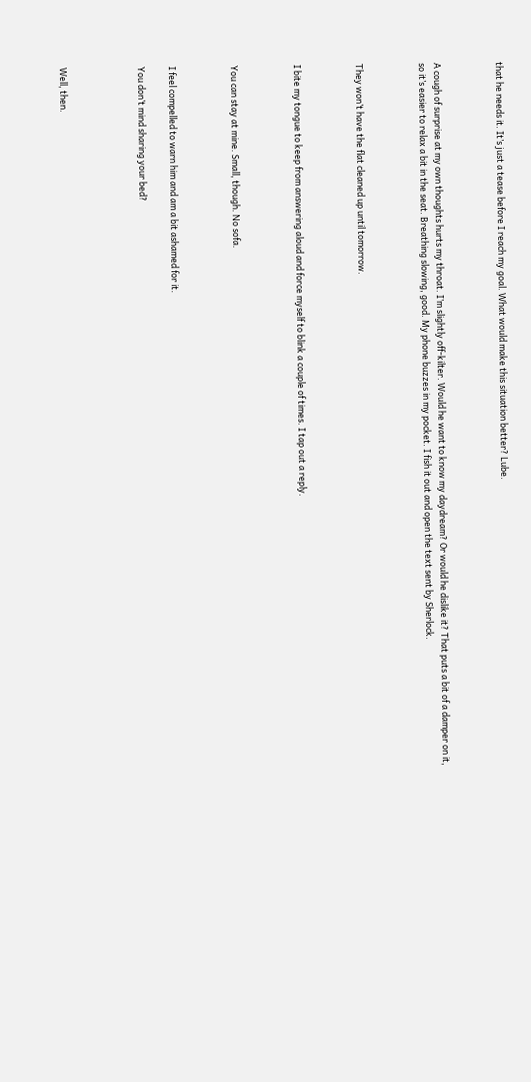that he needs it. It’s just a tease before I reach my goal. What would make this situation better? Lube.



A cough of surprise at my own thoughts hurts my throat. I’m slightly off-kilter. Would he want to know my daydream? Or would he dislike it? That puts a bit of a damper on it, so it’s easier to relax a bit in the seat. Breathing slowing, good. My phone buzzes in my pocket. I fish it out and open the text sent by Sherlock.



They won’t have the flat cleaned up until tomorrow.



I bite my tongue to keep from answering aloud and force myself to blink a couple of times. I tap out a reply.



You can stay at mine. Small, though. No sofa.



I feel compelled to warn him and am a bit ashamed for it.

You don’t mind sharing your bed?




Well, then.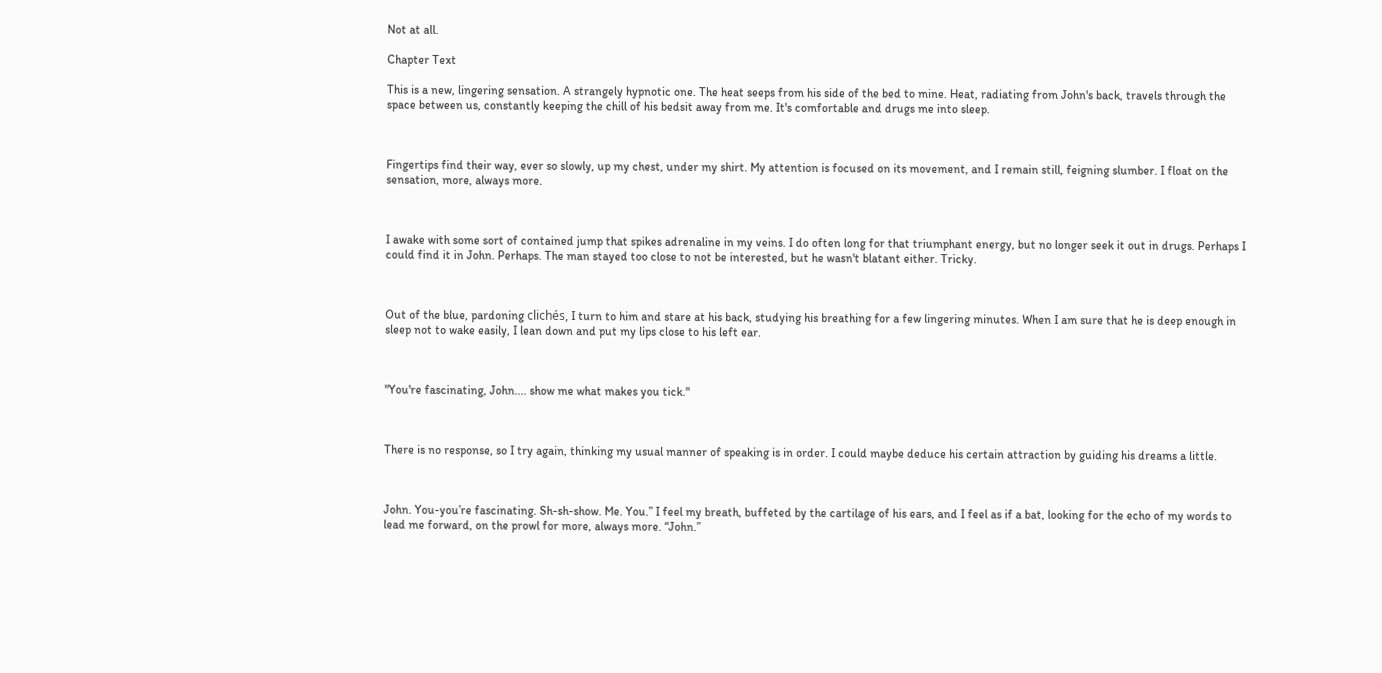Not at all.

Chapter Text

This is a new, lingering sensation. A strangely hypnotic one. The heat seeps from his side of the bed to mine. Heat, radiating from John's back, travels through the space between us, constantly keeping the chill of his bedsit away from me. It's comfortable and drugs me into sleep.



Fingertips find their way, ever so slowly, up my chest, under my shirt. My attention is focused on its movement, and I remain still, feigning slumber. I float on the sensation, more, always more.



I awake with some sort of contained jump that spikes adrenaline in my veins. I do often long for that triumphant energy, but no longer seek it out in drugs. Perhaps I could find it in John. Perhaps. The man stayed too close to not be interested, but he wasn't blatant either. Tricky.



Out of the blue, pardoning clichés, I turn to him and stare at his back, studying his breathing for a few lingering minutes. When I am sure that he is deep enough in sleep not to wake easily, I lean down and put my lips close to his left ear.



"You're fascinating, John.... show me what makes you tick."



There is no response, so I try again, thinking my usual manner of speaking is in order. I could maybe deduce his certain attraction by guiding his dreams a little.



John. You-you’re fascinating. Sh-sh-show. Me. You.” I feel my breath, buffeted by the cartilage of his ears, and I feel as if a bat, looking for the echo of my words to lead me forward, on the prowl for more, always more. “John.”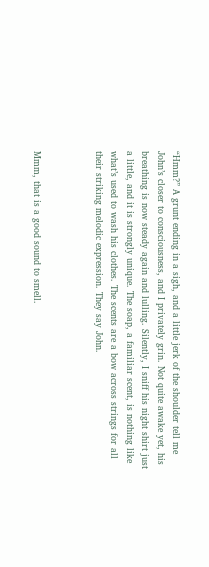“Hmm?” A grunt ending in a sigh, and a little jerk of the shoulder tell me John’s closer to consciousness, and I privately grin. Not quite awake yet, his breathing is now steady again and lulling. Silently, I sniff his night shirt just a little, and it is strongly unique. The soap, a familiar scent, is nothing like what’s used to wash his clothes. The scents are a bow across strings for all their striking melodic expression. They say John.



Mmm, that is a good sound to smell.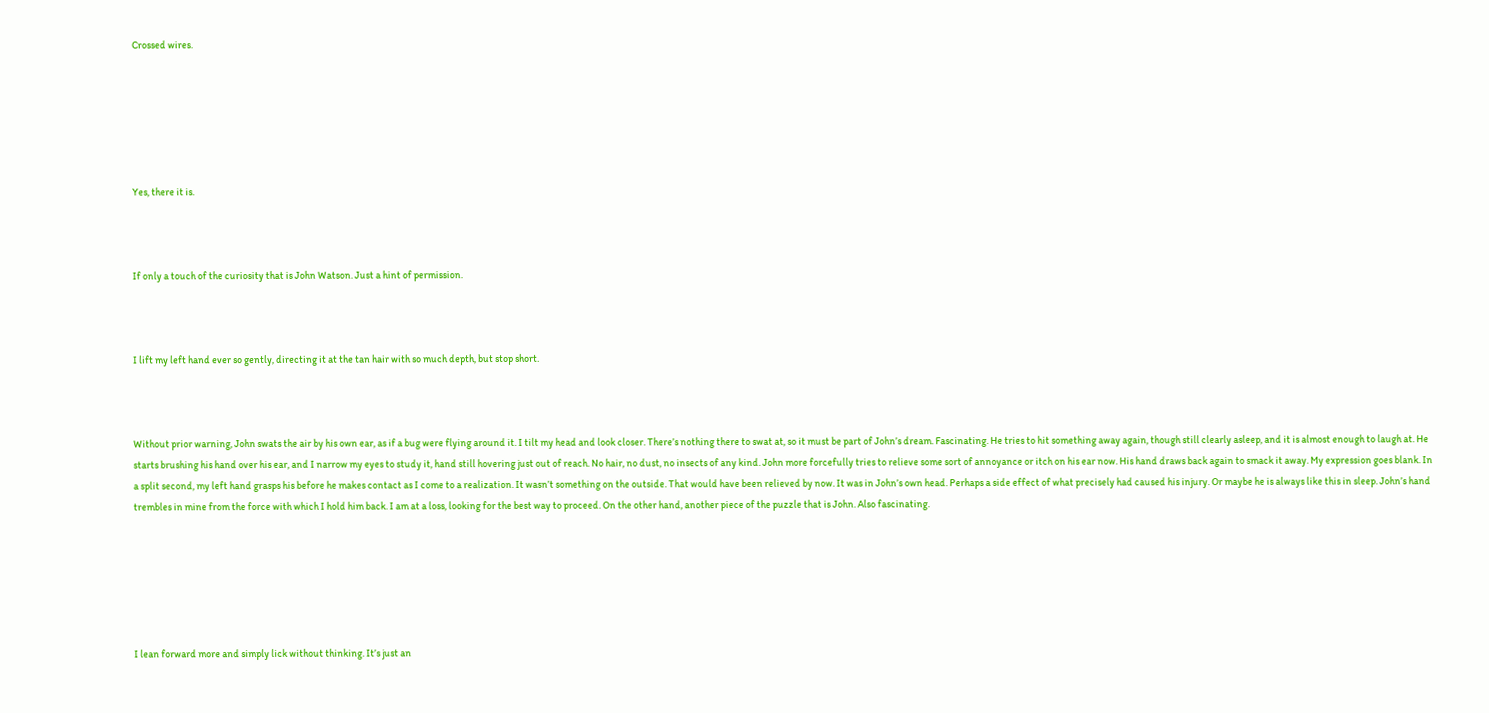Crossed wires.






Yes, there it is.



If only a touch of the curiosity that is John Watson. Just a hint of permission.



I lift my left hand ever so gently, directing it at the tan hair with so much depth, but stop short.



Without prior warning, John swats the air by his own ear, as if a bug were flying around it. I tilt my head and look closer. There’s nothing there to swat at, so it must be part of John’s dream. Fascinating. He tries to hit something away again, though still clearly asleep, and it is almost enough to laugh at. He starts brushing his hand over his ear, and I narrow my eyes to study it, hand still hovering just out of reach. No hair, no dust, no insects of any kind. John more forcefully tries to relieve some sort of annoyance or itch on his ear now. His hand draws back again to smack it away. My expression goes blank. In a split second, my left hand grasps his before he makes contact as I come to a realization. It wasn’t something on the outside. That would have been relieved by now. It was in John’s own head. Perhaps a side effect of what precisely had caused his injury. Or maybe he is always like this in sleep. John’s hand trembles in mine from the force with which I hold him back. I am at a loss, looking for the best way to proceed. On the other hand, another piece of the puzzle that is John. Also fascinating.






I lean forward more and simply lick without thinking. It’s just an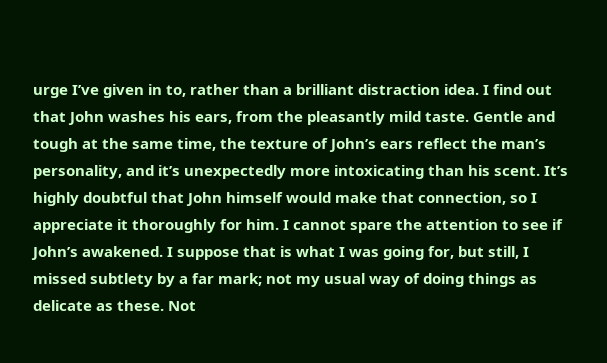urge I’ve given in to, rather than a brilliant distraction idea. I find out that John washes his ears, from the pleasantly mild taste. Gentle and tough at the same time, the texture of John’s ears reflect the man’s personality, and it’s unexpectedly more intoxicating than his scent. It’s highly doubtful that John himself would make that connection, so I appreciate it thoroughly for him. I cannot spare the attention to see if John’s awakened. I suppose that is what I was going for, but still, I missed subtlety by a far mark; not my usual way of doing things as delicate as these. Not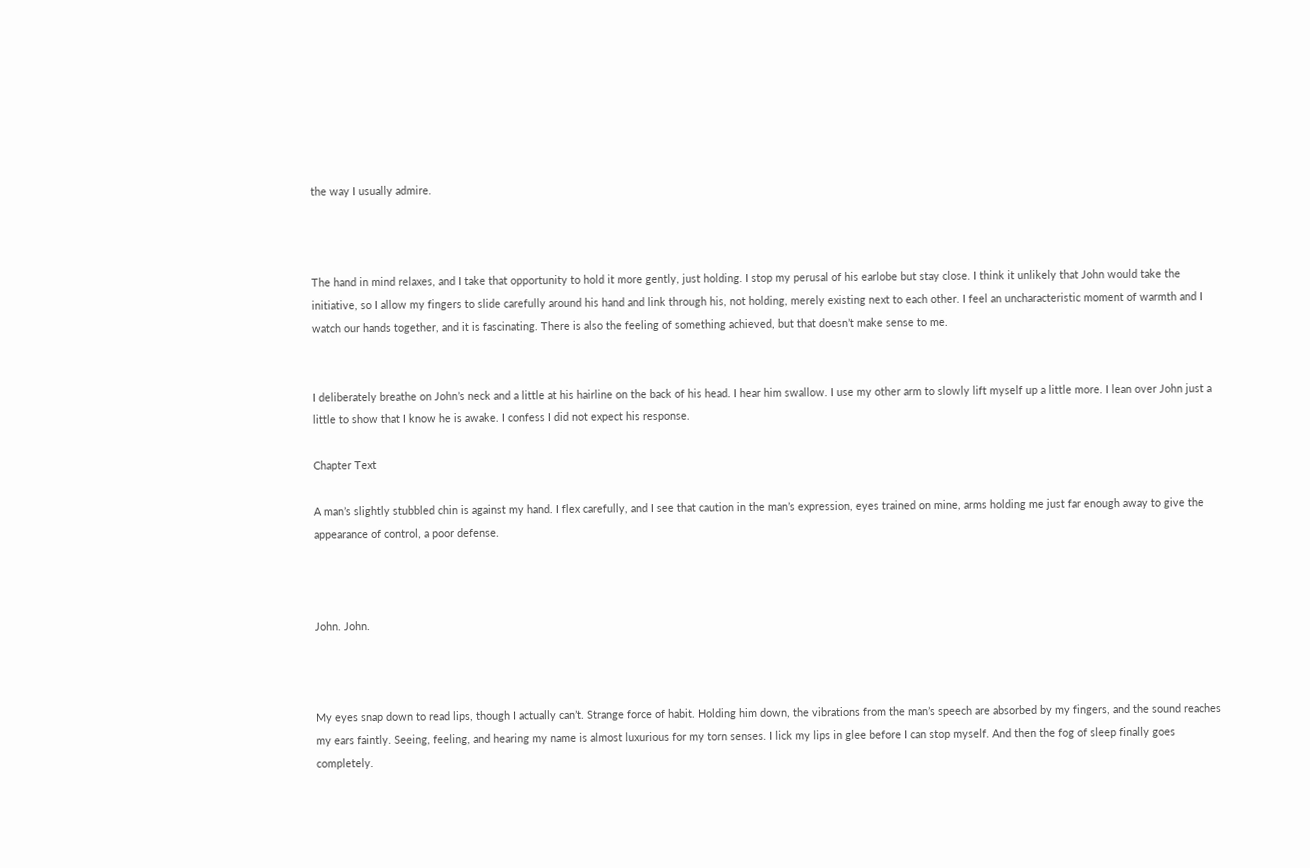the way I usually admire.



The hand in mind relaxes, and I take that opportunity to hold it more gently, just holding. I stop my perusal of his earlobe but stay close. I think it unlikely that John would take the initiative, so I allow my fingers to slide carefully around his hand and link through his, not holding, merely existing next to each other. I feel an uncharacteristic moment of warmth and I watch our hands together, and it is fascinating. There is also the feeling of something achieved, but that doesn’t make sense to me.


I deliberately breathe on John’s neck and a little at his hairline on the back of his head. I hear him swallow. I use my other arm to slowly lift myself up a little more. I lean over John just a little to show that I know he is awake. I confess I did not expect his response.

Chapter Text

A man’s slightly stubbled chin is against my hand. I flex carefully, and I see that caution in the man’s expression, eyes trained on mine, arms holding me just far enough away to give the appearance of control, a poor defense.



John. John.



My eyes snap down to read lips, though I actually can’t. Strange force of habit. Holding him down, the vibrations from the man’s speech are absorbed by my fingers, and the sound reaches my ears faintly. Seeing, feeling, and hearing my name is almost luxurious for my torn senses. I lick my lips in glee before I can stop myself. And then the fog of sleep finally goes completely.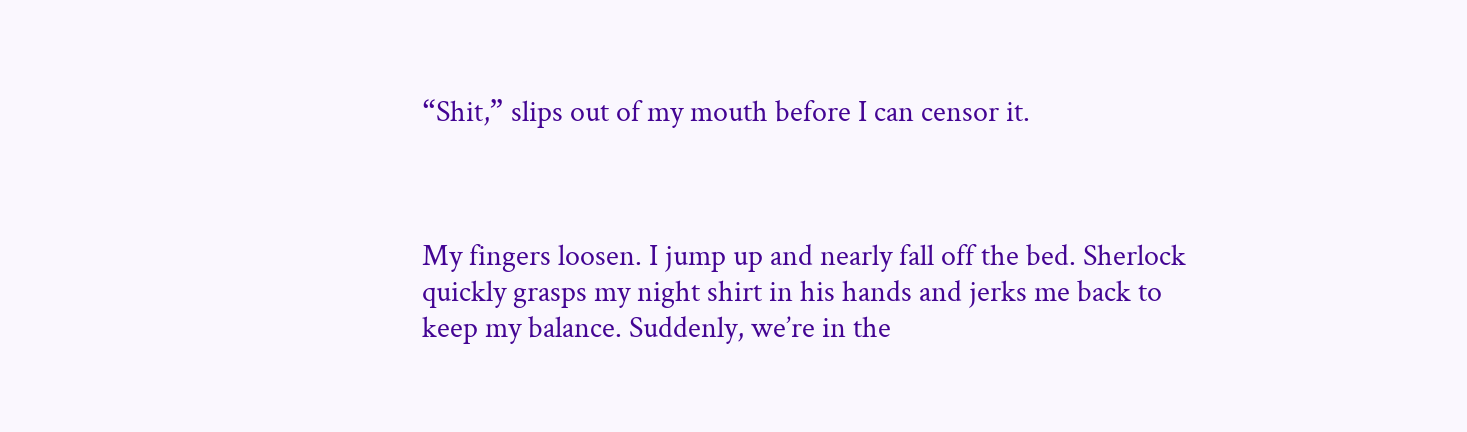“Shit,” slips out of my mouth before I can censor it.



My fingers loosen. I jump up and nearly fall off the bed. Sherlock quickly grasps my night shirt in his hands and jerks me back to keep my balance. Suddenly, we’re in the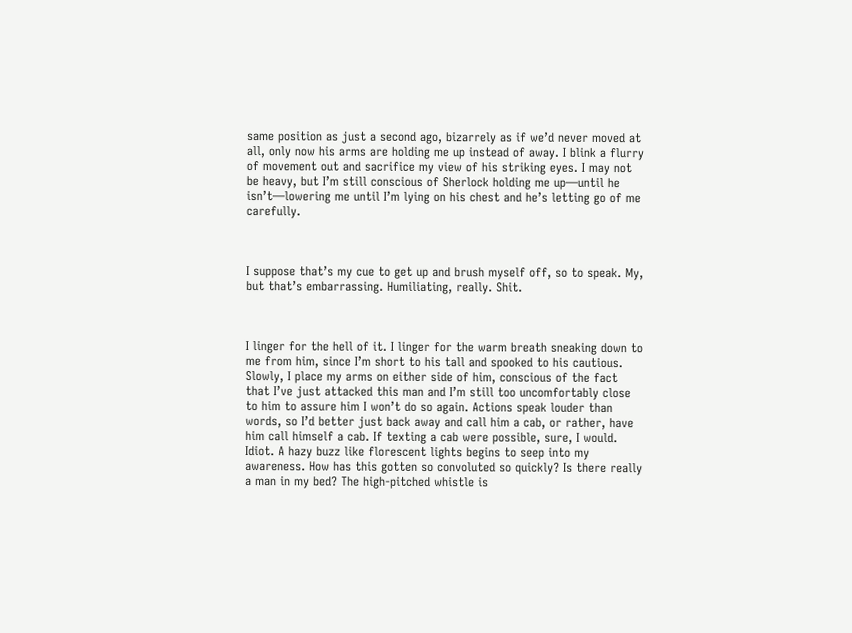same position as just a second ago, bizarrely as if we’d never moved at all, only now his arms are holding me up instead of away. I blink a flurry of movement out and sacrifice my view of his striking eyes. I may not be heavy, but I’m still conscious of Sherlock holding me up—until he isn’t—lowering me until I’m lying on his chest and he’s letting go of me carefully.



I suppose that’s my cue to get up and brush myself off, so to speak. My, but that’s embarrassing. Humiliating, really. Shit.



I linger for the hell of it. I linger for the warm breath sneaking down to me from him, since I’m short to his tall and spooked to his cautious. Slowly, I place my arms on either side of him, conscious of the fact that I’ve just attacked this man and I’m still too uncomfortably close to him to assure him I won’t do so again. Actions speak louder than words, so I’d better just back away and call him a cab, or rather, have him call himself a cab. If texting a cab were possible, sure, I would. Idiot. A hazy buzz like florescent lights begins to seep into my awareness. How has this gotten so convoluted so quickly? Is there really a man in my bed? The high-pitched whistle is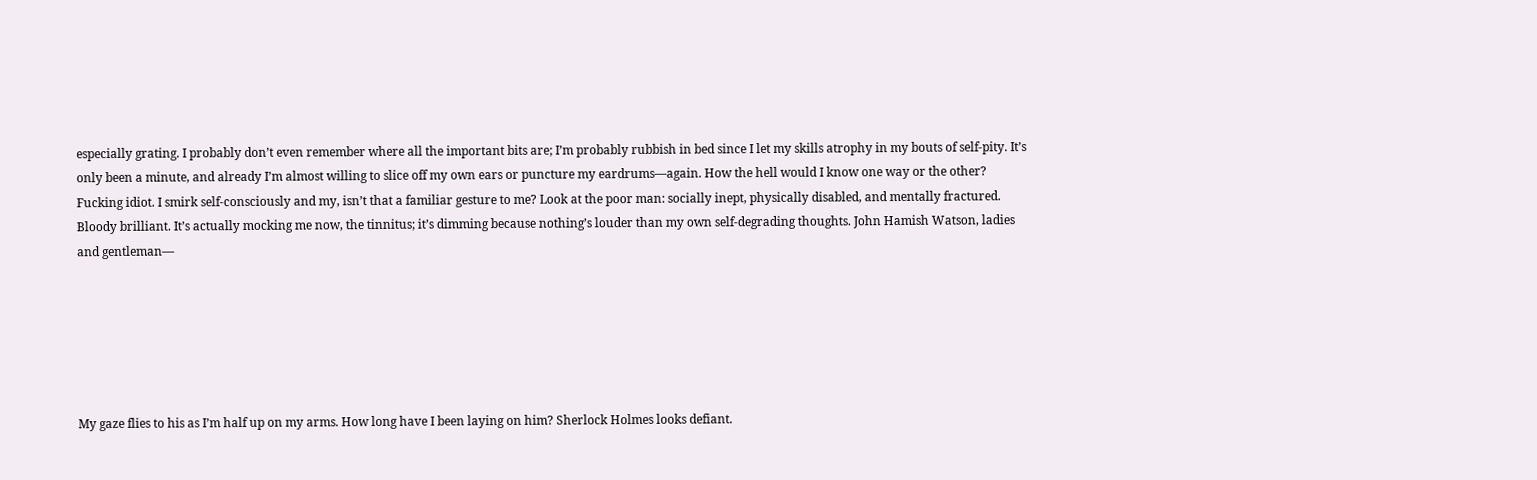especially grating. I probably don’t even remember where all the important bits are; I’m probably rubbish in bed since I let my skills atrophy in my bouts of self-pity. It’s only been a minute, and already I’m almost willing to slice off my own ears or puncture my eardrums—again. How the hell would I know one way or the other? Fucking idiot. I smirk self-consciously and my, isn’t that a familiar gesture to me? Look at the poor man: socially inept, physically disabled, and mentally fractured. Bloody brilliant. It’s actually mocking me now, the tinnitus; it’s dimming because nothing’s louder than my own self-degrading thoughts. John Hamish Watson, ladies and gentleman—






My gaze flies to his as I’m half up on my arms. How long have I been laying on him? Sherlock Holmes looks defiant.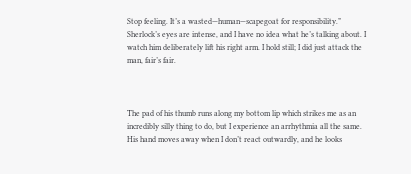Stop feeling. It’s a wasted—human—scapegoat for responsibility.” Sherlock’s eyes are intense, and I have no idea what he’s talking about. I watch him deliberately lift his right arm. I hold still; I did just attack the man, fair’s fair.



The pad of his thumb runs along my bottom lip which strikes me as an incredibly silly thing to do, but I experience an arrhythmia all the same. His hand moves away when I don’t react outwardly, and he looks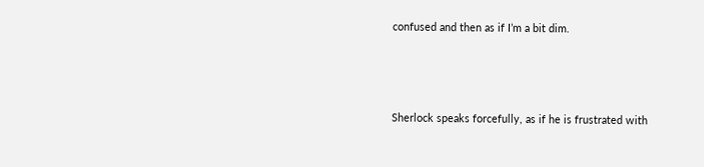confused and then as if I’m a bit dim.



Sherlock speaks forcefully, as if he is frustrated with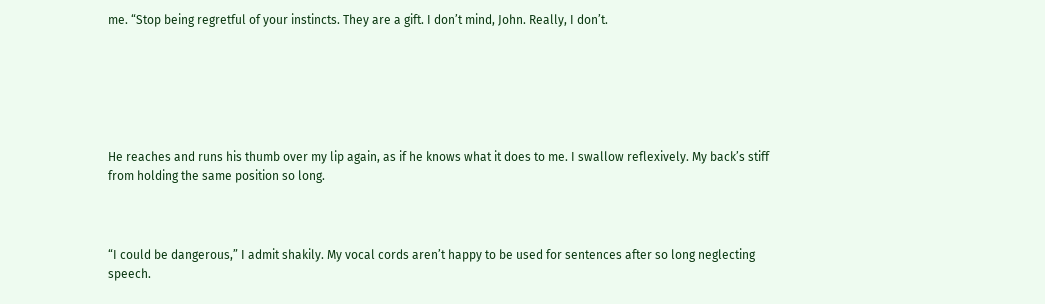me. “Stop being regretful of your instincts. They are a gift. I don’t mind, John. Really, I don’t.






He reaches and runs his thumb over my lip again, as if he knows what it does to me. I swallow reflexively. My back’s stiff from holding the same position so long.



“I could be dangerous,” I admit shakily. My vocal cords aren’t happy to be used for sentences after so long neglecting speech.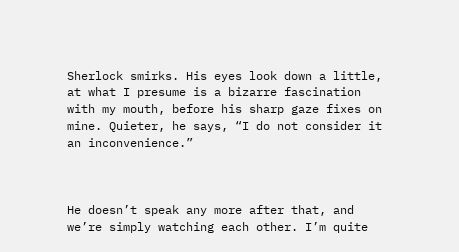Sherlock smirks. His eyes look down a little, at what I presume is a bizarre fascination with my mouth, before his sharp gaze fixes on mine. Quieter, he says, “I do not consider it an inconvenience.”



He doesn’t speak any more after that, and we’re simply watching each other. I’m quite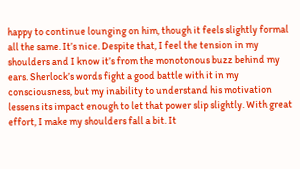happy to continue lounging on him, though it feels slightly formal all the same. It’s nice. Despite that, I feel the tension in my shoulders and I know it’s from the monotonous buzz behind my ears. Sherlock’s words fight a good battle with it in my consciousness, but my inability to understand his motivation lessens its impact enough to let that power slip slightly. With great effort, I make my shoulders fall a bit. It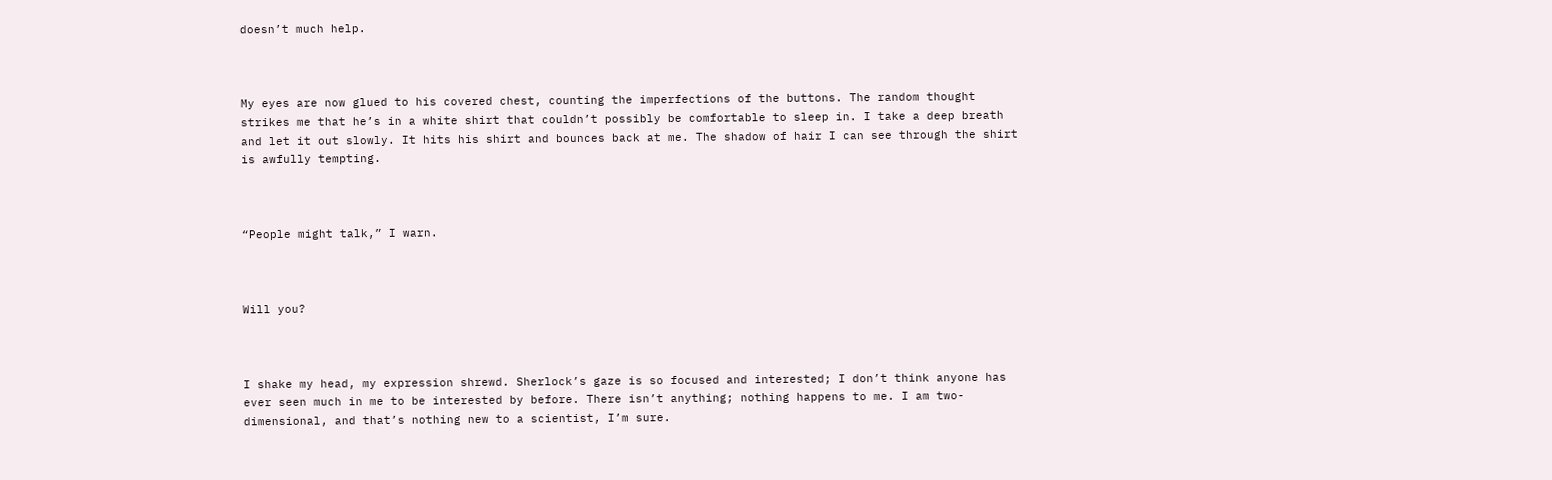doesn’t much help.



My eyes are now glued to his covered chest, counting the imperfections of the buttons. The random thought strikes me that he’s in a white shirt that couldn’t possibly be comfortable to sleep in. I take a deep breath and let it out slowly. It hits his shirt and bounces back at me. The shadow of hair I can see through the shirt is awfully tempting.



“People might talk,” I warn.



Will you?



I shake my head, my expression shrewd. Sherlock’s gaze is so focused and interested; I don’t think anyone has ever seen much in me to be interested by before. There isn’t anything; nothing happens to me. I am two-dimensional, and that’s nothing new to a scientist, I’m sure.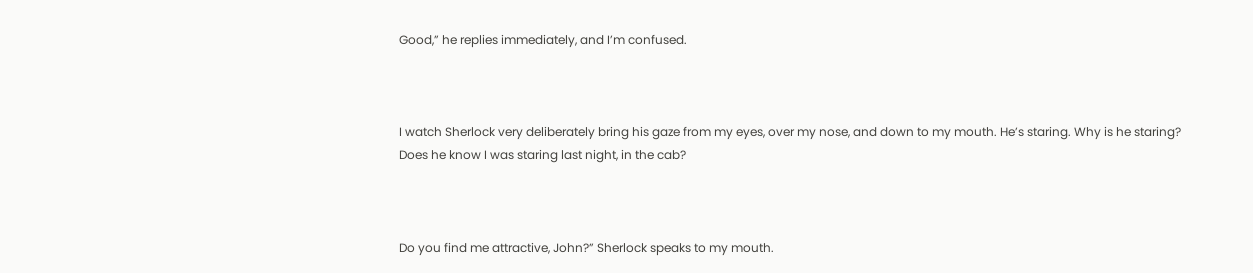Good,” he replies immediately, and I’m confused.



I watch Sherlock very deliberately bring his gaze from my eyes, over my nose, and down to my mouth. He’s staring. Why is he staring? Does he know I was staring last night, in the cab?



Do you find me attractive, John?” Sherlock speaks to my mouth.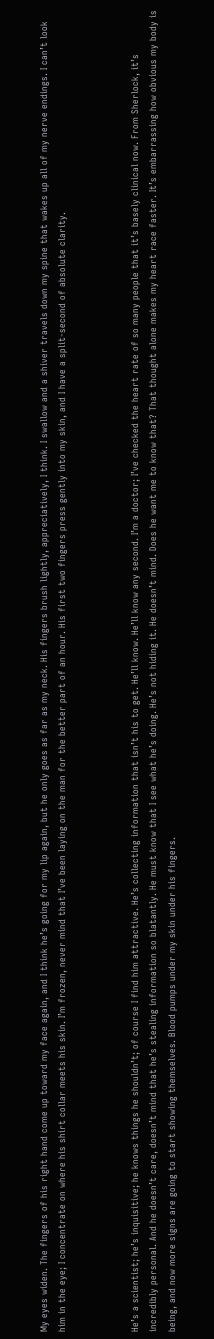My eyes widen. The fingers of his right hand come up toward my face again, and I think he’s going for my lip again, but he only goes as far as my neck. His fingers brush lightly, appreciatively, I think. I swallow and a shiver travels down my spine that wakes up all of my nerve endings. I can’t look him in the eye; I concentrate on where his shirt collar meets his skin. I’m frozen, never mind that I’ve been laying on the man for the better part of an hour. His first two fingers press gently into my skin, and I have a split-second of absolute clarity.



He’s a scientist; he’s inquisitive; he knows things he shouldn’t; of course I find him attractive. He’s collecting information that isn’t his to get. He’ll know. He’ll know any second. I’m a doctor; I’ve checked the heart rate of so many people that it’s basely clinical now. From Sherlock, it’s incredibly personal. And he doesn’t care, doesn’t mind that he’s stealing information so blatantly. He must know that I see what he’s doing. He’s not hiding it. He doesn’t mind. Does he want me to know that? That thought alone makes my heart race faster. It’s embarrassing how obvious my body is being, and now more signs are going to start showing themselves. Blood pumps under my skin under his fingers.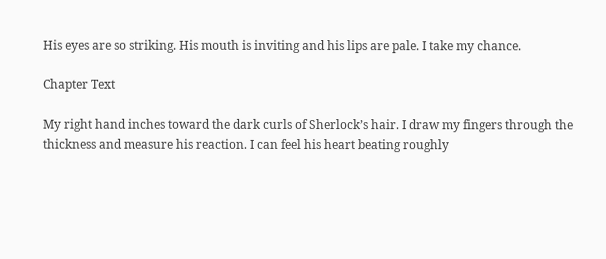His eyes are so striking. His mouth is inviting and his lips are pale. I take my chance.

Chapter Text

My right hand inches toward the dark curls of Sherlock’s hair. I draw my fingers through the thickness and measure his reaction. I can feel his heart beating roughly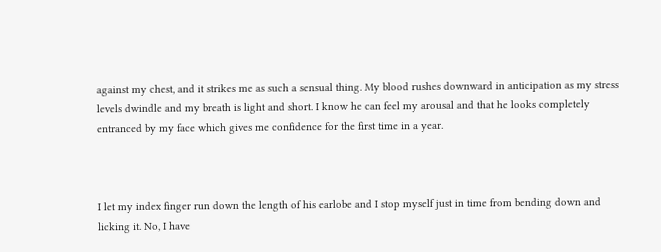against my chest, and it strikes me as such a sensual thing. My blood rushes downward in anticipation as my stress levels dwindle and my breath is light and short. I know he can feel my arousal and that he looks completely entranced by my face which gives me confidence for the first time in a year.



I let my index finger run down the length of his earlobe and I stop myself just in time from bending down and licking it. No, I have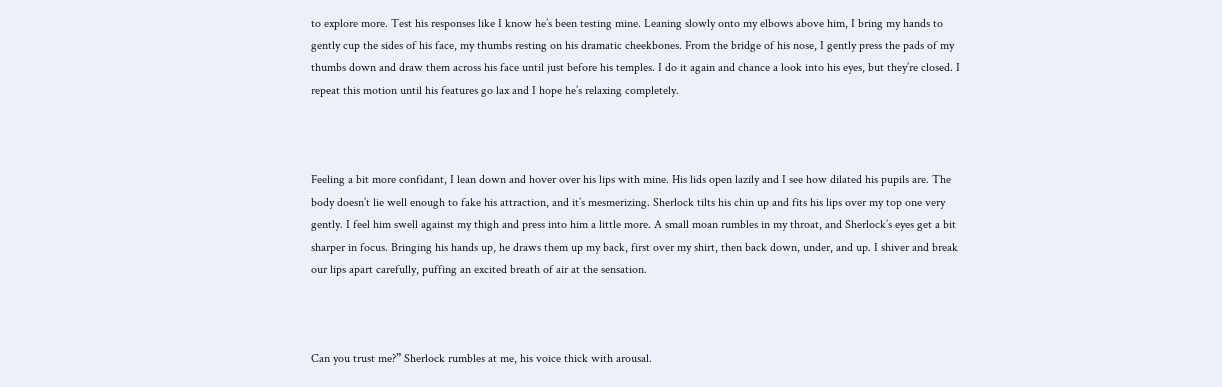to explore more. Test his responses like I know he’s been testing mine. Leaning slowly onto my elbows above him, I bring my hands to gently cup the sides of his face, my thumbs resting on his dramatic cheekbones. From the bridge of his nose, I gently press the pads of my thumbs down and draw them across his face until just before his temples. I do it again and chance a look into his eyes, but they’re closed. I repeat this motion until his features go lax and I hope he’s relaxing completely.



Feeling a bit more confidant, I lean down and hover over his lips with mine. His lids open lazily and I see how dilated his pupils are. The body doesn’t lie well enough to fake his attraction, and it’s mesmerizing. Sherlock tilts his chin up and fits his lips over my top one very gently. I feel him swell against my thigh and press into him a little more. A small moan rumbles in my throat, and Sherlock’s eyes get a bit sharper in focus. Bringing his hands up, he draws them up my back, first over my shirt, then back down, under, and up. I shiver and break our lips apart carefully, puffing an excited breath of air at the sensation.



Can you trust me?” Sherlock rumbles at me, his voice thick with arousal.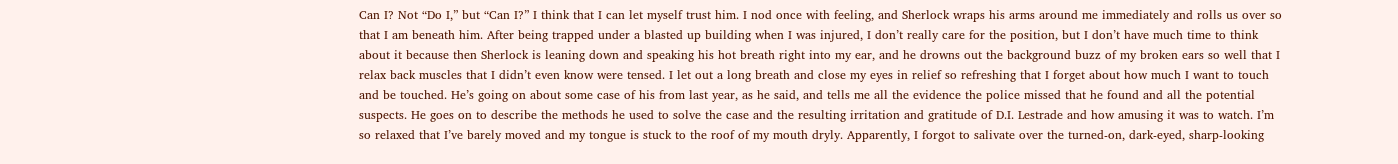Can I? Not “Do I,” but “Can I?” I think that I can let myself trust him. I nod once with feeling, and Sherlock wraps his arms around me immediately and rolls us over so that I am beneath him. After being trapped under a blasted up building when I was injured, I don’t really care for the position, but I don’t have much time to think about it because then Sherlock is leaning down and speaking his hot breath right into my ear, and he drowns out the background buzz of my broken ears so well that I relax back muscles that I didn’t even know were tensed. I let out a long breath and close my eyes in relief so refreshing that I forget about how much I want to touch and be touched. He’s going on about some case of his from last year, as he said, and tells me all the evidence the police missed that he found and all the potential suspects. He goes on to describe the methods he used to solve the case and the resulting irritation and gratitude of D.I. Lestrade and how amusing it was to watch. I’m so relaxed that I’ve barely moved and my tongue is stuck to the roof of my mouth dryly. Apparently, I forgot to salivate over the turned-on, dark-eyed, sharp-looking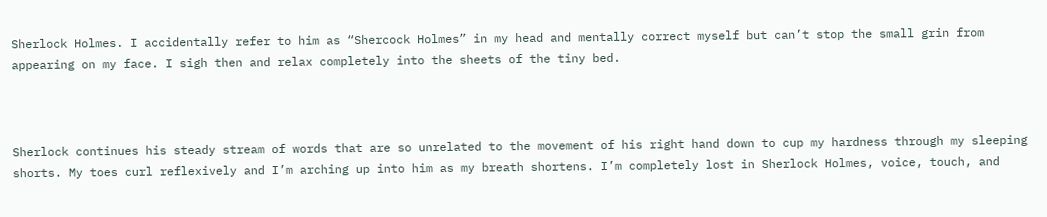Sherlock Holmes. I accidentally refer to him as “Shercock Holmes” in my head and mentally correct myself but can’t stop the small grin from appearing on my face. I sigh then and relax completely into the sheets of the tiny bed.



Sherlock continues his steady stream of words that are so unrelated to the movement of his right hand down to cup my hardness through my sleeping shorts. My toes curl reflexively and I’m arching up into him as my breath shortens. I’m completely lost in Sherlock Holmes, voice, touch, and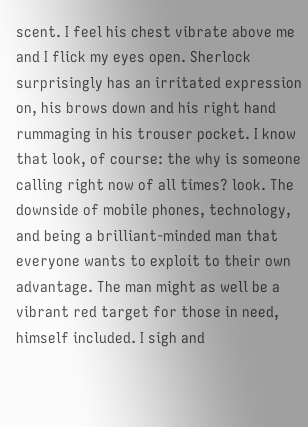scent. I feel his chest vibrate above me and I flick my eyes open. Sherlock surprisingly has an irritated expression on, his brows down and his right hand rummaging in his trouser pocket. I know that look, of course: the why is someone calling right now of all times? look. The downside of mobile phones, technology, and being a brilliant-minded man that everyone wants to exploit to their own advantage. The man might as well be a vibrant red target for those in need, himself included. I sigh and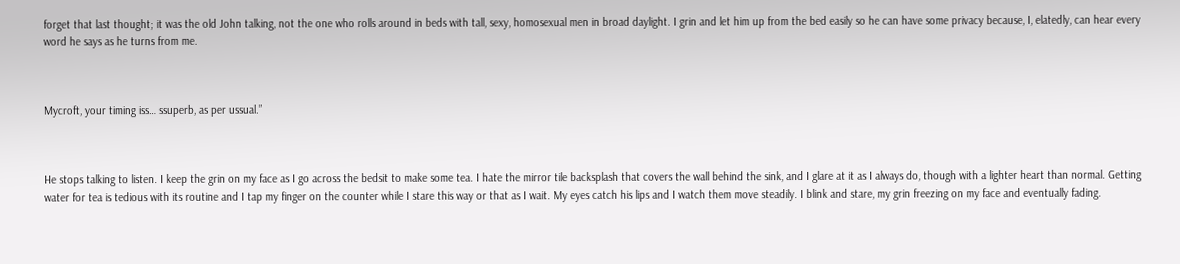forget that last thought; it was the old John talking, not the one who rolls around in beds with tall, sexy, homosexual men in broad daylight. I grin and let him up from the bed easily so he can have some privacy because, I, elatedly, can hear every word he says as he turns from me.



Mycroft, your timing iss… ssuperb, as per ussual.”



He stops talking to listen. I keep the grin on my face as I go across the bedsit to make some tea. I hate the mirror tile backsplash that covers the wall behind the sink, and I glare at it as I always do, though with a lighter heart than normal. Getting water for tea is tedious with its routine and I tap my finger on the counter while I stare this way or that as I wait. My eyes catch his lips and I watch them move steadily. I blink and stare, my grin freezing on my face and eventually fading.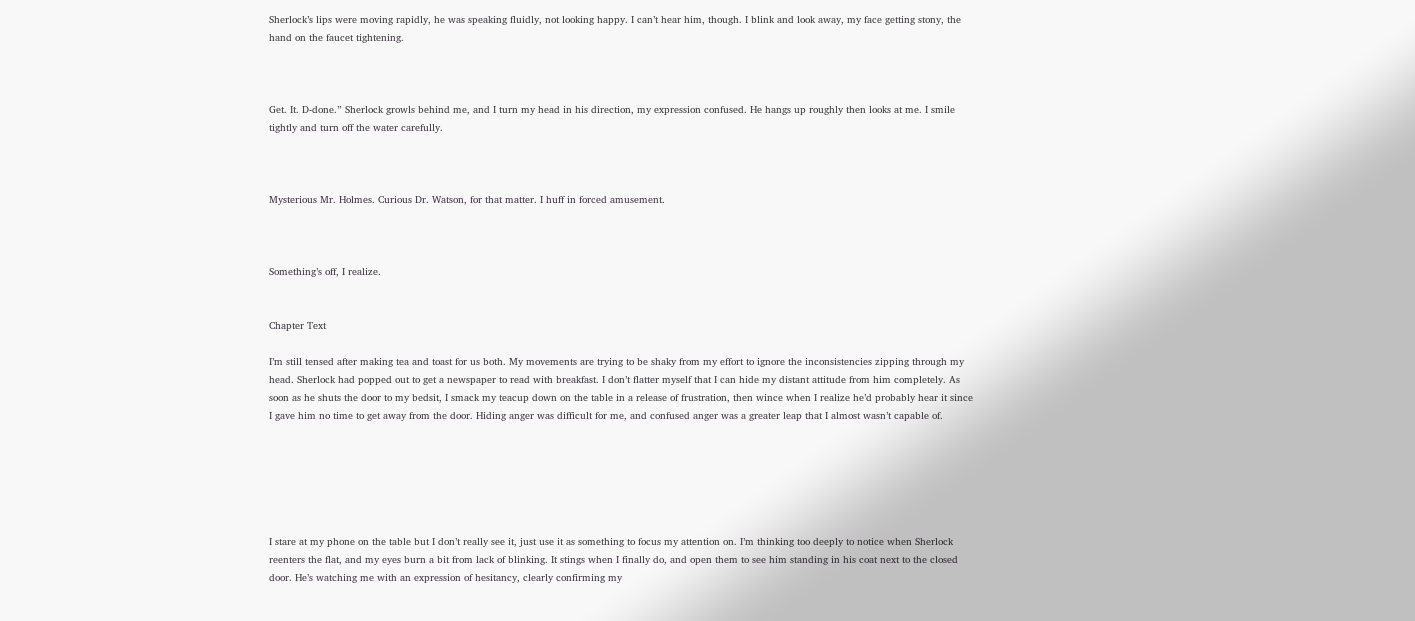Sherlock’s lips were moving rapidly, he was speaking fluidly, not looking happy. I can’t hear him, though. I blink and look away, my face getting stony, the hand on the faucet tightening.



Get. It. D-done.” Sherlock growls behind me, and I turn my head in his direction, my expression confused. He hangs up roughly then looks at me. I smile tightly and turn off the water carefully.



Mysterious Mr. Holmes. Curious Dr. Watson, for that matter. I huff in forced amusement.



Something’s off, I realize.


Chapter Text

I’m still tensed after making tea and toast for us both. My movements are trying to be shaky from my effort to ignore the inconsistencies zipping through my head. Sherlock had popped out to get a newspaper to read with breakfast. I don’t flatter myself that I can hide my distant attitude from him completely. As soon as he shuts the door to my bedsit, I smack my teacup down on the table in a release of frustration, then wince when I realize he’d probably hear it since I gave him no time to get away from the door. Hiding anger was difficult for me, and confused anger was a greater leap that I almost wasn’t capable of.






I stare at my phone on the table but I don’t really see it, just use it as something to focus my attention on. I’m thinking too deeply to notice when Sherlock reenters the flat, and my eyes burn a bit from lack of blinking. It stings when I finally do, and open them to see him standing in his coat next to the closed door. He’s watching me with an expression of hesitancy, clearly confirming my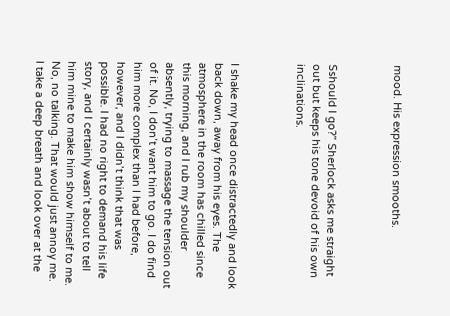mood. His expression smooths.



Sshould I go?” Sherlock asks me straight out but keeps his tone devoid of his own inclinations.



I shake my head once distractedly and look back down, away from his eyes. The atmosphere in the room has chilled since this morning, and I rub my shoulder absently, trying to massage the tension out of it. No, I don’t want him to go. I do find him more complex than I had before, however, and I didn’t think that was possible. I had no right to demand his life story, and I certainly wasn’t about to tell him mine to make him show himself to me. No, no talking. That would just annoy me. I take a deep breath and look over at the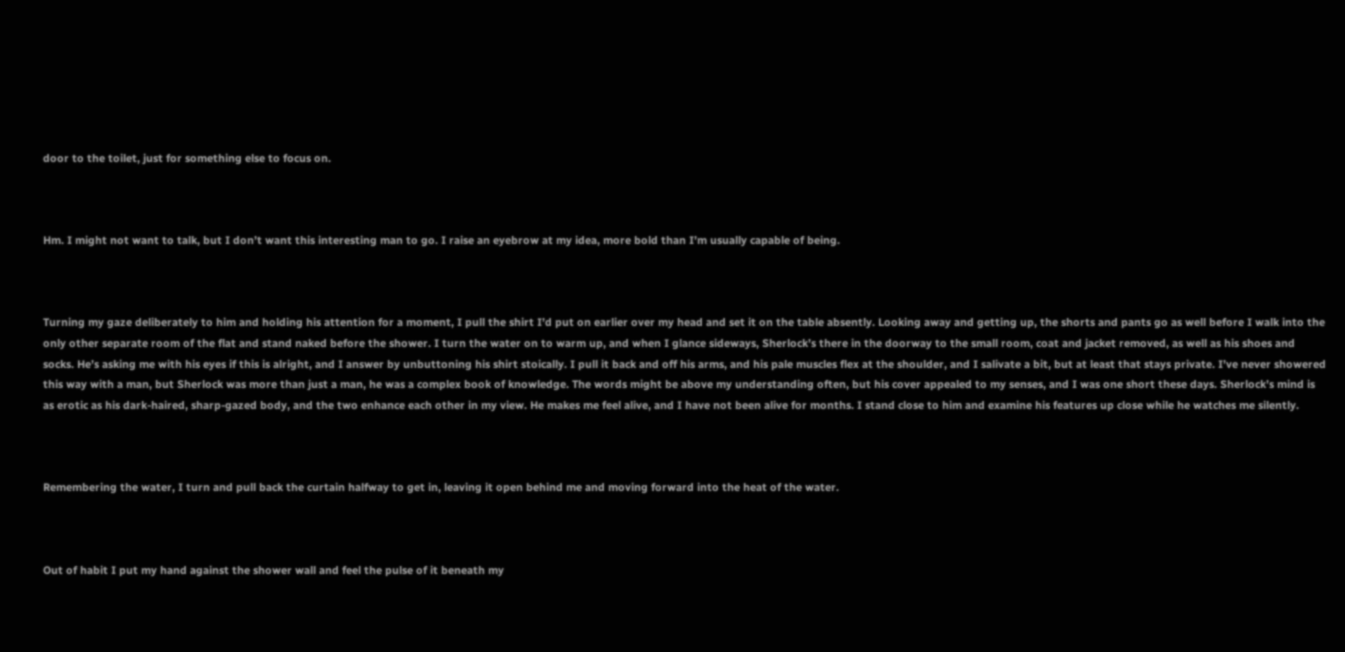door to the toilet, just for something else to focus on.



Hm. I might not want to talk, but I don’t want this interesting man to go. I raise an eyebrow at my idea, more bold than I’m usually capable of being.



Turning my gaze deliberately to him and holding his attention for a moment, I pull the shirt I’d put on earlier over my head and set it on the table absently. Looking away and getting up, the shorts and pants go as well before I walk into the only other separate room of the flat and stand naked before the shower. I turn the water on to warm up, and when I glance sideways, Sherlock’s there in the doorway to the small room, coat and jacket removed, as well as his shoes and socks. He’s asking me with his eyes if this is alright, and I answer by unbuttoning his shirt stoically. I pull it back and off his arms, and his pale muscles flex at the shoulder, and I salivate a bit, but at least that stays private. I’ve never showered this way with a man, but Sherlock was more than just a man, he was a complex book of knowledge. The words might be above my understanding often, but his cover appealed to my senses, and I was one short these days. Sherlock’s mind is as erotic as his dark-haired, sharp-gazed body, and the two enhance each other in my view. He makes me feel alive, and I have not been alive for months. I stand close to him and examine his features up close while he watches me silently.



Remembering the water, I turn and pull back the curtain halfway to get in, leaving it open behind me and moving forward into the heat of the water.



Out of habit I put my hand against the shower wall and feel the pulse of it beneath my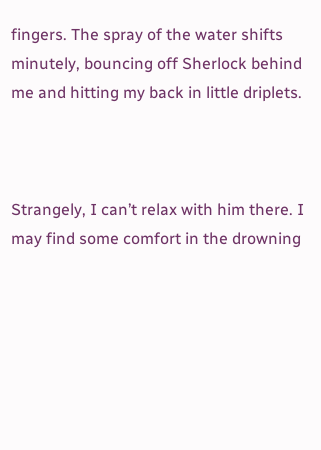fingers. The spray of the water shifts minutely, bouncing off Sherlock behind me and hitting my back in little driplets.



Strangely, I can’t relax with him there. I may find some comfort in the drowning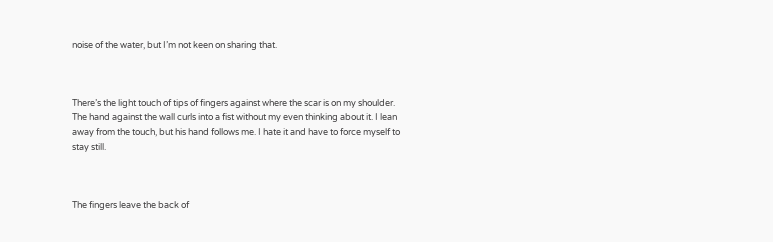noise of the water, but I’m not keen on sharing that.



There’s the light touch of tips of fingers against where the scar is on my shoulder. The hand against the wall curls into a fist without my even thinking about it. I lean away from the touch, but his hand follows me. I hate it and have to force myself to stay still.



The fingers leave the back of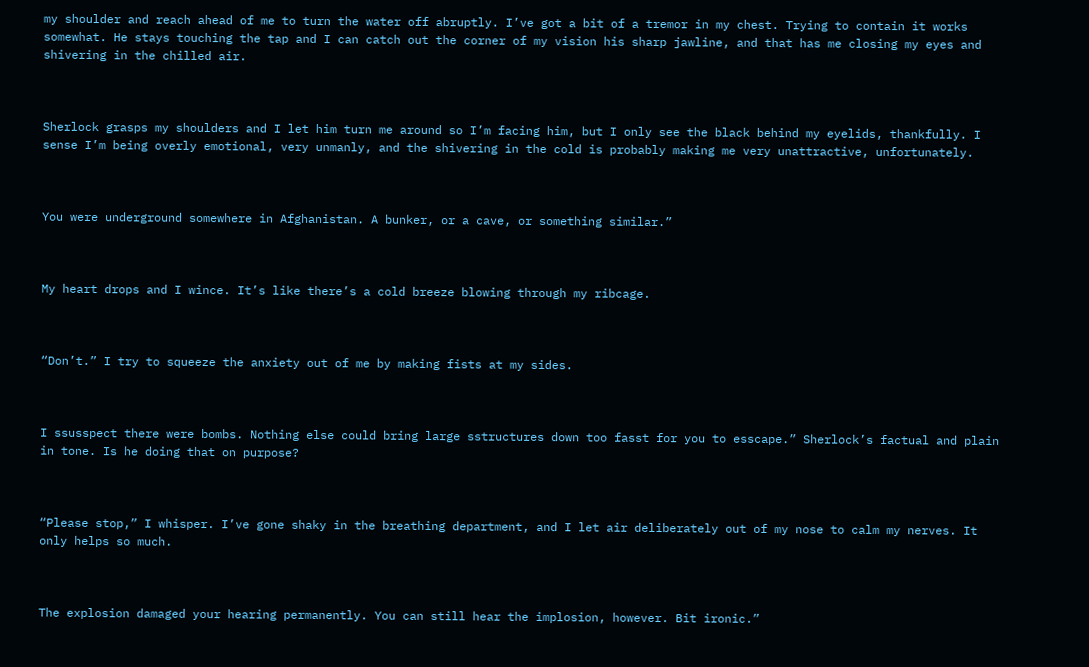my shoulder and reach ahead of me to turn the water off abruptly. I’ve got a bit of a tremor in my chest. Trying to contain it works somewhat. He stays touching the tap and I can catch out the corner of my vision his sharp jawline, and that has me closing my eyes and shivering in the chilled air.



Sherlock grasps my shoulders and I let him turn me around so I’m facing him, but I only see the black behind my eyelids, thankfully. I sense I’m being overly emotional, very unmanly, and the shivering in the cold is probably making me very unattractive, unfortunately.



You were underground somewhere in Afghanistan. A bunker, or a cave, or something similar.”



My heart drops and I wince. It’s like there’s a cold breeze blowing through my ribcage.



“Don’t.” I try to squeeze the anxiety out of me by making fists at my sides.



I ssusspect there were bombs. Nothing else could bring large sstructures down too fasst for you to esscape.” Sherlock’s factual and plain in tone. Is he doing that on purpose?



“Please stop,” I whisper. I’ve gone shaky in the breathing department, and I let air deliberately out of my nose to calm my nerves. It only helps so much.



The explosion damaged your hearing permanently. You can still hear the implosion, however. Bit ironic.”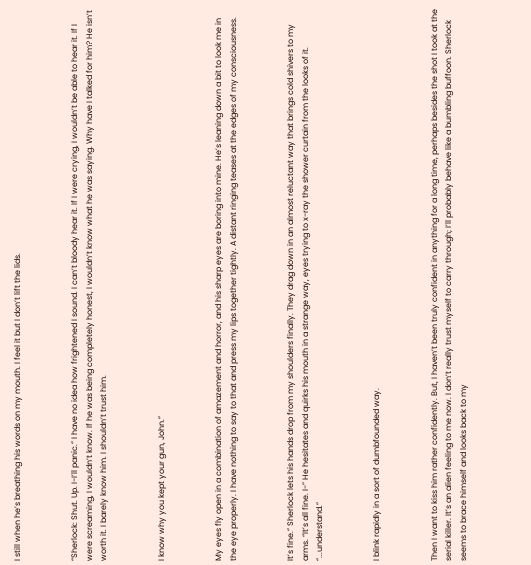I still when he’s breathing his words on my mouth. I feel it but I don’t lift the lids.



“Sherlock: Shut. Up. I-I’ll panic.” I have no idea how frightened I sound. I can’t bloody hear it. If I were crying, I wouldn’t be able to hear it. If I were screaming, I wouldn’t know. If he was being completely honest, I wouldn’t know what he was saying. Why have I talked for him? He isn’t worth it. I barely know him. I shouldn’t trust him.



I know why you kept your gun, John.”



My eyes fly open in a combination of amazement and horror, and his sharp eyes are boring into mine. He’s leaning down a bit to look me in the eye properly. I have nothing to say to that and press my lips together tightly. A distant ringing teases at the edges of my consciousness.



It’s fine.” Sherlock lets his hands drop from my shoulders finally. They drag down in an almost reluctant way that brings cold shivers to my arms. “It’s all fine. I-” He hesitates and quirks his mouth in a strange way, eyes trying to x-ray the shower curtain from the looks of it. “...understand.”



I blink rapidly in a sort of dumbfounded way.



Then I want to kiss him rather confidently. But, I haven’t been truly confident in anything for a long time, perhaps besides the shot I took at the serial killer. It’s an alien feeling to me now. I don’t really trust myself to carry through; I’ll probably behave like a bumbling buffoon. Sherlock seems to brace himself and looks back to my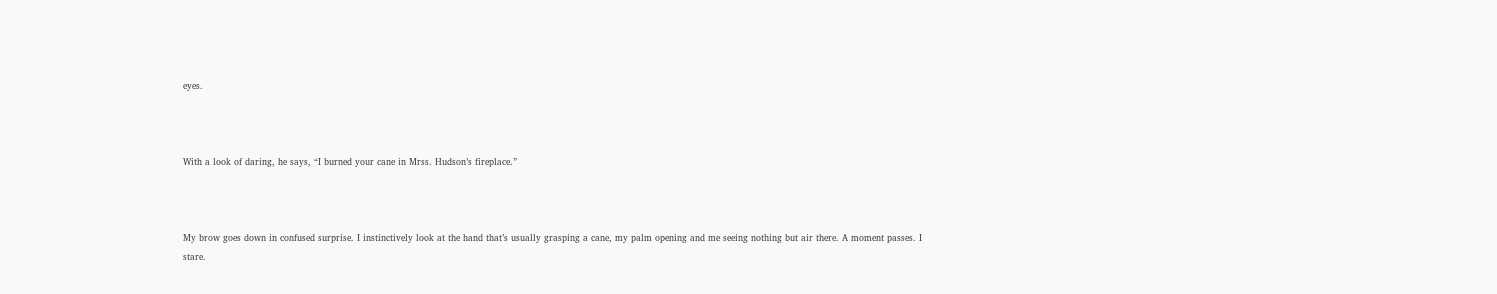eyes.



With a look of daring, he says, “I burned your cane in Mrss. Hudson’s fireplace.”



My brow goes down in confused surprise. I instinctively look at the hand that’s usually grasping a cane, my palm opening and me seeing nothing but air there. A moment passes. I stare.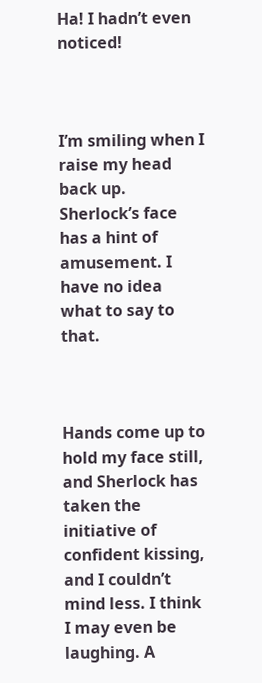Ha! I hadn’t even noticed!



I’m smiling when I raise my head back up. Sherlock’s face has a hint of amusement. I have no idea what to say to that.



Hands come up to hold my face still, and Sherlock has taken the initiative of confident kissing, and I couldn’t mind less. I think I may even be laughing. A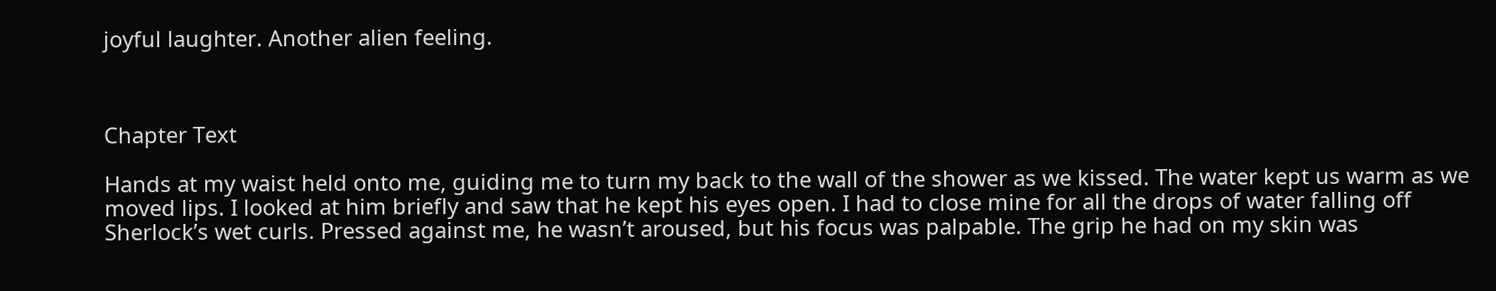joyful laughter. Another alien feeling.



Chapter Text

Hands at my waist held onto me, guiding me to turn my back to the wall of the shower as we kissed. The water kept us warm as we moved lips. I looked at him briefly and saw that he kept his eyes open. I had to close mine for all the drops of water falling off Sherlock’s wet curls. Pressed against me, he wasn’t aroused, but his focus was palpable. The grip he had on my skin was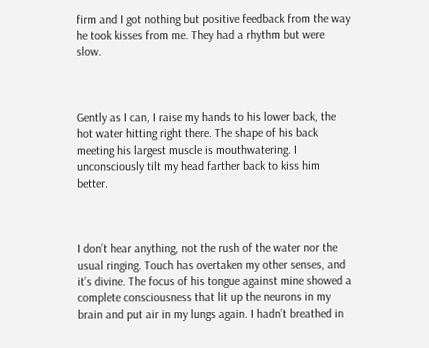firm and I got nothing but positive feedback from the way he took kisses from me. They had a rhythm but were slow.



Gently as I can, I raise my hands to his lower back, the hot water hitting right there. The shape of his back meeting his largest muscle is mouthwatering. I unconsciously tilt my head farther back to kiss him better.



I don’t hear anything, not the rush of the water nor the usual ringing. Touch has overtaken my other senses, and it’s divine. The focus of his tongue against mine showed a complete consciousness that lit up the neurons in my brain and put air in my lungs again. I hadn’t breathed in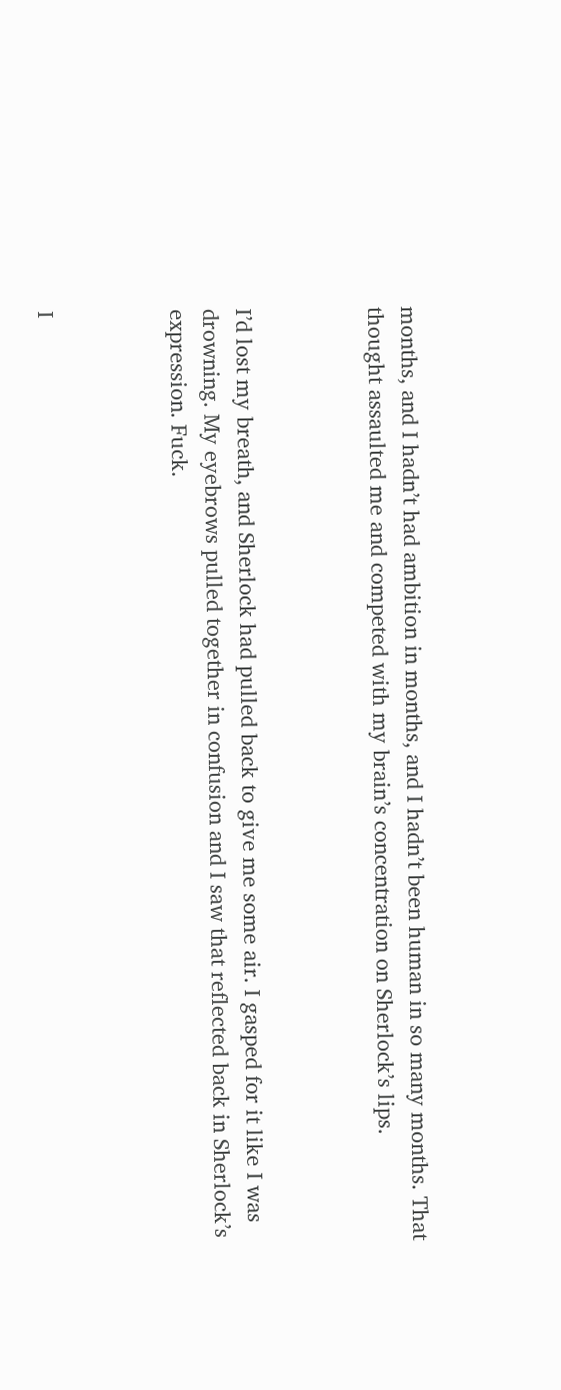months, and I hadn’t had ambition in months, and I hadn’t been human in so many months. That thought assaulted me and competed with my brain’s concentration on Sherlock’s lips.



I’d lost my breath, and Sherlock had pulled back to give me some air. I gasped for it like I was drowning. My eyebrows pulled together in confusion and I saw that reflected back in Sherlock’s expression. Fuck.



I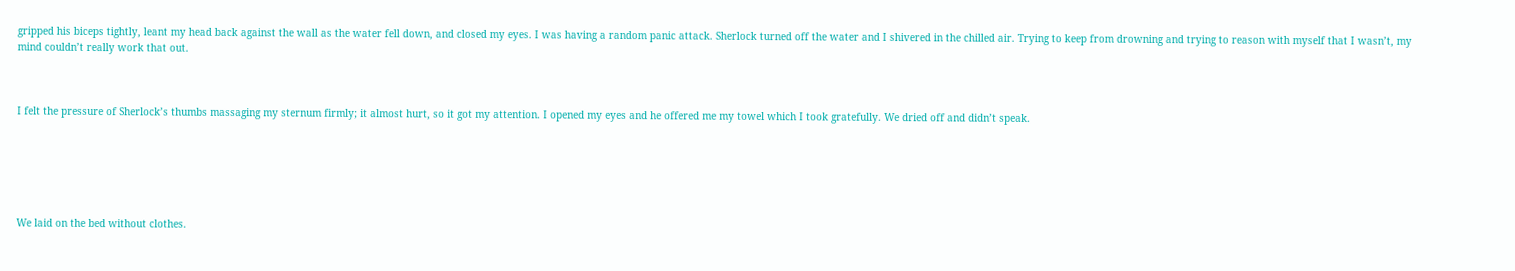gripped his biceps tightly, leant my head back against the wall as the water fell down, and closed my eyes. I was having a random panic attack. Sherlock turned off the water and I shivered in the chilled air. Trying to keep from drowning and trying to reason with myself that I wasn’t, my mind couldn’t really work that out.



I felt the pressure of Sherlock’s thumbs massaging my sternum firmly; it almost hurt, so it got my attention. I opened my eyes and he offered me my towel which I took gratefully. We dried off and didn’t speak.






We laid on the bed without clothes.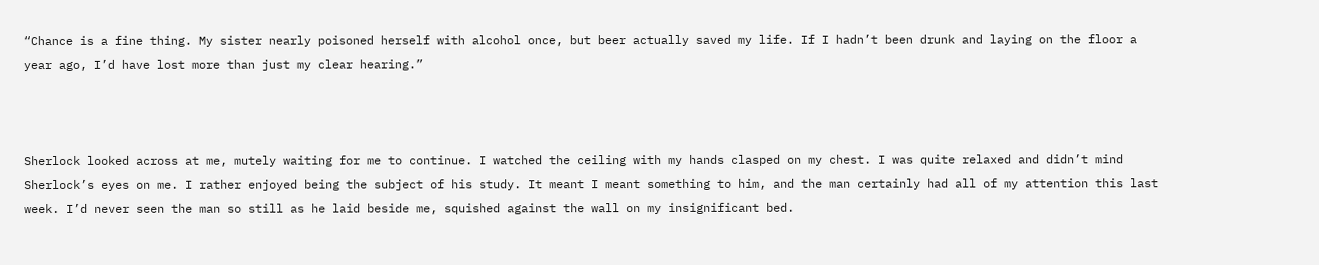“Chance is a fine thing. My sister nearly poisoned herself with alcohol once, but beer actually saved my life. If I hadn’t been drunk and laying on the floor a year ago, I’d have lost more than just my clear hearing.”



Sherlock looked across at me, mutely waiting for me to continue. I watched the ceiling with my hands clasped on my chest. I was quite relaxed and didn’t mind Sherlock’s eyes on me. I rather enjoyed being the subject of his study. It meant I meant something to him, and the man certainly had all of my attention this last week. I’d never seen the man so still as he laid beside me, squished against the wall on my insignificant bed.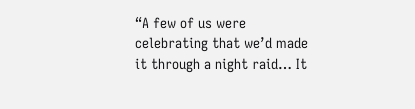“A few of us were celebrating that we’d made it through a night raid… It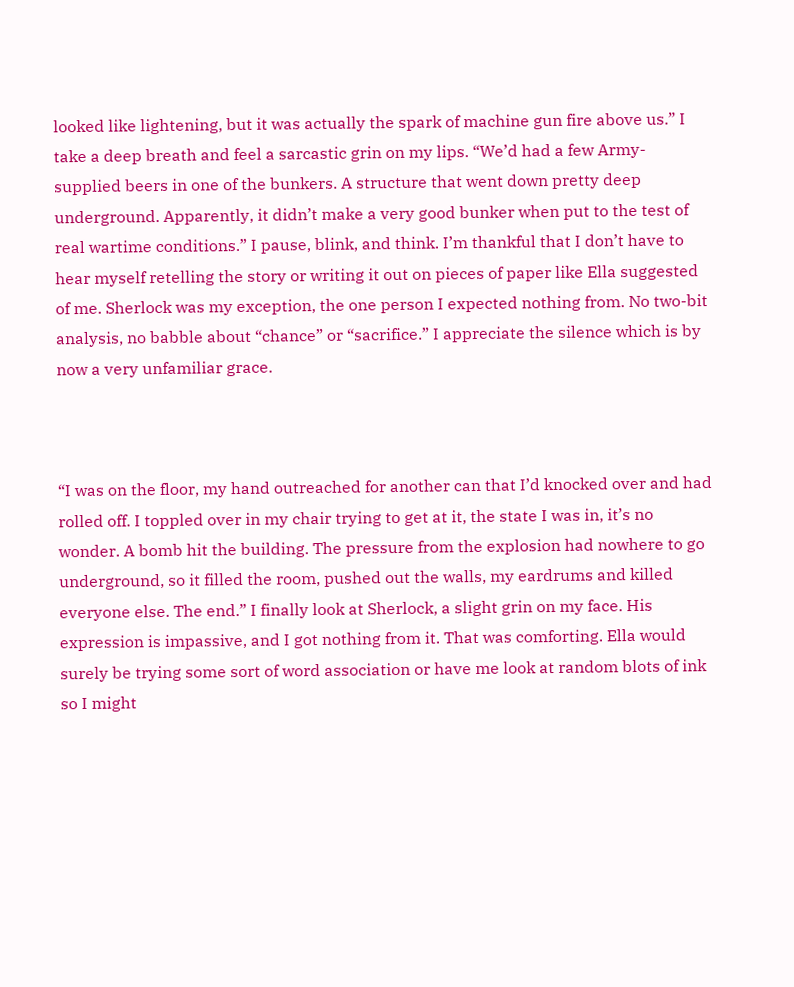looked like lightening, but it was actually the spark of machine gun fire above us.” I take a deep breath and feel a sarcastic grin on my lips. “We’d had a few Army-supplied beers in one of the bunkers. A structure that went down pretty deep underground. Apparently, it didn’t make a very good bunker when put to the test of real wartime conditions.” I pause, blink, and think. I’m thankful that I don’t have to hear myself retelling the story or writing it out on pieces of paper like Ella suggested of me. Sherlock was my exception, the one person I expected nothing from. No two-bit analysis, no babble about “chance” or “sacrifice.” I appreciate the silence which is by now a very unfamiliar grace.



“I was on the floor, my hand outreached for another can that I’d knocked over and had rolled off. I toppled over in my chair trying to get at it, the state I was in, it’s no wonder. A bomb hit the building. The pressure from the explosion had nowhere to go underground, so it filled the room, pushed out the walls, my eardrums and killed everyone else. The end.” I finally look at Sherlock, a slight grin on my face. His expression is impassive, and I got nothing from it. That was comforting. Ella would surely be trying some sort of word association or have me look at random blots of ink so I might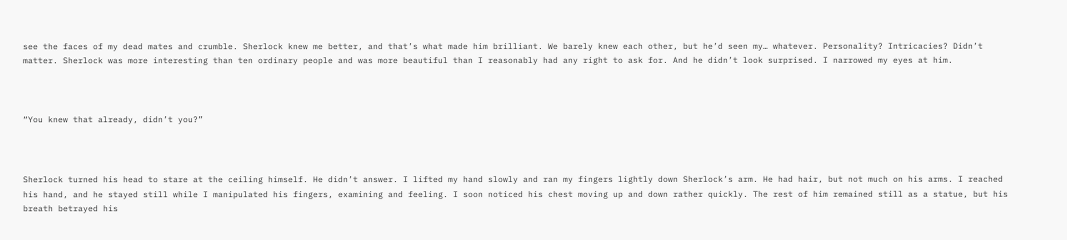see the faces of my dead mates and crumble. Sherlock knew me better, and that’s what made him brilliant. We barely knew each other, but he’d seen my… whatever. Personality? Intricacies? Didn’t matter. Sherlock was more interesting than ten ordinary people and was more beautiful than I reasonably had any right to ask for. And he didn’t look surprised. I narrowed my eyes at him.



“You knew that already, didn’t you?”



Sherlock turned his head to stare at the ceiling himself. He didn’t answer. I lifted my hand slowly and ran my fingers lightly down Sherlock’s arm. He had hair, but not much on his arms. I reached his hand, and he stayed still while I manipulated his fingers, examining and feeling. I soon noticed his chest moving up and down rather quickly. The rest of him remained still as a statue, but his breath betrayed his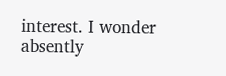interest. I wonder absently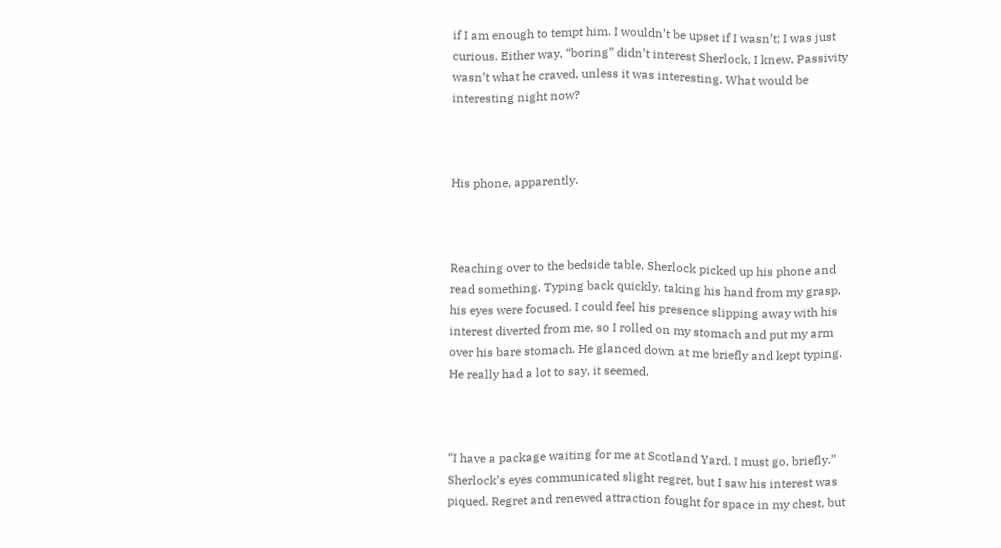if I am enough to tempt him. I wouldn’t be upset if I wasn’t; I was just curious. Either way, “boring” didn’t interest Sherlock, I knew. Passivity wasn’t what he craved, unless it was interesting. What would be interesting night now?



His phone, apparently.



Reaching over to the bedside table, Sherlock picked up his phone and read something. Typing back quickly, taking his hand from my grasp, his eyes were focused. I could feel his presence slipping away with his interest diverted from me, so I rolled on my stomach and put my arm over his bare stomach. He glanced down at me briefly and kept typing. He really had a lot to say, it seemed.



“I have a package waiting for me at Scotland Yard. I must go, briefly.” Sherlock’s eyes communicated slight regret, but I saw his interest was piqued. Regret and renewed attraction fought for space in my chest, but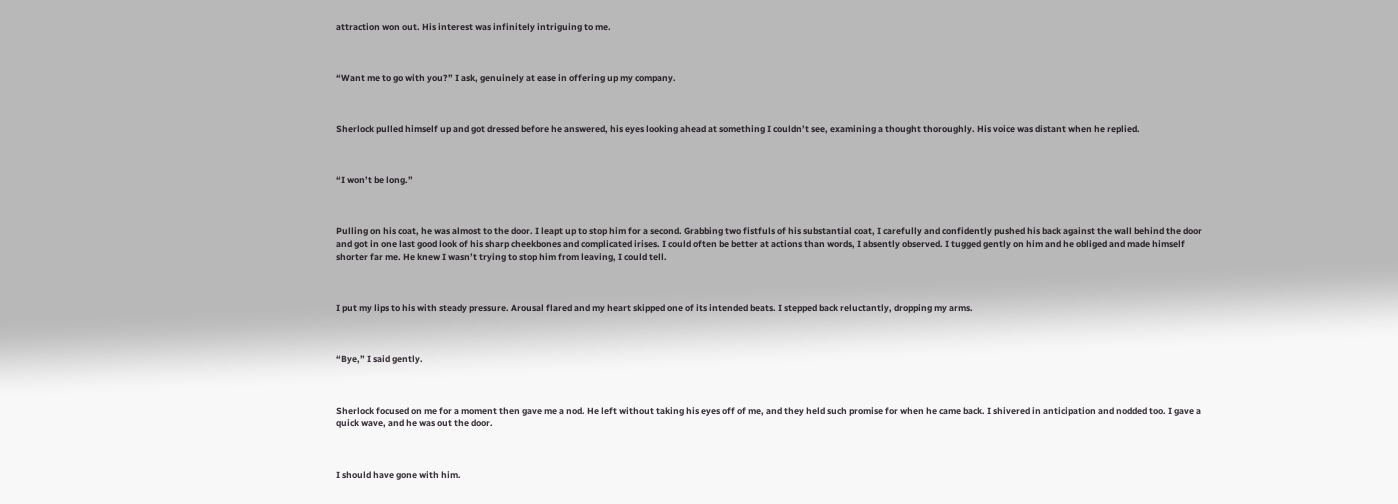attraction won out. His interest was infinitely intriguing to me.



“Want me to go with you?” I ask, genuinely at ease in offering up my company.



Sherlock pulled himself up and got dressed before he answered, his eyes looking ahead at something I couldn’t see, examining a thought thoroughly. His voice was distant when he replied.



“I won’t be long.”



Pulling on his coat, he was almost to the door. I leapt up to stop him for a second. Grabbing two fistfuls of his substantial coat, I carefully and confidently pushed his back against the wall behind the door and got in one last good look of his sharp cheekbones and complicated irises. I could often be better at actions than words, I absently observed. I tugged gently on him and he obliged and made himself shorter far me. He knew I wasn’t trying to stop him from leaving, I could tell.



I put my lips to his with steady pressure. Arousal flared and my heart skipped one of its intended beats. I stepped back reluctantly, dropping my arms.



“Bye,” I said gently.



Sherlock focused on me for a moment then gave me a nod. He left without taking his eyes off of me, and they held such promise for when he came back. I shivered in anticipation and nodded too. I gave a quick wave, and he was out the door.



I should have gone with him.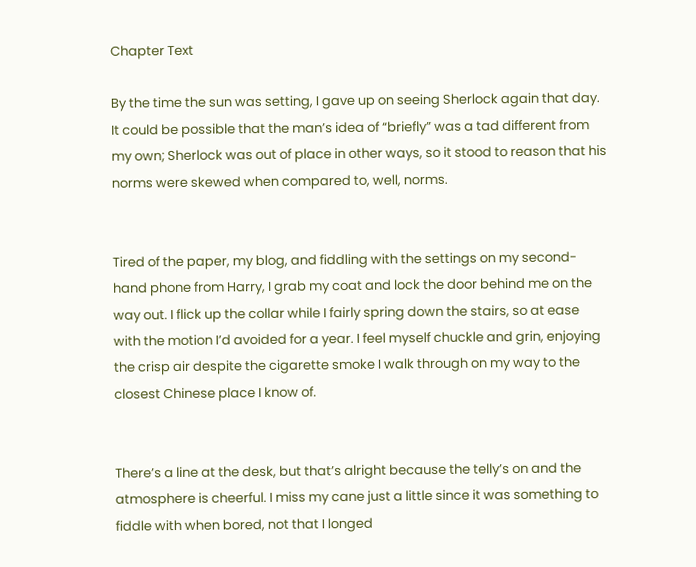Chapter Text

By the time the sun was setting, I gave up on seeing Sherlock again that day. It could be possible that the man’s idea of “briefly” was a tad different from my own; Sherlock was out of place in other ways, so it stood to reason that his norms were skewed when compared to, well, norms.


Tired of the paper, my blog, and fiddling with the settings on my second-hand phone from Harry, I grab my coat and lock the door behind me on the way out. I flick up the collar while I fairly spring down the stairs, so at ease with the motion I’d avoided for a year. I feel myself chuckle and grin, enjoying the crisp air despite the cigarette smoke I walk through on my way to the closest Chinese place I know of.


There’s a line at the desk, but that’s alright because the telly’s on and the atmosphere is cheerful. I miss my cane just a little since it was something to fiddle with when bored, not that I longed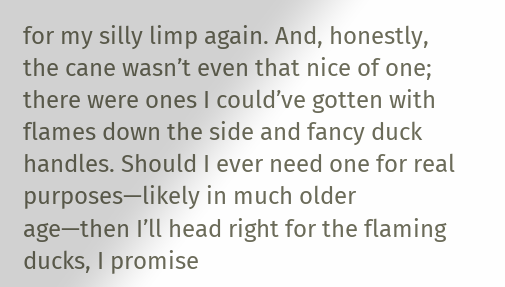for my silly limp again. And, honestly, the cane wasn’t even that nice of one; there were ones I could’ve gotten with flames down the side and fancy duck handles. Should I ever need one for real purposes—likely in much older age—then I’ll head right for the flaming ducks, I promise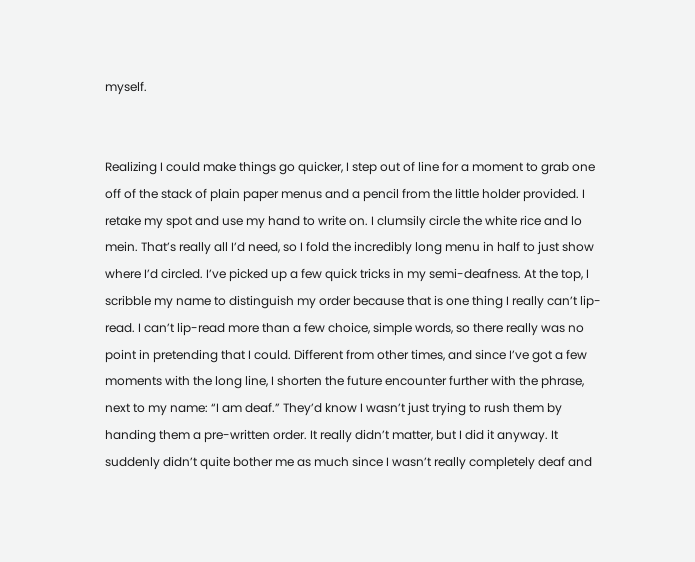myself.


Realizing I could make things go quicker, I step out of line for a moment to grab one off of the stack of plain paper menus and a pencil from the little holder provided. I retake my spot and use my hand to write on. I clumsily circle the white rice and lo mein. That’s really all I’d need, so I fold the incredibly long menu in half to just show where I’d circled. I’ve picked up a few quick tricks in my semi-deafness. At the top, I scribble my name to distinguish my order because that is one thing I really can’t lip-read. I can’t lip-read more than a few choice, simple words, so there really was no point in pretending that I could. Different from other times, and since I’ve got a few moments with the long line, I shorten the future encounter further with the phrase, next to my name: “I am deaf.” They’d know I wasn’t just trying to rush them by handing them a pre-written order. It really didn’t matter, but I did it anyway. It suddenly didn’t quite bother me as much since I wasn’t really completely deaf and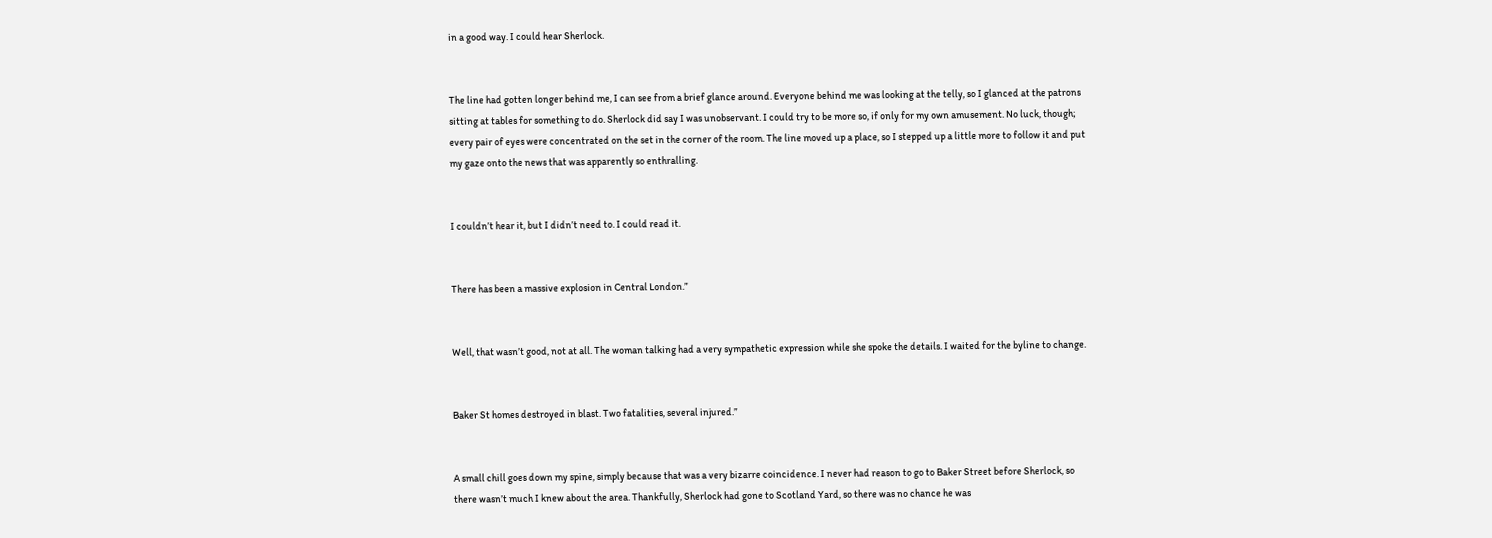in a good way. I could hear Sherlock.


The line had gotten longer behind me, I can see from a brief glance around. Everyone behind me was looking at the telly, so I glanced at the patrons sitting at tables for something to do. Sherlock did say I was unobservant. I could try to be more so, if only for my own amusement. No luck, though; every pair of eyes were concentrated on the set in the corner of the room. The line moved up a place, so I stepped up a little more to follow it and put my gaze onto the news that was apparently so enthralling.


I couldn’t hear it, but I didn’t need to. I could read it.


There has been a massive explosion in Central London.”


Well, that wasn’t good, not at all. The woman talking had a very sympathetic expression while she spoke the details. I waited for the byline to change.


Baker St homes destroyed in blast. Two fatalities, several injured.”


A small chill goes down my spine, simply because that was a very bizarre coincidence. I never had reason to go to Baker Street before Sherlock, so there wasn’t much I knew about the area. Thankfully, Sherlock had gone to Scotland Yard, so there was no chance he was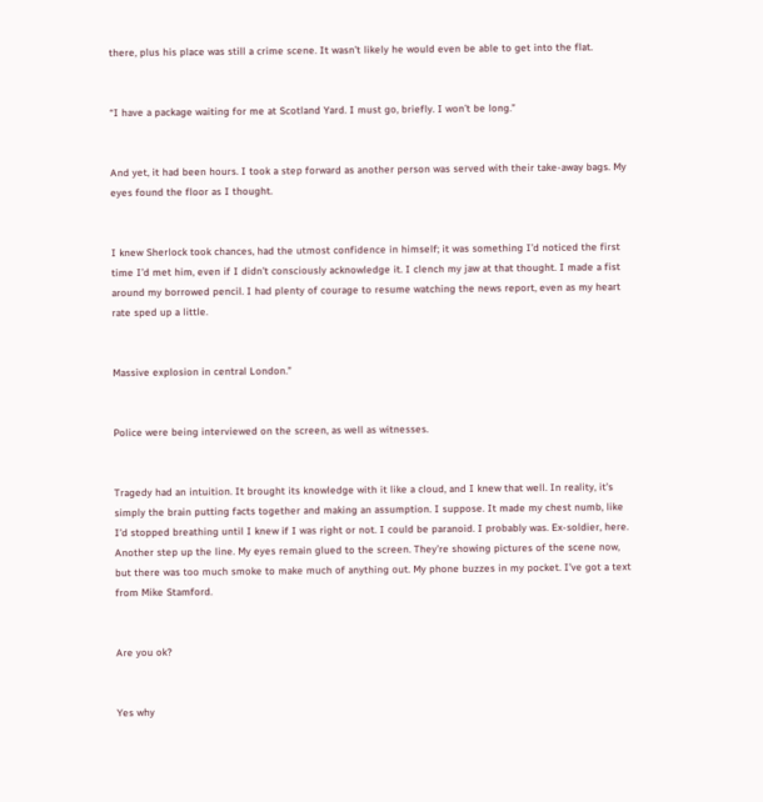there, plus his place was still a crime scene. It wasn’t likely he would even be able to get into the flat.


“I have a package waiting for me at Scotland Yard. I must go, briefly. I won’t be long.”


And yet, it had been hours. I took a step forward as another person was served with their take-away bags. My eyes found the floor as I thought.


I knew Sherlock took chances, had the utmost confidence in himself; it was something I’d noticed the first time I’d met him, even if I didn’t consciously acknowledge it. I clench my jaw at that thought. I made a fist around my borrowed pencil. I had plenty of courage to resume watching the news report, even as my heart rate sped up a little.


Massive explosion in central London.”


Police were being interviewed on the screen, as well as witnesses.


Tragedy had an intuition. It brought its knowledge with it like a cloud, and I knew that well. In reality, it’s simply the brain putting facts together and making an assumption. I suppose. It made my chest numb, like I’d stopped breathing until I knew if I was right or not. I could be paranoid. I probably was. Ex-soldier, here. Another step up the line. My eyes remain glued to the screen. They’re showing pictures of the scene now, but there was too much smoke to make much of anything out. My phone buzzes in my pocket. I’ve got a text from Mike Stamford.


Are you ok?


Yes why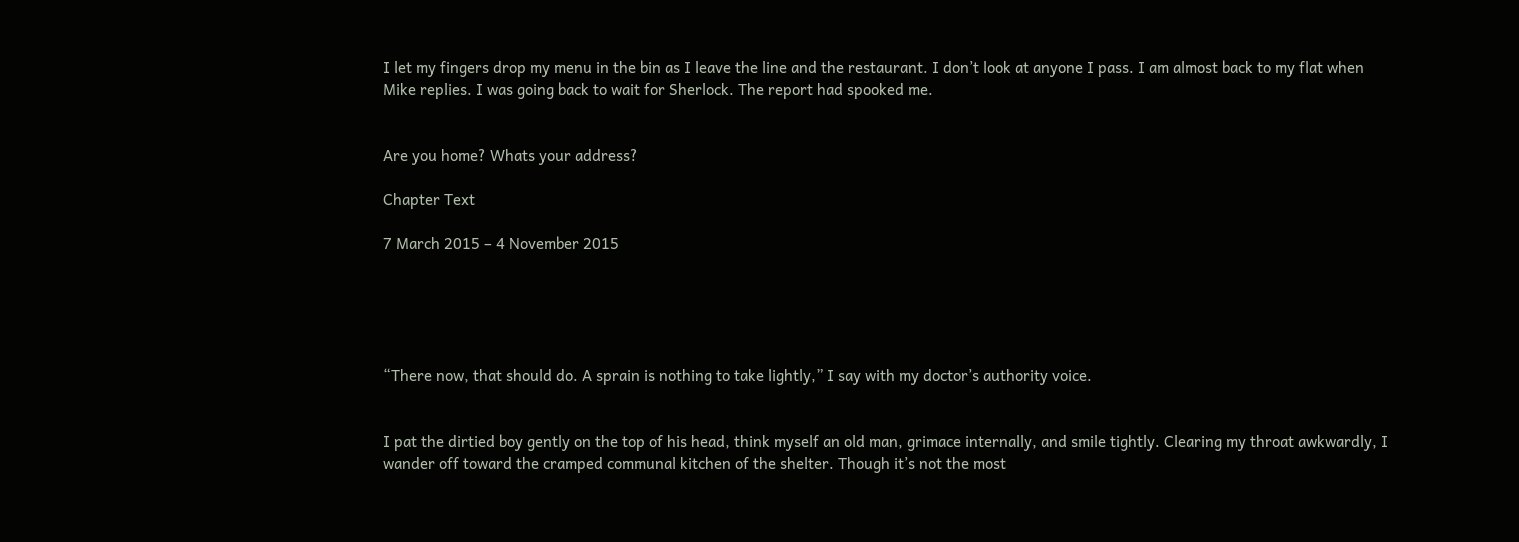I let my fingers drop my menu in the bin as I leave the line and the restaurant. I don’t look at anyone I pass. I am almost back to my flat when Mike replies. I was going back to wait for Sherlock. The report had spooked me.


Are you home? Whats your address?

Chapter Text

7 March 2015 – 4 November 2015





“There now, that should do. A sprain is nothing to take lightly,” I say with my doctor’s authority voice.


I pat the dirtied boy gently on the top of his head, think myself an old man, grimace internally, and smile tightly. Clearing my throat awkwardly, I wander off toward the cramped communal kitchen of the shelter. Though it’s not the most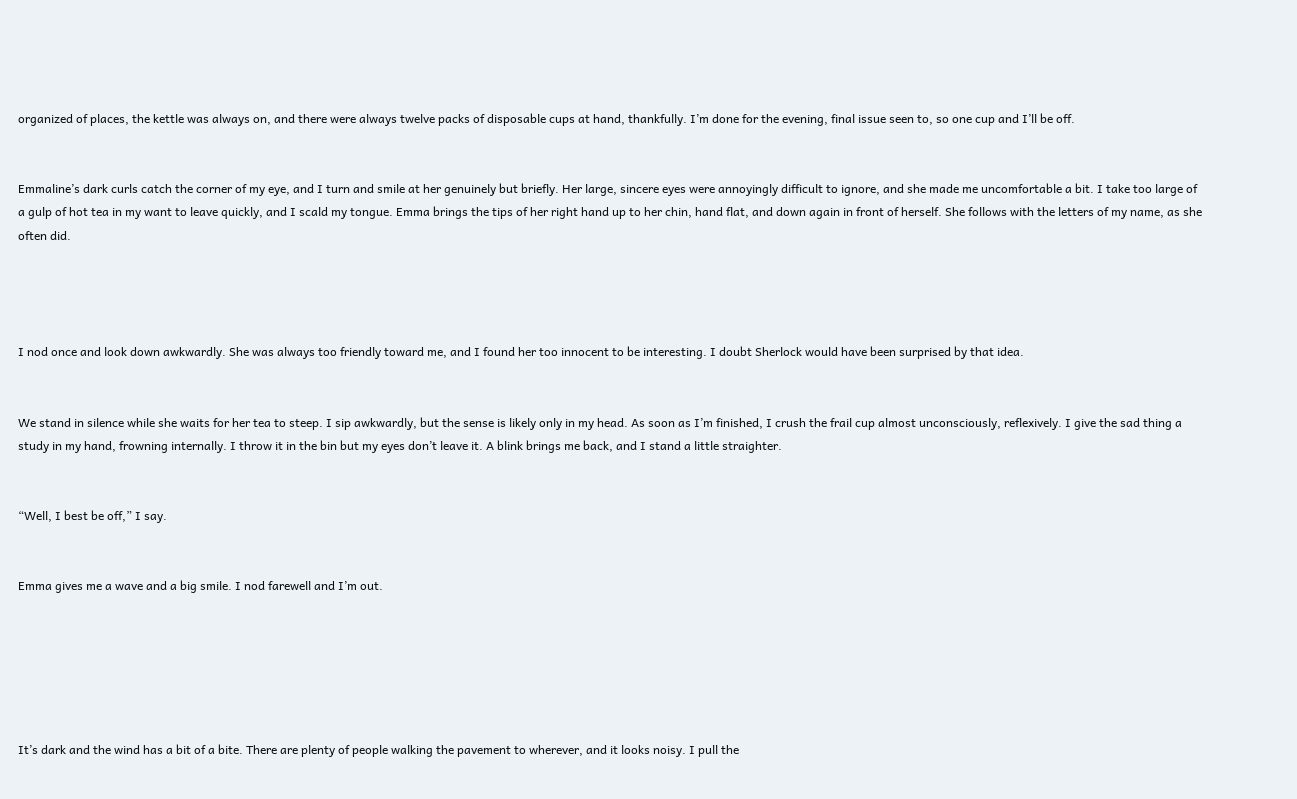organized of places, the kettle was always on, and there were always twelve packs of disposable cups at hand, thankfully. I’m done for the evening, final issue seen to, so one cup and I’ll be off.


Emmaline’s dark curls catch the corner of my eye, and I turn and smile at her genuinely but briefly. Her large, sincere eyes were annoyingly difficult to ignore, and she made me uncomfortable a bit. I take too large of a gulp of hot tea in my want to leave quickly, and I scald my tongue. Emma brings the tips of her right hand up to her chin, hand flat, and down again in front of herself. She follows with the letters of my name, as she often did.




I nod once and look down awkwardly. She was always too friendly toward me, and I found her too innocent to be interesting. I doubt Sherlock would have been surprised by that idea.


We stand in silence while she waits for her tea to steep. I sip awkwardly, but the sense is likely only in my head. As soon as I’m finished, I crush the frail cup almost unconsciously, reflexively. I give the sad thing a study in my hand, frowning internally. I throw it in the bin but my eyes don’t leave it. A blink brings me back, and I stand a little straighter.


“Well, I best be off,” I say.


Emma gives me a wave and a big smile. I nod farewell and I’m out.






It’s dark and the wind has a bit of a bite. There are plenty of people walking the pavement to wherever, and it looks noisy. I pull the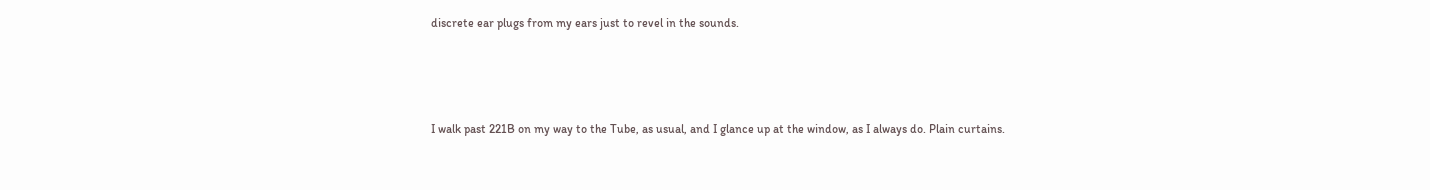discrete ear plugs from my ears just to revel in the sounds.






I walk past 221B on my way to the Tube, as usual, and I glance up at the window, as I always do. Plain curtains.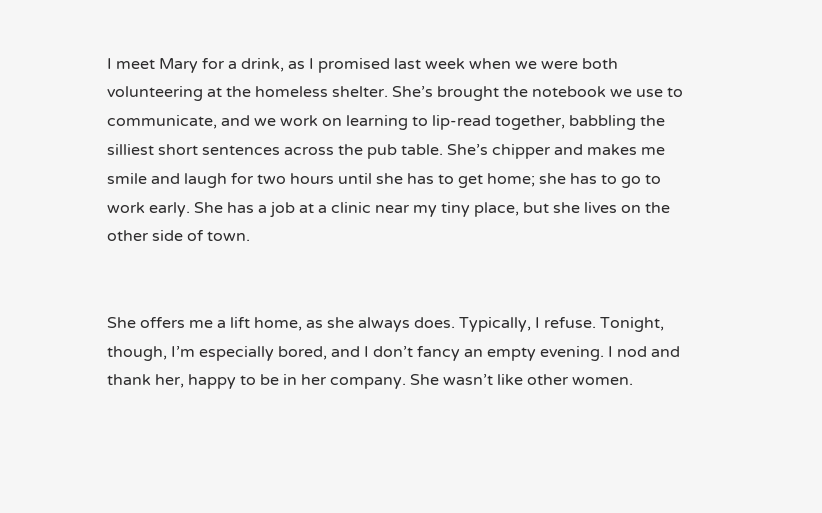I meet Mary for a drink, as I promised last week when we were both volunteering at the homeless shelter. She’s brought the notebook we use to communicate, and we work on learning to lip-read together, babbling the silliest short sentences across the pub table. She’s chipper and makes me smile and laugh for two hours until she has to get home; she has to go to work early. She has a job at a clinic near my tiny place, but she lives on the other side of town.


She offers me a lift home, as she always does. Typically, I refuse. Tonight, though, I’m especially bored, and I don’t fancy an empty evening. I nod and thank her, happy to be in her company. She wasn’t like other women.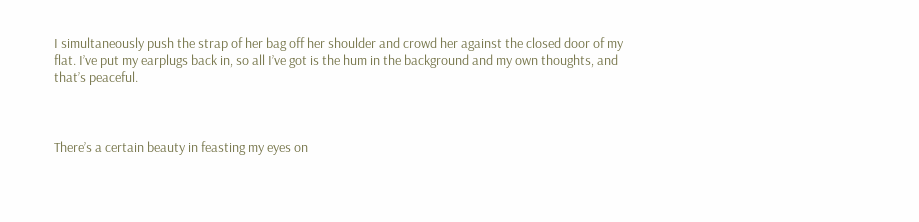I simultaneously push the strap of her bag off her shoulder and crowd her against the closed door of my flat. I’ve put my earplugs back in, so all I’ve got is the hum in the background and my own thoughts, and that’s peaceful.



There’s a certain beauty in feasting my eyes on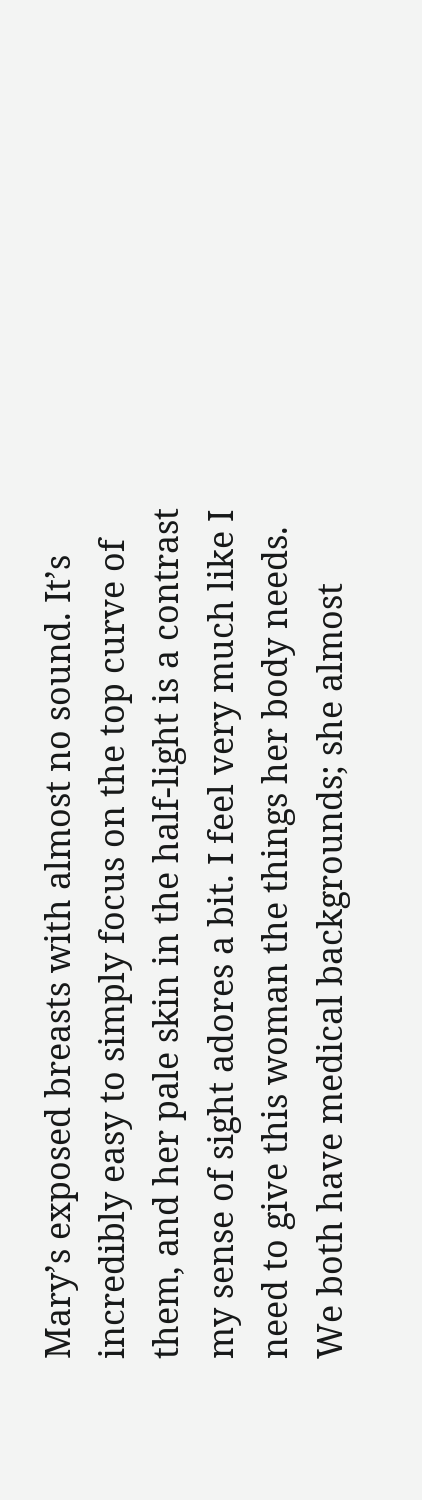Mary’s exposed breasts with almost no sound. It’s incredibly easy to simply focus on the top curve of them, and her pale skin in the half-light is a contrast my sense of sight adores a bit. I feel very much like I need to give this woman the things her body needs. We both have medical backgrounds; she almost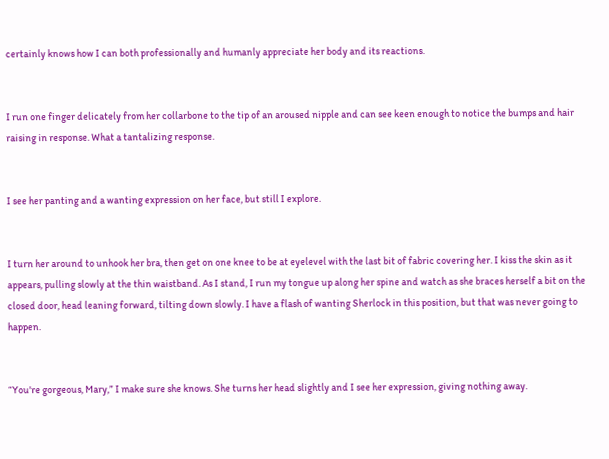certainly knows how I can both professionally and humanly appreciate her body and its reactions.


I run one finger delicately from her collarbone to the tip of an aroused nipple and can see keen enough to notice the bumps and hair raising in response. What a tantalizing response.


I see her panting and a wanting expression on her face, but still I explore.


I turn her around to unhook her bra, then get on one knee to be at eyelevel with the last bit of fabric covering her. I kiss the skin as it appears, pulling slowly at the thin waistband. As I stand, I run my tongue up along her spine and watch as she braces herself a bit on the closed door, head leaning forward, tilting down slowly. I have a flash of wanting Sherlock in this position, but that was never going to happen.


“You're gorgeous, Mary,” I make sure she knows. She turns her head slightly and I see her expression, giving nothing away.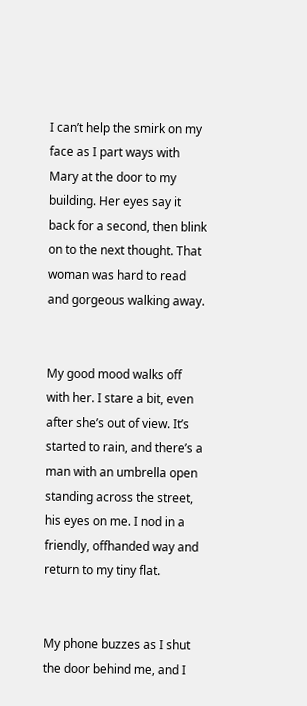I can’t help the smirk on my face as I part ways with Mary at the door to my building. Her eyes say it back for a second, then blink on to the next thought. That woman was hard to read and gorgeous walking away.


My good mood walks off with her. I stare a bit, even after she’s out of view. It’s started to rain, and there’s a man with an umbrella open standing across the street, his eyes on me. I nod in a friendly, offhanded way and return to my tiny flat.


My phone buzzes as I shut the door behind me, and I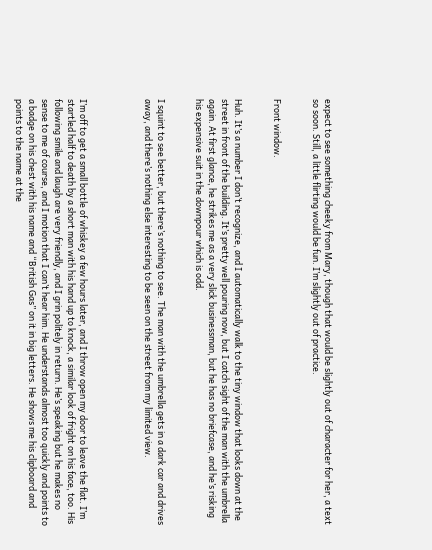expect to see something cheeky from Mary, though that would be slightly out of character for her, a text so soon. Still, a little flirting would be fun. I’m slightly out of practice.


Front window.


Huh. It’s a number I don’t recognize, and I automatically walk to the tiny window that looks down at the street in front of the building. It’s pretty well pouring now, but I catch sight of the man with the umbrella again. At first glance, he strikes me as a very slick businessman, but he has no briefcase, and he’s risking his expensive suit in the downpour which is odd.


I squint to see better, but there’s nothing to see. The man with the umbrella gets in a dark car and drives away, and there’s nothing else interesting to be seen on the street from my limited view.




I’m off to get a small bottle of whiskey a few hours later, and I throw open my door to leave the flat. I’m startled half to death by a short man with his hand up to knock, a similar look of fright on his face, too. His following smile and laugh are very friendly, and I grin politely in return. He’s speaking but he makes no sense to me of course, and I motion that I can’t hear him. He understands almost too quickly and points to a badge on his chest with his name and “British Gas” on it in big letters. He shows me his clipboard and points to the name at the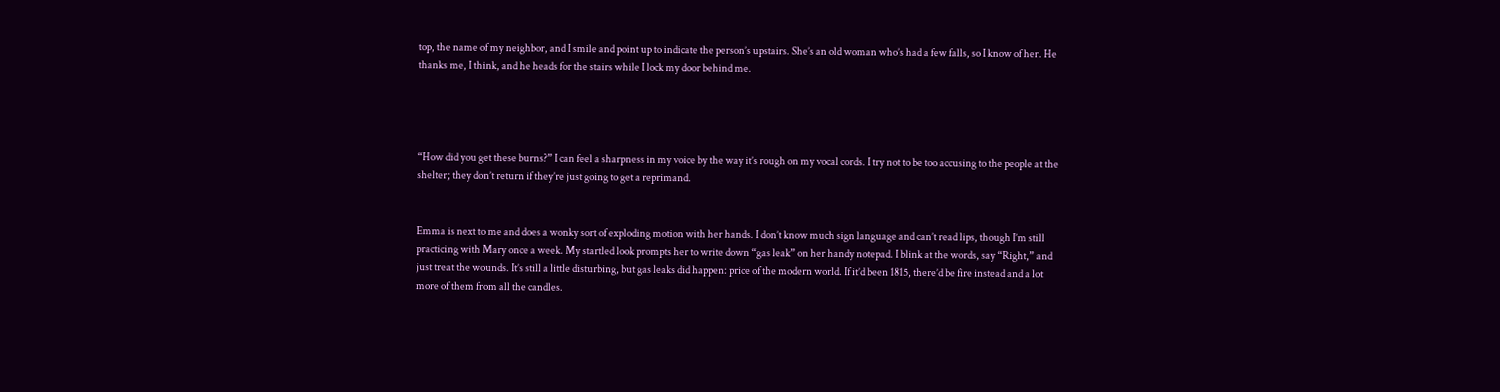top, the name of my neighbor, and I smile and point up to indicate the person’s upstairs. She’s an old woman who’s had a few falls, so I know of her. He thanks me, I think, and he heads for the stairs while I lock my door behind me.




“How did you get these burns?” I can feel a sharpness in my voice by the way it’s rough on my vocal cords. I try not to be too accusing to the people at the shelter; they don’t return if they’re just going to get a reprimand.


Emma is next to me and does a wonky sort of exploding motion with her hands. I don’t know much sign language and can’t read lips, though I’m still practicing with Mary once a week. My startled look prompts her to write down “gas leak” on her handy notepad. I blink at the words, say “Right,” and just treat the wounds. It’s still a little disturbing, but gas leaks did happen: price of the modern world. If it’d been 1815, there’d be fire instead and a lot more of them from all the candles.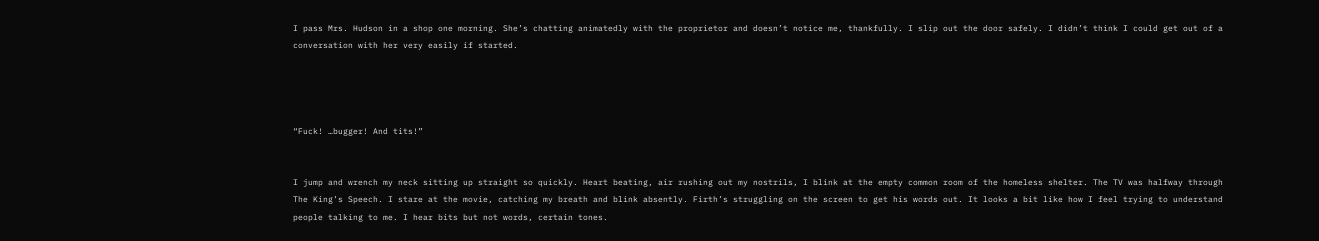I pass Mrs. Hudson in a shop one morning. She’s chatting animatedly with the proprietor and doesn’t notice me, thankfully. I slip out the door safely. I didn’t think I could get out of a conversation with her very easily if started.




“Fuck! …bugger! And tits!”


I jump and wrench my neck sitting up straight so quickly. Heart beating, air rushing out my nostrils, I blink at the empty common room of the homeless shelter. The TV was halfway through The King’s Speech. I stare at the movie, catching my breath and blink absently. Firth’s struggling on the screen to get his words out. It looks a bit like how I feel trying to understand people talking to me. I hear bits but not words, certain tones.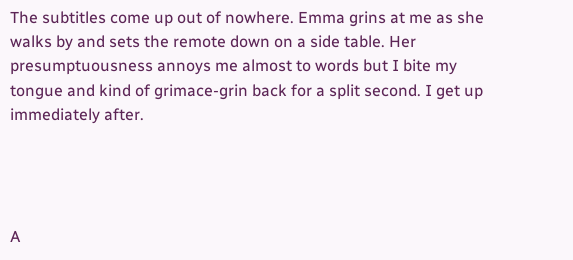The subtitles come up out of nowhere. Emma grins at me as she walks by and sets the remote down on a side table. Her presumptuousness annoys me almost to words but I bite my tongue and kind of grimace-grin back for a split second. I get up immediately after.




A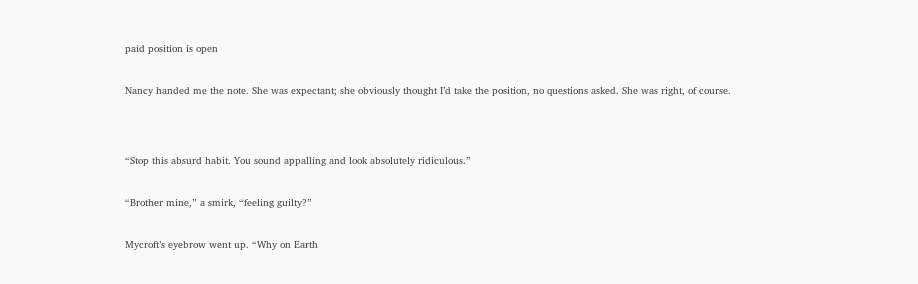paid position is open


Nancy handed me the note. She was expectant; she obviously thought I’d take the position, no questions asked. She was right, of course.




“Stop this absurd habit. You sound appalling and look absolutely ridiculous.”


“Brother mine,” a smirk, “feeling guilty?”


Mycroft’s eyebrow went up. “Why on Earth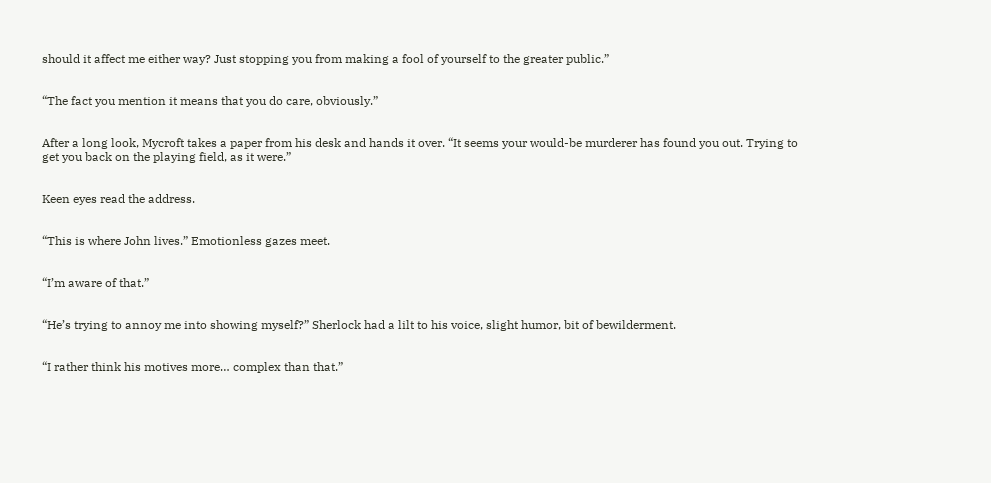should it affect me either way? Just stopping you from making a fool of yourself to the greater public.”


“The fact you mention it means that you do care, obviously.”


After a long look, Mycroft takes a paper from his desk and hands it over. “It seems your would-be murderer has found you out. Trying to get you back on the playing field, as it were.”


Keen eyes read the address.


“This is where John lives.” Emotionless gazes meet.


“I’m aware of that.”


“He’s trying to annoy me into showing myself?” Sherlock had a lilt to his voice, slight humor, bit of bewilderment.


“I rather think his motives more… complex than that.”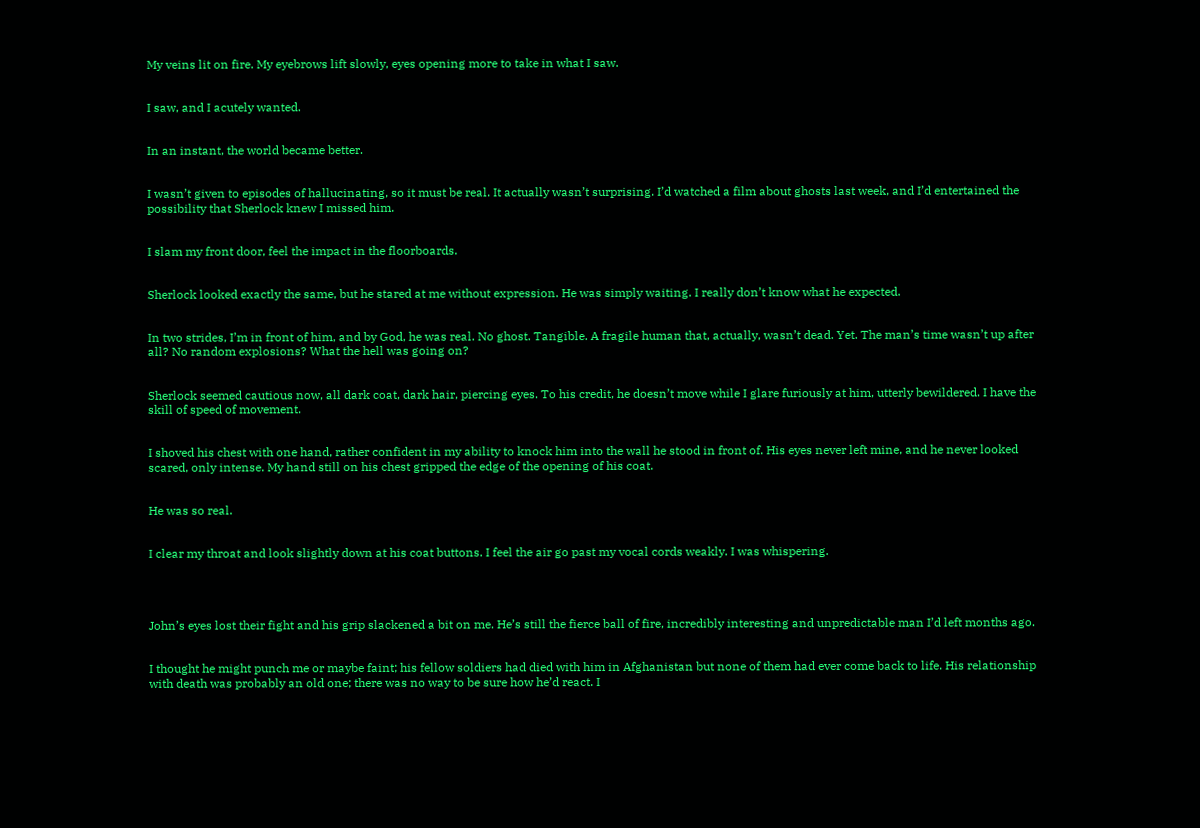My veins lit on fire. My eyebrows lift slowly, eyes opening more to take in what I saw.


I saw, and I acutely wanted.


In an instant, the world became better.


I wasn’t given to episodes of hallucinating, so it must be real. It actually wasn’t surprising. I’d watched a film about ghosts last week, and I’d entertained the possibility that Sherlock knew I missed him.


I slam my front door, feel the impact in the floorboards.


Sherlock looked exactly the same, but he stared at me without expression. He was simply waiting. I really don’t know what he expected.


In two strides, I’m in front of him, and by God, he was real. No ghost. Tangible. A fragile human that, actually, wasn’t dead. Yet. The man’s time wasn’t up after all? No random explosions? What the hell was going on?


Sherlock seemed cautious now, all dark coat, dark hair, piercing eyes. To his credit, he doesn’t move while I glare furiously at him, utterly bewildered. I have the skill of speed of movement.


I shoved his chest with one hand, rather confident in my ability to knock him into the wall he stood in front of. His eyes never left mine, and he never looked scared, only intense. My hand still on his chest gripped the edge of the opening of his coat.


He was so real.


I clear my throat and look slightly down at his coat buttons. I feel the air go past my vocal cords weakly. I was whispering.




John’s eyes lost their fight and his grip slackened a bit on me. He’s still the fierce ball of fire, incredibly interesting and unpredictable man I’d left months ago.


I thought he might punch me or maybe faint; his fellow soldiers had died with him in Afghanistan but none of them had ever come back to life. His relationship with death was probably an old one; there was no way to be sure how he’d react. I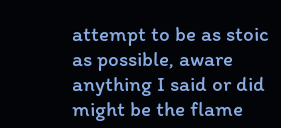attempt to be as stoic as possible, aware anything I said or did might be the flame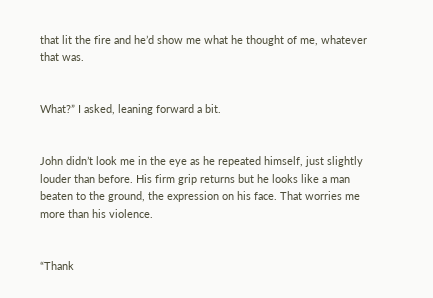that lit the fire and he’d show me what he thought of me, whatever that was.


What?” I asked, leaning forward a bit.


John didn’t look me in the eye as he repeated himself, just slightly louder than before. His firm grip returns but he looks like a man beaten to the ground, the expression on his face. That worries me more than his violence.


“Thank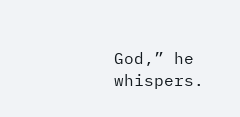God,” he whispers.